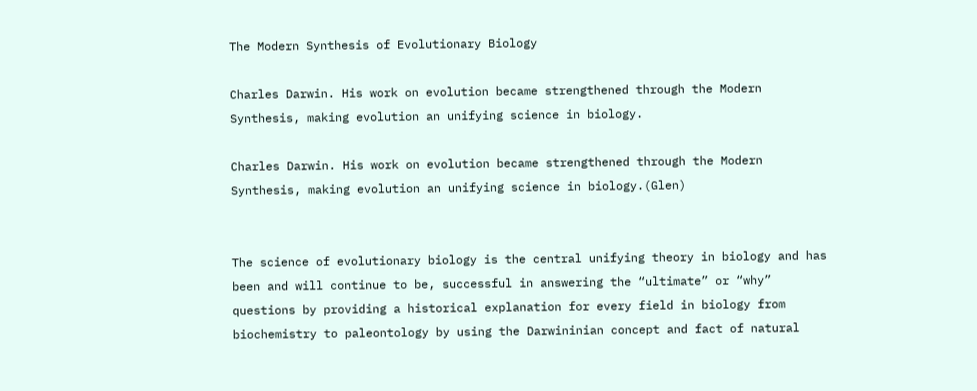The Modern Synthesis of Evolutionary Biology

Charles Darwin. His work on evolution became strengthened through the Modern Synthesis, making evolution an unifying science in biology.

Charles Darwin. His work on evolution became strengthened through the Modern Synthesis, making evolution an unifying science in biology.(Glen)


The science of evolutionary biology is the central unifying theory in biology and has been and will continue to be, successful in answering the “ultimate” or “why” questions by providing a historical explanation for every field in biology from biochemistry to paleontology by using the Darwininian concept and fact of natural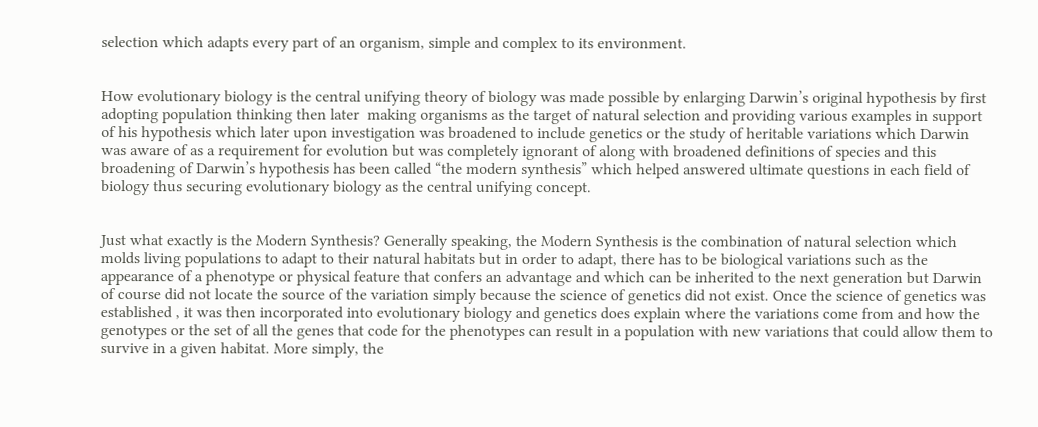selection which adapts every part of an organism, simple and complex to its environment.


How evolutionary biology is the central unifying theory of biology was made possible by enlarging Darwin’s original hypothesis by first adopting population thinking then later  making organisms as the target of natural selection and providing various examples in support of his hypothesis which later upon investigation was broadened to include genetics or the study of heritable variations which Darwin was aware of as a requirement for evolution but was completely ignorant of along with broadened definitions of species and this broadening of Darwin’s hypothesis has been called “the modern synthesis” which helped answered ultimate questions in each field of biology thus securing evolutionary biology as the central unifying concept.


Just what exactly is the Modern Synthesis? Generally speaking, the Modern Synthesis is the combination of natural selection which molds living populations to adapt to their natural habitats but in order to adapt, there has to be biological variations such as the appearance of a phenotype or physical feature that confers an advantage and which can be inherited to the next generation but Darwin of course did not locate the source of the variation simply because the science of genetics did not exist. Once the science of genetics was established , it was then incorporated into evolutionary biology and genetics does explain where the variations come from and how the genotypes or the set of all the genes that code for the phenotypes can result in a population with new variations that could allow them to survive in a given habitat. More simply, the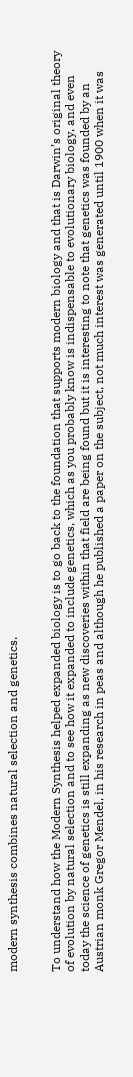modern synthesis combines natural selection and genetics.


To understand how the Modern Synthesis helped expanded biology is to go back to the foundation that supports modern biology and that is Darwin’s original theory of evolution by natural selection and to see how it expanded to include genetics, which as you probably know is indispensable to evolutionary biology, and even today the science of genetics is still expanding as new discoveries within that field are being found but it is interesting to note that genetics was founded by an Austrian monk Gregor Mendel, in his research in peas and although he published a paper on the subject, not much interest was generated until 1900 when it was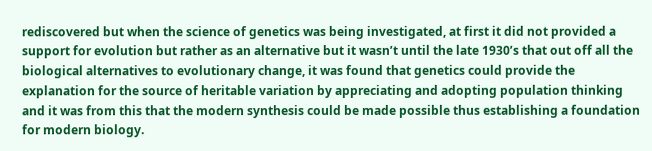rediscovered but when the science of genetics was being investigated, at first it did not provided a support for evolution but rather as an alternative but it wasn’t until the late 1930’s that out off all the biological alternatives to evolutionary change, it was found that genetics could provide the explanation for the source of heritable variation by appreciating and adopting population thinking and it was from this that the modern synthesis could be made possible thus establishing a foundation for modern biology.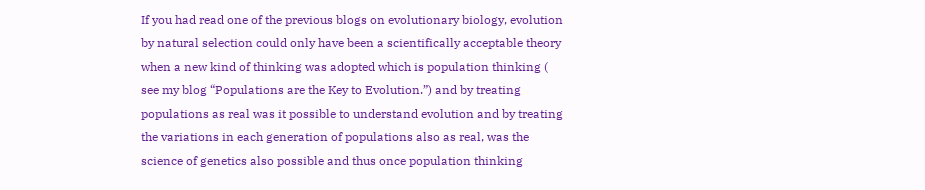If you had read one of the previous blogs on evolutionary biology, evolution by natural selection could only have been a scientifically acceptable theory when a new kind of thinking was adopted which is population thinking ( see my blog “Populations are the Key to Evolution.”) and by treating populations as real was it possible to understand evolution and by treating the variations in each generation of populations also as real, was the science of genetics also possible and thus once population thinking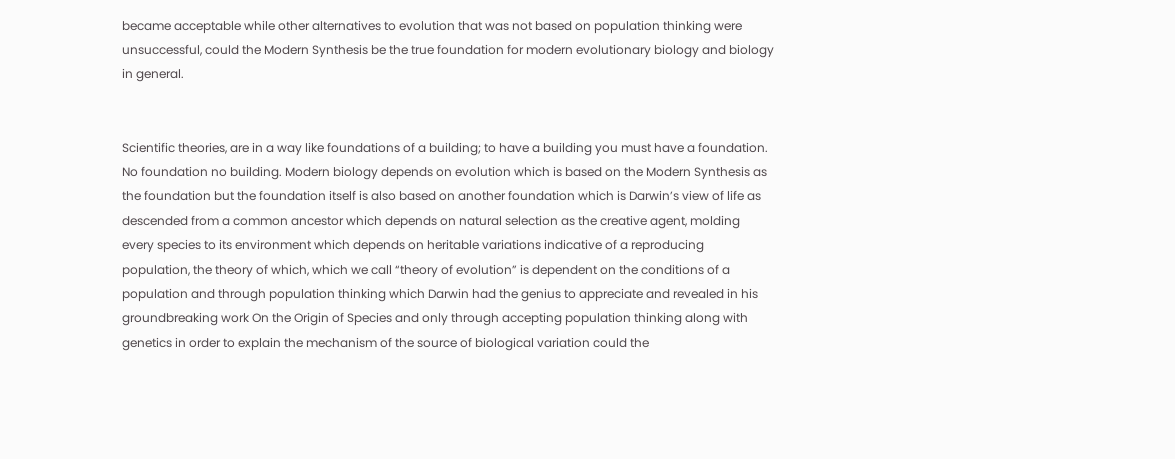became acceptable while other alternatives to evolution that was not based on population thinking were unsuccessful, could the Modern Synthesis be the true foundation for modern evolutionary biology and biology in general.


Scientific theories, are in a way like foundations of a building; to have a building you must have a foundation. No foundation no building. Modern biology depends on evolution which is based on the Modern Synthesis as the foundation but the foundation itself is also based on another foundation which is Darwin’s view of life as descended from a common ancestor which depends on natural selection as the creative agent, molding every species to its environment which depends on heritable variations indicative of a reproducing population, the theory of which, which we call “theory of evolution” is dependent on the conditions of a population and through population thinking which Darwin had the genius to appreciate and revealed in his groundbreaking work On the Origin of Species and only through accepting population thinking along with genetics in order to explain the mechanism of the source of biological variation could the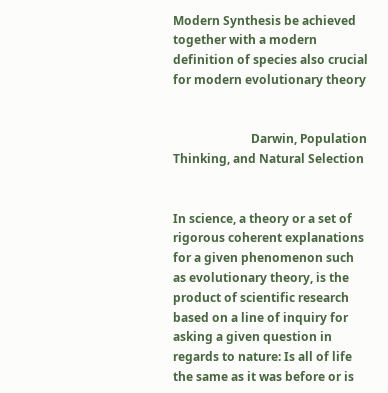Modern Synthesis be achieved together with a modern definition of species also crucial for modern evolutionary theory


                          Darwin, Population Thinking, and Natural Selection


In science, a theory or a set of rigorous coherent explanations for a given phenomenon such as evolutionary theory, is the product of scientific research based on a line of inquiry for asking a given question in regards to nature: Is all of life the same as it was before or is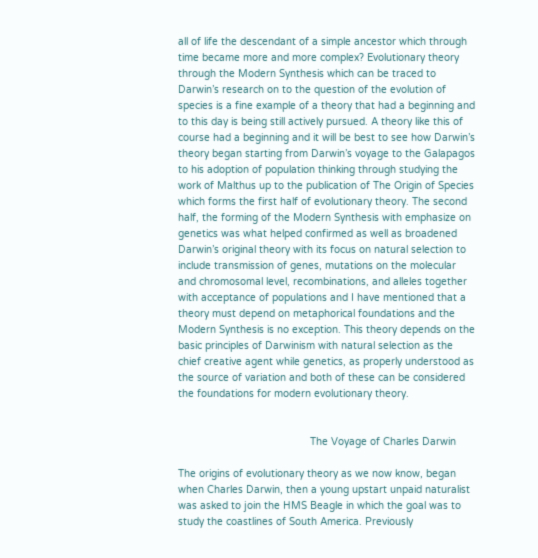all of life the descendant of a simple ancestor which through time became more and more complex? Evolutionary theory through the Modern Synthesis which can be traced to Darwin’s research on to the question of the evolution of species is a fine example of a theory that had a beginning and to this day is being still actively pursued. A theory like this of course had a beginning and it will be best to see how Darwin’s theory began starting from Darwin’s voyage to the Galapagos to his adoption of population thinking through studying the work of Malthus up to the publication of The Origin of Species which forms the first half of evolutionary theory. The second half, the forming of the Modern Synthesis with emphasize on genetics was what helped confirmed as well as broadened Darwin’s original theory with its focus on natural selection to include transmission of genes, mutations on the molecular and chromosomal level, recombinations, and alleles together with acceptance of populations and I have mentioned that a theory must depend on metaphorical foundations and the Modern Synthesis is no exception. This theory depends on the basic principles of Darwinism with natural selection as the chief creative agent while genetics, as properly understood as the source of variation and both of these can be considered the foundations for modern evolutionary theory.


                                            The Voyage of Charles Darwin

The origins of evolutionary theory as we now know, began when Charles Darwin, then a young upstart unpaid naturalist was asked to join the HMS Beagle in which the goal was to study the coastlines of South America. Previously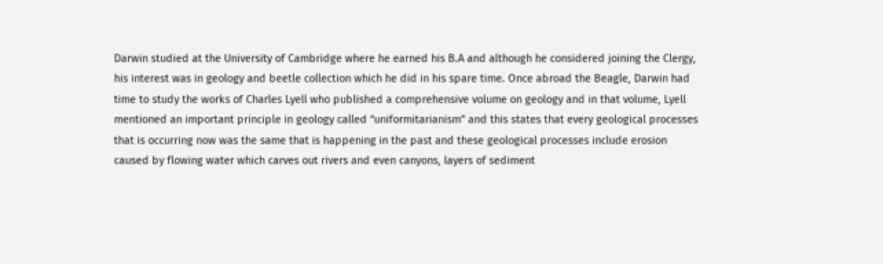Darwin studied at the University of Cambridge where he earned his B.A and although he considered joining the Clergy, his interest was in geology and beetle collection which he did in his spare time. Once abroad the Beagle, Darwin had time to study the works of Charles Lyell who published a comprehensive volume on geology and in that volume, Lyell mentioned an important principle in geology called “uniformitarianism” and this states that every geological processes that is occurring now was the same that is happening in the past and these geological processes include erosion caused by flowing water which carves out rivers and even canyons, layers of sediment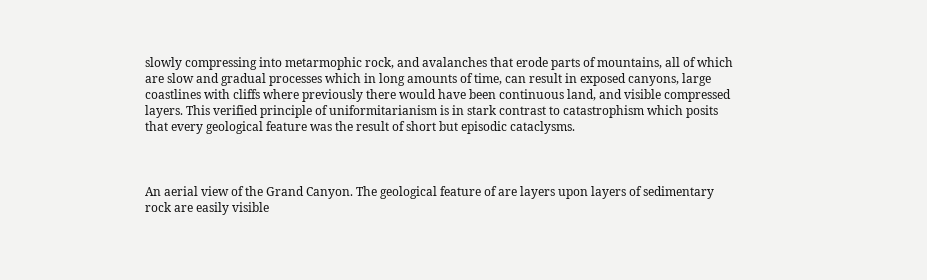slowly compressing into metarmophic rock, and avalanches that erode parts of mountains, all of which are slow and gradual processes which in long amounts of time, can result in exposed canyons, large coastlines with cliffs where previously there would have been continuous land, and visible compressed layers. This verified principle of uniformitarianism is in stark contrast to catastrophism which posits that every geological feature was the result of short but episodic cataclysms.



An aerial view of the Grand Canyon. The geological feature of are layers upon layers of sedimentary rock are easily visible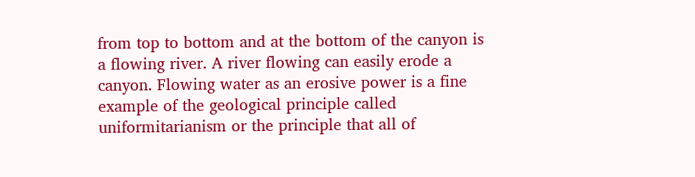from top to bottom and at the bottom of the canyon is a flowing river. A river flowing can easily erode a canyon. Flowing water as an erosive power is a fine example of the geological principle called uniformitarianism or the principle that all of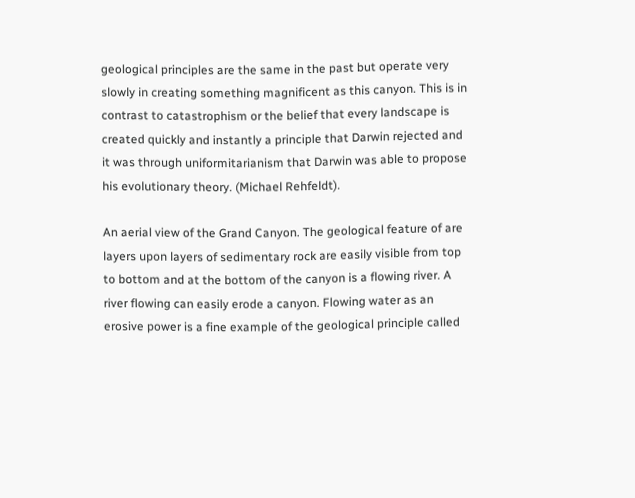geological principles are the same in the past but operate very slowly in creating something magnificent as this canyon. This is in contrast to catastrophism or the belief that every landscape is created quickly and instantly a principle that Darwin rejected and it was through uniformitarianism that Darwin was able to propose his evolutionary theory. (Michael Rehfeldt).

An aerial view of the Grand Canyon. The geological feature of are layers upon layers of sedimentary rock are easily visible from top to bottom and at the bottom of the canyon is a flowing river. A river flowing can easily erode a canyon. Flowing water as an erosive power is a fine example of the geological principle called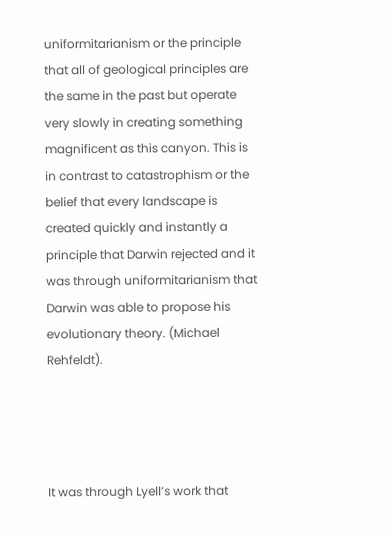uniformitarianism or the principle that all of geological principles are the same in the past but operate very slowly in creating something magnificent as this canyon. This is in contrast to catastrophism or the belief that every landscape is created quickly and instantly a principle that Darwin rejected and it was through uniformitarianism that Darwin was able to propose his evolutionary theory. (Michael Rehfeldt).




It was through Lyell’s work that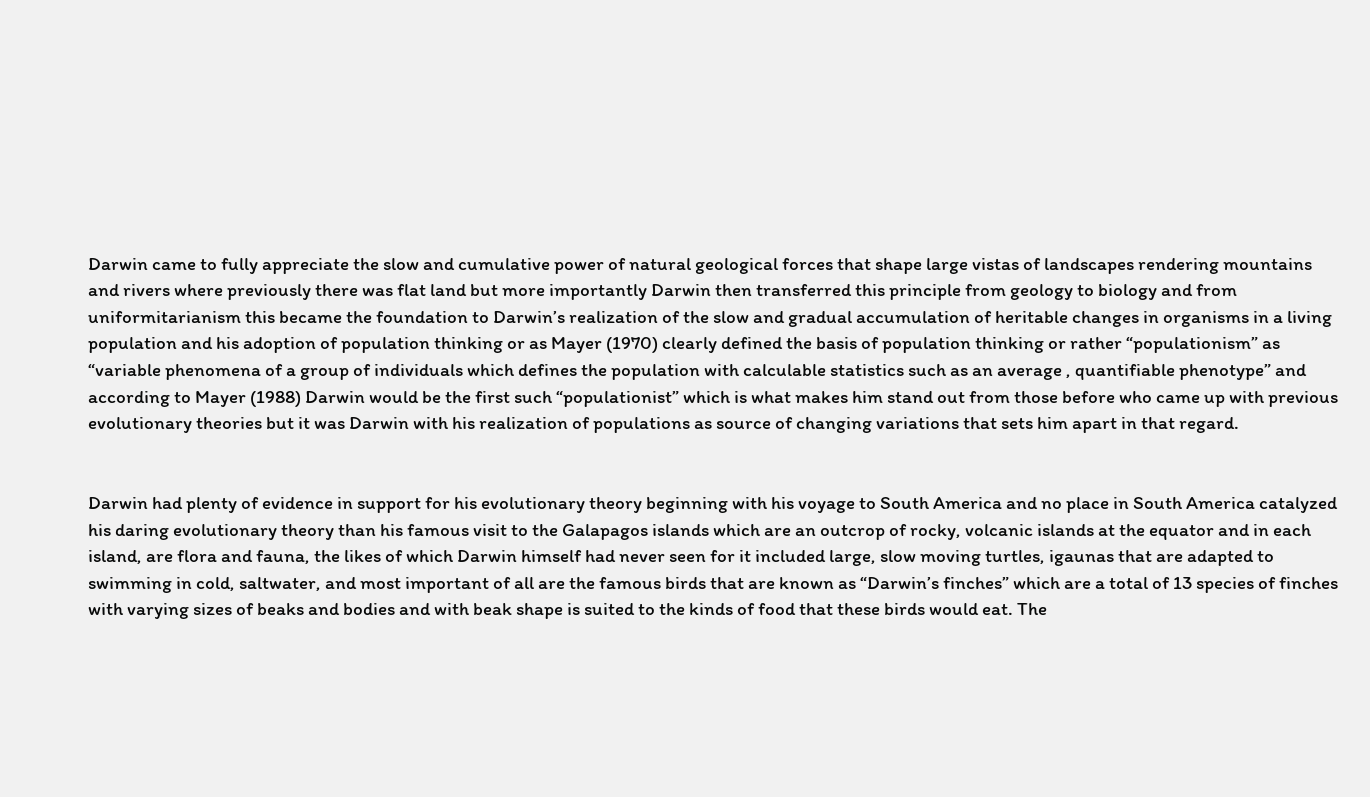Darwin came to fully appreciate the slow and cumulative power of natural geological forces that shape large vistas of landscapes rendering mountains and rivers where previously there was flat land but more importantly Darwin then transferred this principle from geology to biology and from uniformitarianism this became the foundation to Darwin’s realization of the slow and gradual accumulation of heritable changes in organisms in a living population and his adoption of population thinking or as Mayer (1970) clearly defined the basis of population thinking or rather “populationism” as “variable phenomena of a group of individuals which defines the population with calculable statistics such as an average , quantifiable phenotype” and according to Mayer (1988) Darwin would be the first such “populationist” which is what makes him stand out from those before who came up with previous evolutionary theories but it was Darwin with his realization of populations as source of changing variations that sets him apart in that regard.


Darwin had plenty of evidence in support for his evolutionary theory beginning with his voyage to South America and no place in South America catalyzed his daring evolutionary theory than his famous visit to the Galapagos islands which are an outcrop of rocky, volcanic islands at the equator and in each island, are flora and fauna, the likes of which Darwin himself had never seen for it included large, slow moving turtles, igaunas that are adapted to swimming in cold, saltwater, and most important of all are the famous birds that are known as “Darwin’s finches” which are a total of 13 species of finches with varying sizes of beaks and bodies and with beak shape is suited to the kinds of food that these birds would eat. The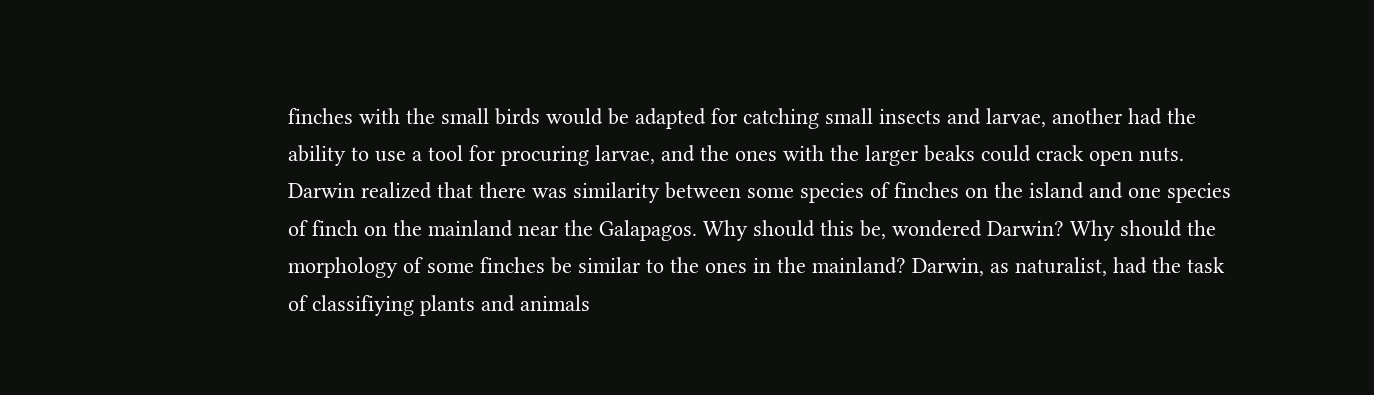finches with the small birds would be adapted for catching small insects and larvae, another had the ability to use a tool for procuring larvae, and the ones with the larger beaks could crack open nuts. Darwin realized that there was similarity between some species of finches on the island and one species of finch on the mainland near the Galapagos. Why should this be, wondered Darwin? Why should the morphology of some finches be similar to the ones in the mainland? Darwin, as naturalist, had the task of classifiying plants and animals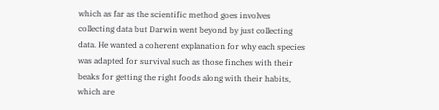which as far as the scientific method goes involves collecting data but Darwin went beyond by just collecting data. He wanted a coherent explanation for why each species was adapted for survival such as those finches with their beaks for getting the right foods along with their habits, which are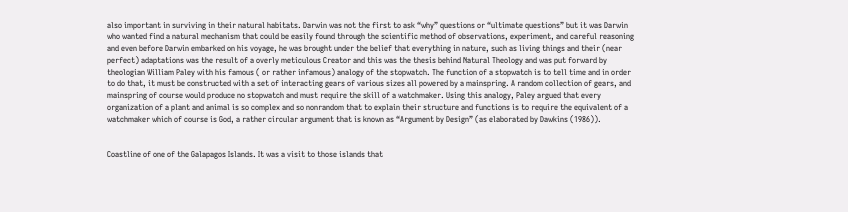also important in surviving in their natural habitats. Darwin was not the first to ask “why” questions or “ultimate questions” but it was Darwin who wanted find a natural mechanism that could be easily found through the scientific method of observations, experiment, and careful reasoning and even before Darwin embarked on his voyage, he was brought under the belief that everything in nature, such as living things and their (near perfect) adaptations was the result of a overly meticulous Creator and this was the thesis behind Natural Theology and was put forward by theologian William Paley with his famous ( or rather infamous) analogy of the stopwatch. The function of a stopwatch is to tell time and in order to do that, it must be constructed with a set of interacting gears of various sizes all powered by a mainspring. A random collection of gears, and mainspring of course would produce no stopwatch and must require the skill of a watchmaker. Using this analogy, Paley argued that every organization of a plant and animal is so complex and so nonrandom that to explain their structure and functions is to require the equivalent of a watchmaker which of course is God, a rather circular argument that is known as “Argument by Design” (as elaborated by Dawkins (1986)).


Coastline of one of the Galapagos Islands. It was a visit to those islands that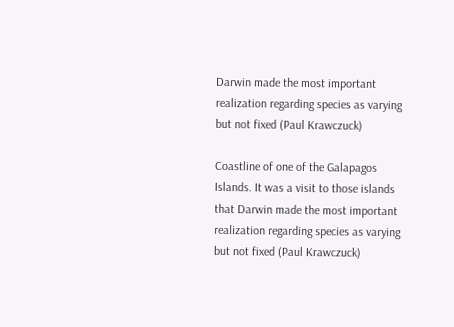Darwin made the most important realization regarding species as varying but not fixed (Paul Krawczuck)

Coastline of one of the Galapagos Islands. It was a visit to those islands that Darwin made the most important realization regarding species as varying but not fixed (Paul Krawczuck)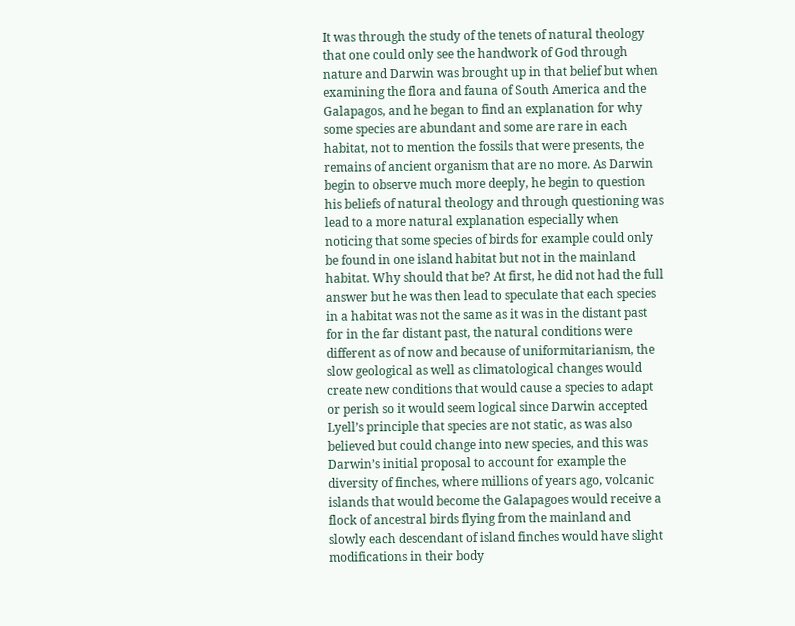It was through the study of the tenets of natural theology that one could only see the handwork of God through nature and Darwin was brought up in that belief but when examining the flora and fauna of South America and the Galapagos, and he began to find an explanation for why some species are abundant and some are rare in each habitat, not to mention the fossils that were presents, the remains of ancient organism that are no more. As Darwin begin to observe much more deeply, he begin to question his beliefs of natural theology and through questioning was lead to a more natural explanation especially when noticing that some species of birds for example could only be found in one island habitat but not in the mainland habitat. Why should that be? At first, he did not had the full answer but he was then lead to speculate that each species in a habitat was not the same as it was in the distant past for in the far distant past, the natural conditions were different as of now and because of uniformitarianism, the slow geological as well as climatological changes would create new conditions that would cause a species to adapt or perish so it would seem logical since Darwin accepted Lyell’s principle that species are not static, as was also believed but could change into new species, and this was Darwin’s initial proposal to account for example the diversity of finches, where millions of years ago, volcanic islands that would become the Galapagoes would receive a flock of ancestral birds flying from the mainland and slowly each descendant of island finches would have slight modifications in their body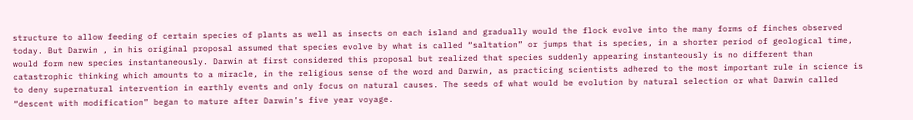structure to allow feeding of certain species of plants as well as insects on each island and gradually would the flock evolve into the many forms of finches observed today. But Darwin , in his original proposal assumed that species evolve by what is called “saltation” or jumps that is species, in a shorter period of geological time, would form new species instantaneously. Darwin at first considered this proposal but realized that species suddenly appearing instanteously is no different than catastrophic thinking which amounts to a miracle, in the religious sense of the word and Darwin, as practicing scientists adhered to the most important rule in science is to deny supernatural intervention in earthly events and only focus on natural causes. The seeds of what would be evolution by natural selection or what Darwin called “descent with modification” began to mature after Darwin’s five year voyage.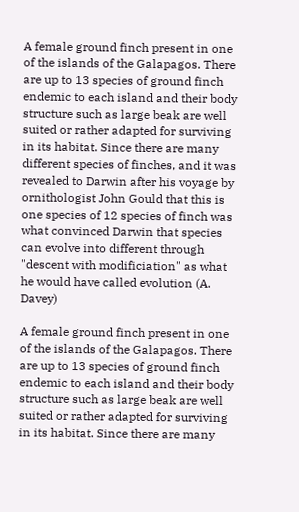A female ground finch present in one of the islands of the Galapagos. There are up to 13 species of ground finch endemic to each island and their body structure such as large beak are well suited or rather adapted for surviving in its habitat. Since there are many different species of finches, and it was revealed to Darwin after his voyage by ornithologist John Gould that this is one species of 12 species of finch was what convinced Darwin that species can evolve into different through "descent with modificiation" as what he would have called evolution (A. Davey)

A female ground finch present in one of the islands of the Galapagos. There are up to 13 species of ground finch endemic to each island and their body structure such as large beak are well suited or rather adapted for surviving in its habitat. Since there are many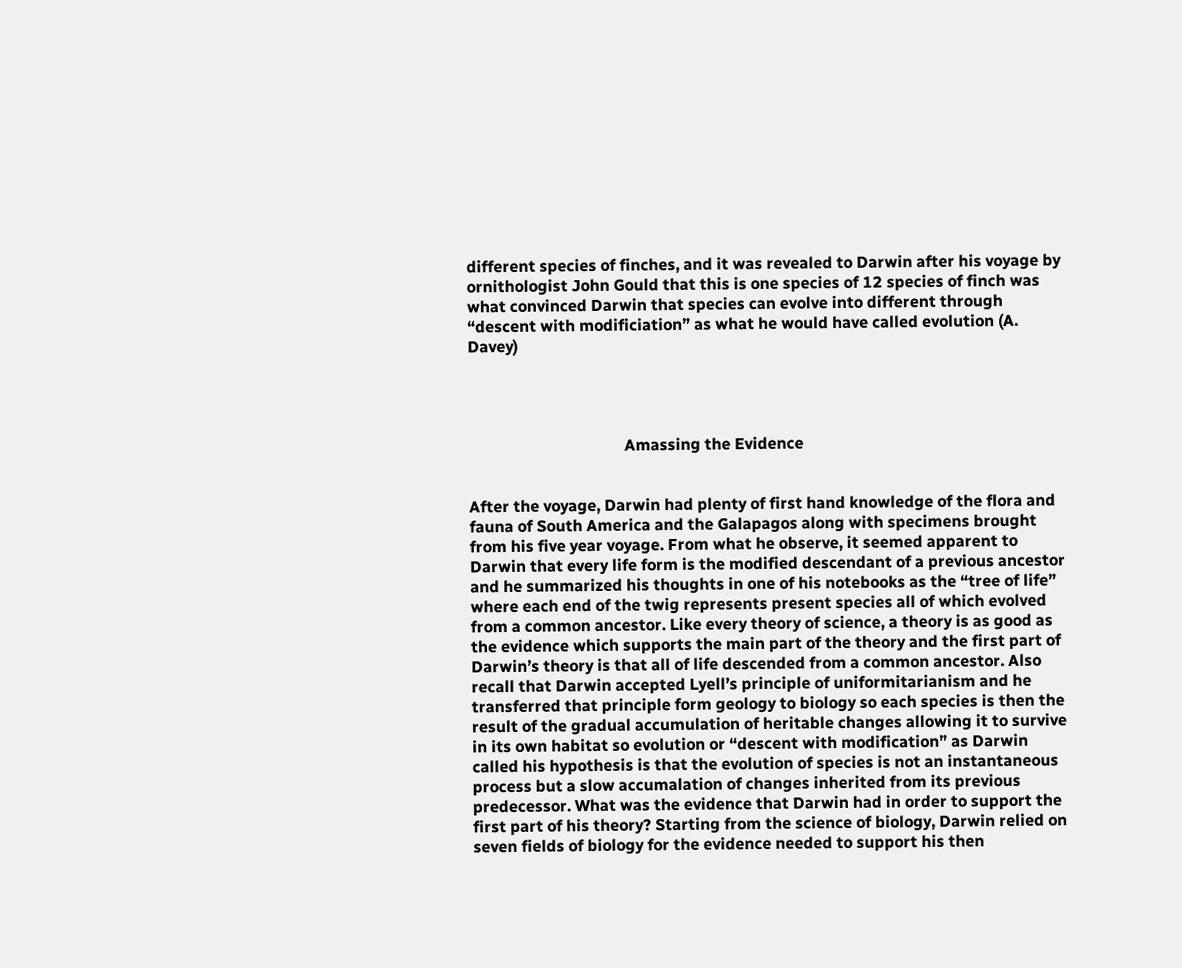different species of finches, and it was revealed to Darwin after his voyage by ornithologist John Gould that this is one species of 12 species of finch was what convinced Darwin that species can evolve into different through “descent with modificiation” as what he would have called evolution (A. Davey)




                                       Amassing the Evidence


After the voyage, Darwin had plenty of first hand knowledge of the flora and fauna of South America and the Galapagos along with specimens brought from his five year voyage. From what he observe, it seemed apparent to Darwin that every life form is the modified descendant of a previous ancestor and he summarized his thoughts in one of his notebooks as the “tree of life” where each end of the twig represents present species all of which evolved from a common ancestor. Like every theory of science, a theory is as good as the evidence which supports the main part of the theory and the first part of Darwin’s theory is that all of life descended from a common ancestor. Also recall that Darwin accepted Lyell’s principle of uniformitarianism and he transferred that principle form geology to biology so each species is then the result of the gradual accumulation of heritable changes allowing it to survive in its own habitat so evolution or “descent with modification” as Darwin called his hypothesis is that the evolution of species is not an instantaneous process but a slow accumalation of changes inherited from its previous predecessor. What was the evidence that Darwin had in order to support the first part of his theory? Starting from the science of biology, Darwin relied on seven fields of biology for the evidence needed to support his then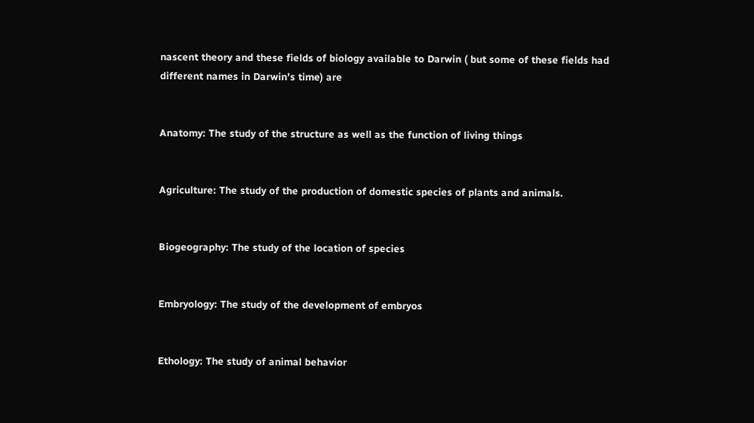nascent theory and these fields of biology available to Darwin ( but some of these fields had different names in Darwin’s time) are


Anatomy: The study of the structure as well as the function of living things


Agriculture: The study of the production of domestic species of plants and animals.


Biogeography: The study of the location of species


Embryology: The study of the development of embryos


Ethology: The study of animal behavior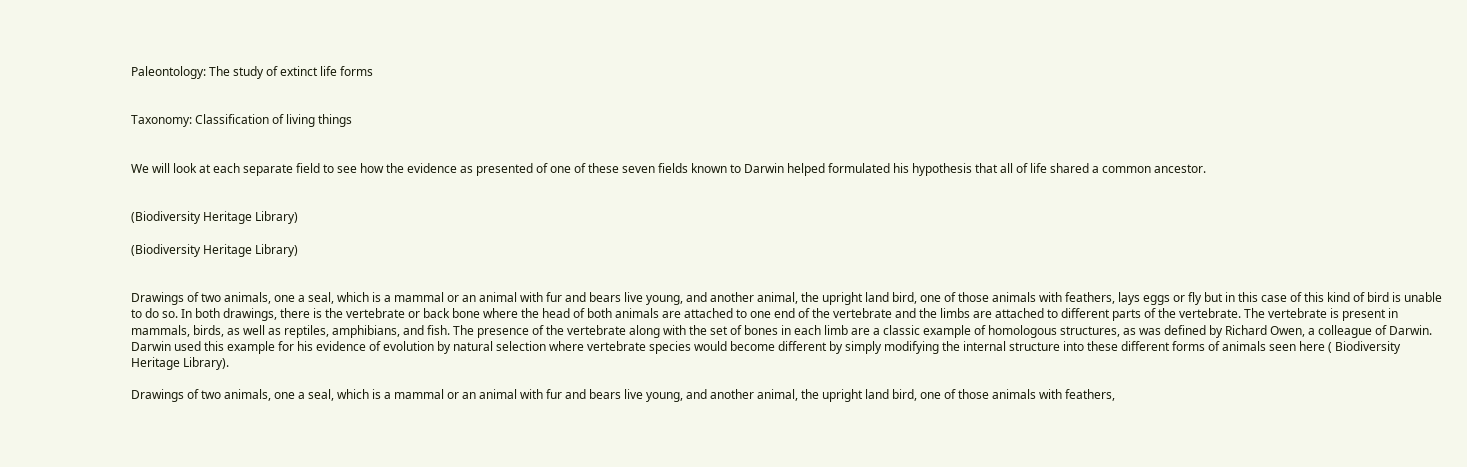Paleontology: The study of extinct life forms


Taxonomy: Classification of living things


We will look at each separate field to see how the evidence as presented of one of these seven fields known to Darwin helped formulated his hypothesis that all of life shared a common ancestor.


(Biodiversity Heritage Library)

(Biodiversity Heritage Library)


Drawings of two animals, one a seal, which is a mammal or an animal with fur and bears live young, and another animal, the upright land bird, one of those animals with feathers, lays eggs or fly but in this case of this kind of bird is unable to do so. In both drawings, there is the vertebrate or back bone where the head of both animals are attached to one end of the vertebrate and the limbs are attached to different parts of the vertebrate. The vertebrate is present in mammals, birds, as well as reptiles, amphibians, and fish. The presence of the vertebrate along with the set of bones in each limb are a classic example of homologous structures, as was defined by Richard Owen, a colleague of Darwin. Darwin used this example for his evidence of evolution by natural selection where vertebrate species would become different by simply modifying the internal structure into these different forms of animals seen here ( Biodiversity Heritage Library).

Drawings of two animals, one a seal, which is a mammal or an animal with fur and bears live young, and another animal, the upright land bird, one of those animals with feathers,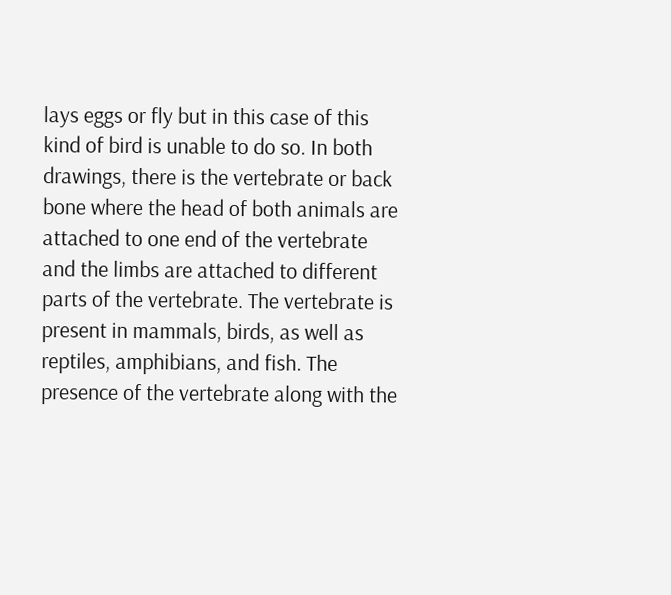lays eggs or fly but in this case of this kind of bird is unable to do so. In both drawings, there is the vertebrate or back bone where the head of both animals are attached to one end of the vertebrate and the limbs are attached to different parts of the vertebrate. The vertebrate is present in mammals, birds, as well as reptiles, amphibians, and fish. The presence of the vertebrate along with the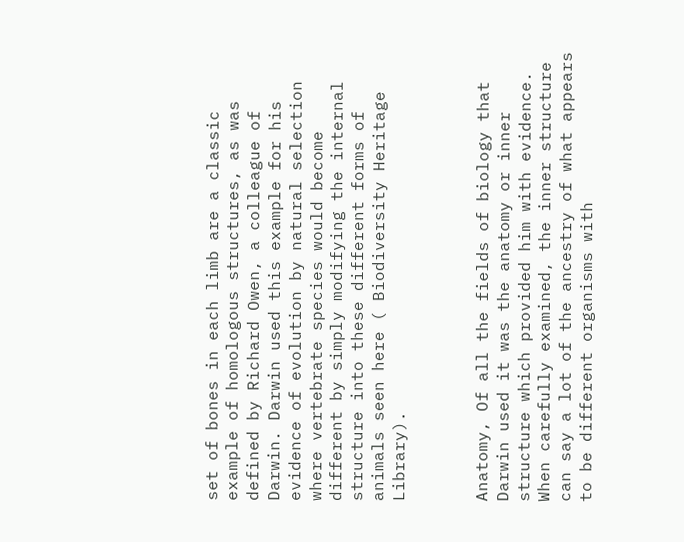set of bones in each limb are a classic example of homologous structures, as was defined by Richard Owen, a colleague of Darwin. Darwin used this example for his evidence of evolution by natural selection where vertebrate species would become different by simply modifying the internal structure into these different forms of animals seen here ( Biodiversity Heritage Library).



Anatomy, Of all the fields of biology that Darwin used it was the anatomy or inner structure which provided him with evidence. When carefully examined, the inner structure can say a lot of the ancestry of what appears to be different organisms with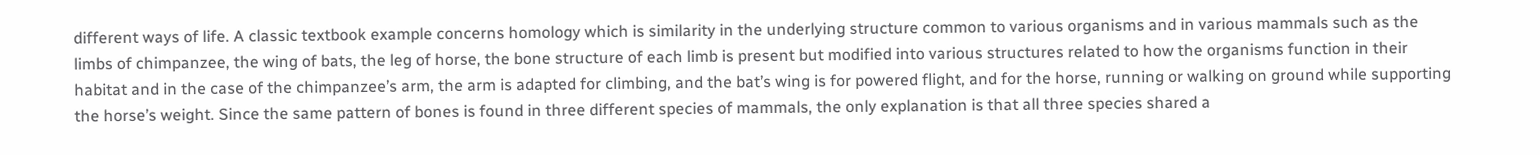different ways of life. A classic textbook example concerns homology which is similarity in the underlying structure common to various organisms and in various mammals such as the limbs of chimpanzee, the wing of bats, the leg of horse, the bone structure of each limb is present but modified into various structures related to how the organisms function in their habitat and in the case of the chimpanzee’s arm, the arm is adapted for climbing, and the bat’s wing is for powered flight, and for the horse, running or walking on ground while supporting the horse’s weight. Since the same pattern of bones is found in three different species of mammals, the only explanation is that all three species shared a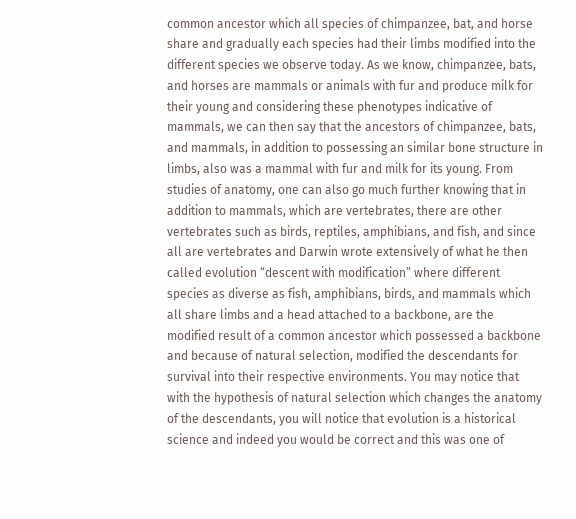common ancestor which all species of chimpanzee, bat, and horse share and gradually each species had their limbs modified into the different species we observe today. As we know, chimpanzee, bats, and horses are mammals or animals with fur and produce milk for their young and considering these phenotypes indicative of mammals, we can then say that the ancestors of chimpanzee, bats, and mammals, in addition to possessing an similar bone structure in limbs, also was a mammal with fur and milk for its young. From studies of anatomy, one can also go much further knowing that in addition to mammals, which are vertebrates, there are other vertebrates such as birds, reptiles, amphibians, and fish, and since all are vertebrates and Darwin wrote extensively of what he then called evolution “descent with modification” where different species as diverse as fish, amphibians, birds, and mammals which all share limbs and a head attached to a backbone, are the modified result of a common ancestor which possessed a backbone and because of natural selection, modified the descendants for survival into their respective environments. You may notice that with the hypothesis of natural selection which changes the anatomy of the descendants, you will notice that evolution is a historical science and indeed you would be correct and this was one of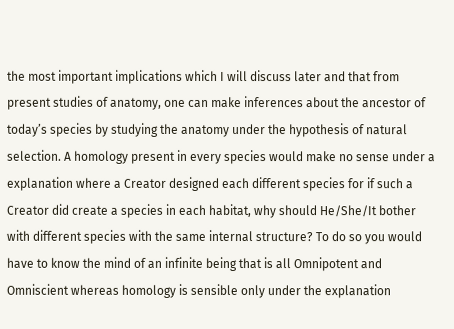the most important implications which I will discuss later and that from present studies of anatomy, one can make inferences about the ancestor of today’s species by studying the anatomy under the hypothesis of natural selection. A homology present in every species would make no sense under a explanation where a Creator designed each different species for if such a Creator did create a species in each habitat, why should He/She/It bother with different species with the same internal structure? To do so you would have to know the mind of an infinite being that is all Omnipotent and Omniscient whereas homology is sensible only under the explanation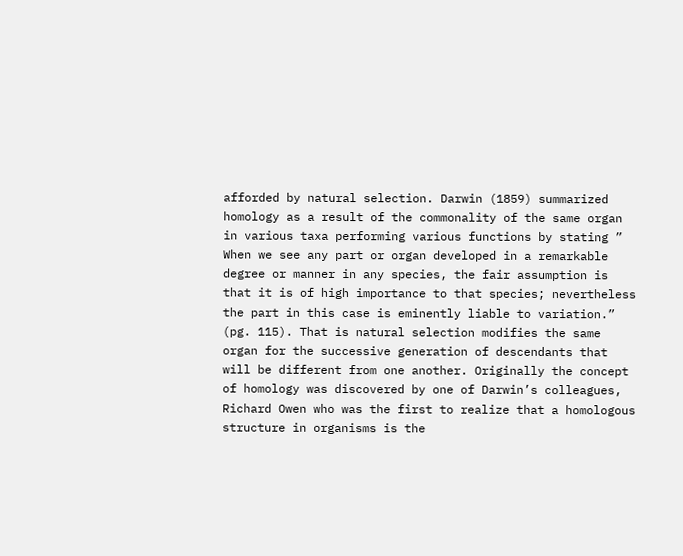afforded by natural selection. Darwin (1859) summarized homology as a result of the commonality of the same organ in various taxa performing various functions by stating ” When we see any part or organ developed in a remarkable degree or manner in any species, the fair assumption is that it is of high importance to that species; nevertheless the part in this case is eminently liable to variation.” (pg. 115). That is natural selection modifies the same organ for the successive generation of descendants that will be different from one another. Originally the concept of homology was discovered by one of Darwin’s colleagues, Richard Owen who was the first to realize that a homologous structure in organisms is the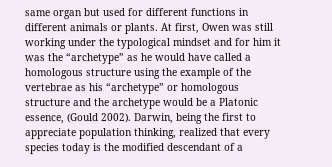same organ but used for different functions in different animals or plants. At first, Owen was still working under the typological mindset and for him it was the “archetype” as he would have called a homologous structure using the example of the vertebrae as his “archetype” or homologous structure and the archetype would be a Platonic essence, (Gould 2002). Darwin, being the first to appreciate population thinking, realized that every species today is the modified descendant of a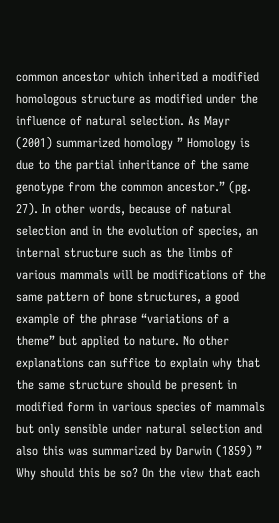common ancestor which inherited a modified homologous structure as modified under the influence of natural selection. As Mayr (2001) summarized homology ” Homology is due to the partial inheritance of the same genotype from the common ancestor.” (pg. 27). In other words, because of natural selection and in the evolution of species, an internal structure such as the limbs of various mammals will be modifications of the same pattern of bone structures, a good example of the phrase “variations of a theme” but applied to nature. No other explanations can suffice to explain why that the same structure should be present in modified form in various species of mammals but only sensible under natural selection and also this was summarized by Darwin (1859) ” Why should this be so? On the view that each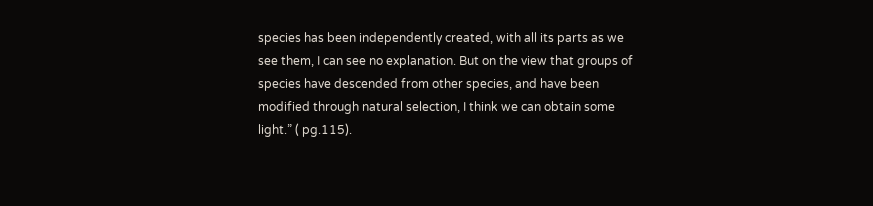species has been independently created, with all its parts as we see them, I can see no explanation. But on the view that groups of species have descended from other species, and have been modified through natural selection, I think we can obtain some light.” ( pg.115).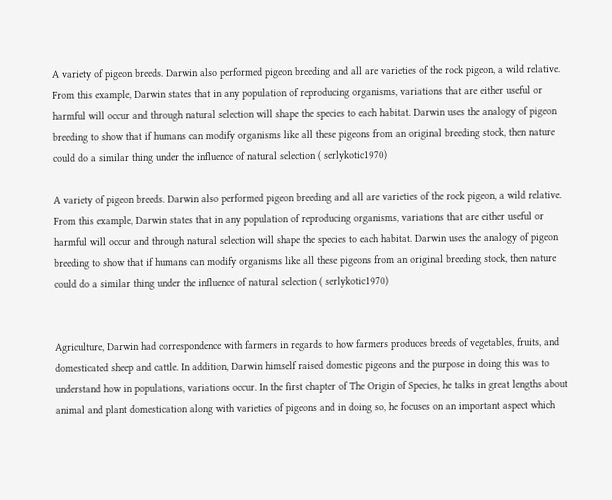A variety of pigeon breeds. Darwin also performed pigeon breeding and all are varieties of the rock pigeon, a wild relative. From this example, Darwin states that in any population of reproducing organisms, variations that are either useful or harmful will occur and through natural selection will shape the species to each habitat. Darwin uses the analogy of pigeon breeding to show that if humans can modify organisms like all these pigeons from an original breeding stock, then nature could do a similar thing under the influence of natural selection ( serlykotic1970)

A variety of pigeon breeds. Darwin also performed pigeon breeding and all are varieties of the rock pigeon, a wild relative. From this example, Darwin states that in any population of reproducing organisms, variations that are either useful or harmful will occur and through natural selection will shape the species to each habitat. Darwin uses the analogy of pigeon breeding to show that if humans can modify organisms like all these pigeons from an original breeding stock, then nature could do a similar thing under the influence of natural selection ( serlykotic1970)


Agriculture, Darwin had correspondence with farmers in regards to how farmers produces breeds of vegetables, fruits, and domesticated sheep and cattle. In addition, Darwin himself raised domestic pigeons and the purpose in doing this was to understand how in populations, variations occur. In the first chapter of The Origin of Species, he talks in great lengths about animal and plant domestication along with varieties of pigeons and in doing so, he focuses on an important aspect which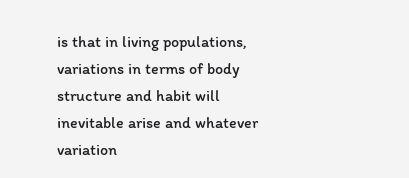is that in living populations, variations in terms of body structure and habit will inevitable arise and whatever variation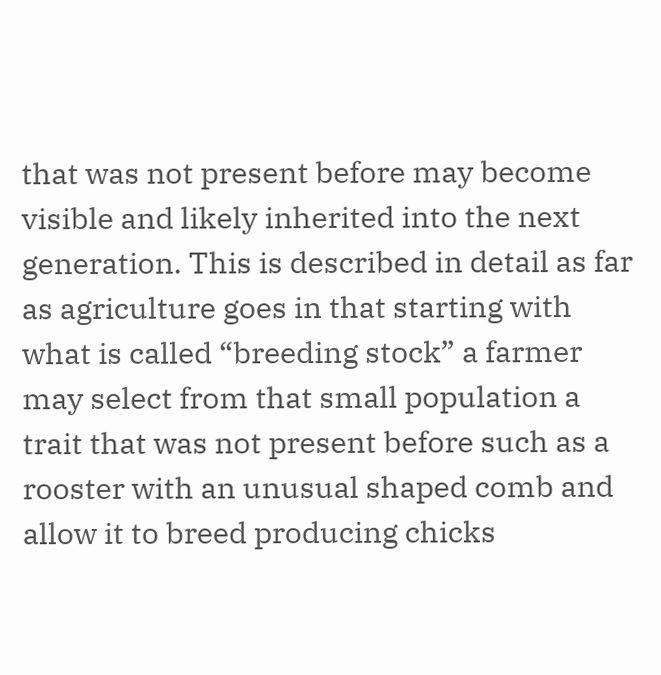that was not present before may become visible and likely inherited into the next generation. This is described in detail as far as agriculture goes in that starting with what is called “breeding stock” a farmer may select from that small population a trait that was not present before such as a rooster with an unusual shaped comb and allow it to breed producing chicks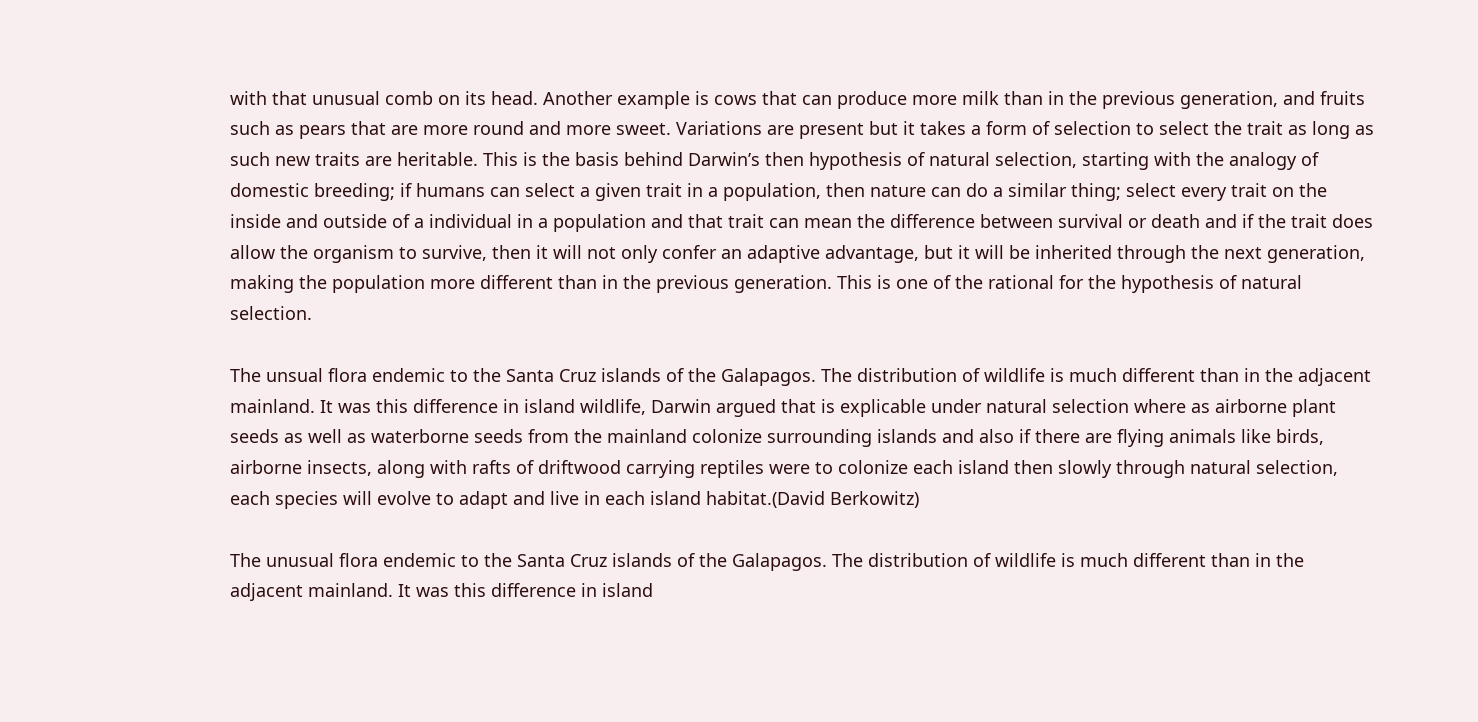with that unusual comb on its head. Another example is cows that can produce more milk than in the previous generation, and fruits such as pears that are more round and more sweet. Variations are present but it takes a form of selection to select the trait as long as such new traits are heritable. This is the basis behind Darwin’s then hypothesis of natural selection, starting with the analogy of domestic breeding; if humans can select a given trait in a population, then nature can do a similar thing; select every trait on the inside and outside of a individual in a population and that trait can mean the difference between survival or death and if the trait does allow the organism to survive, then it will not only confer an adaptive advantage, but it will be inherited through the next generation, making the population more different than in the previous generation. This is one of the rational for the hypothesis of natural selection.

The unsual flora endemic to the Santa Cruz islands of the Galapagos. The distribution of wildlife is much different than in the adjacent mainland. It was this difference in island wildlife, Darwin argued that is explicable under natural selection where as airborne plant seeds as well as waterborne seeds from the mainland colonize surrounding islands and also if there are flying animals like birds, airborne insects, along with rafts of driftwood carrying reptiles were to colonize each island then slowly through natural selection, each species will evolve to adapt and live in each island habitat.(David Berkowitz)

The unusual flora endemic to the Santa Cruz islands of the Galapagos. The distribution of wildlife is much different than in the adjacent mainland. It was this difference in island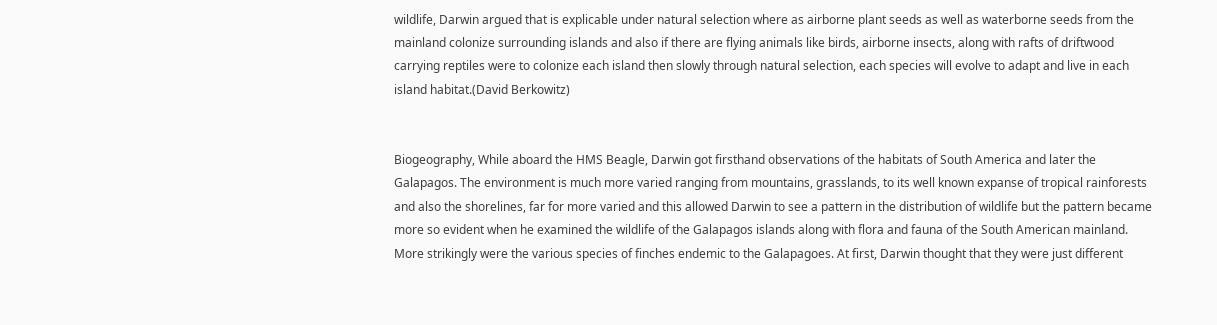wildlife, Darwin argued that is explicable under natural selection where as airborne plant seeds as well as waterborne seeds from the mainland colonize surrounding islands and also if there are flying animals like birds, airborne insects, along with rafts of driftwood carrying reptiles were to colonize each island then slowly through natural selection, each species will evolve to adapt and live in each island habitat.(David Berkowitz)


Biogeography, While aboard the HMS Beagle, Darwin got firsthand observations of the habitats of South America and later the Galapagos. The environment is much more varied ranging from mountains, grasslands, to its well known expanse of tropical rainforests and also the shorelines, far for more varied and this allowed Darwin to see a pattern in the distribution of wildlife but the pattern became more so evident when he examined the wildlife of the Galapagos islands along with flora and fauna of the South American mainland. More strikingly were the various species of finches endemic to the Galapagoes. At first, Darwin thought that they were just different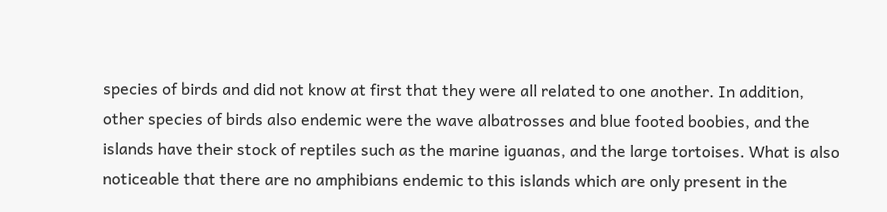species of birds and did not know at first that they were all related to one another. In addition, other species of birds also endemic were the wave albatrosses and blue footed boobies, and the islands have their stock of reptiles such as the marine iguanas, and the large tortoises. What is also noticeable that there are no amphibians endemic to this islands which are only present in the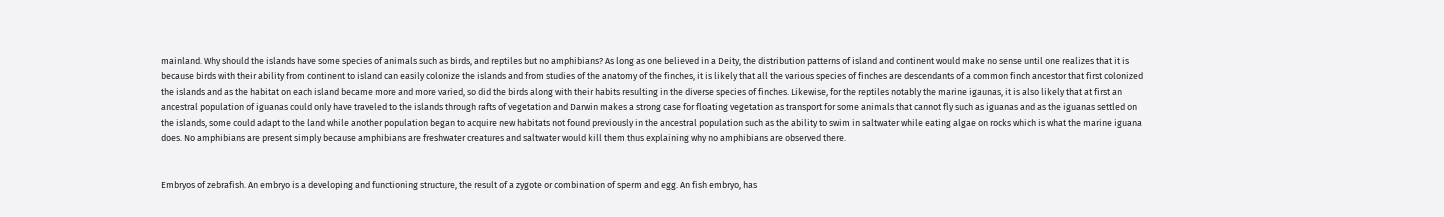mainland. Why should the islands have some species of animals such as birds, and reptiles but no amphibians? As long as one believed in a Deity, the distribution patterns of island and continent would make no sense until one realizes that it is because birds with their ability from continent to island can easily colonize the islands and from studies of the anatomy of the finches, it is likely that all the various species of finches are descendants of a common finch ancestor that first colonized the islands and as the habitat on each island became more and more varied, so did the birds along with their habits resulting in the diverse species of finches. Likewise, for the reptiles notably the marine igaunas, it is also likely that at first an ancestral population of iguanas could only have traveled to the islands through rafts of vegetation and Darwin makes a strong case for floating vegetation as transport for some animals that cannot fly such as iguanas and as the iguanas settled on the islands, some could adapt to the land while another population began to acquire new habitats not found previously in the ancestral population such as the ability to swim in saltwater while eating algae on rocks which is what the marine iguana does. No amphibians are present simply because amphibians are freshwater creatures and saltwater would kill them thus explaining why no amphibians are observed there.


Embryos of zebrafish. An embryo is a developing and functioning structure, the result of a zygote or combination of sperm and egg. An fish embryo, has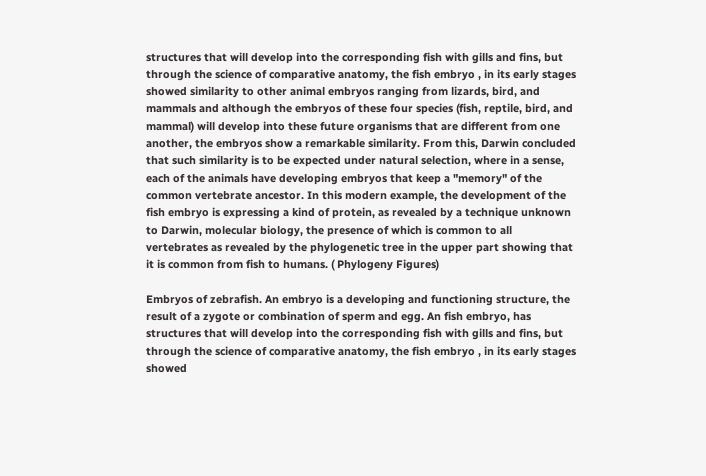structures that will develop into the corresponding fish with gills and fins, but through the science of comparative anatomy, the fish embryo , in its early stages showed similarity to other animal embryos ranging from lizards, bird, and mammals and although the embryos of these four species (fish, reptile, bird, and mammal) will develop into these future organisms that are different from one another, the embryos show a remarkable similarity. From this, Darwin concluded that such similarity is to be expected under natural selection, where in a sense, each of the animals have developing embryos that keep a "memory" of the common vertebrate ancestor. In this modern example, the development of the fish embryo is expressing a kind of protein, as revealed by a technique unknown to Darwin, molecular biology, the presence of which is common to all vertebrates as revealed by the phylogenetic tree in the upper part showing that it is common from fish to humans. ( Phylogeny Figures)

Embryos of zebrafish. An embryo is a developing and functioning structure, the result of a zygote or combination of sperm and egg. An fish embryo, has structures that will develop into the corresponding fish with gills and fins, but through the science of comparative anatomy, the fish embryo , in its early stages showed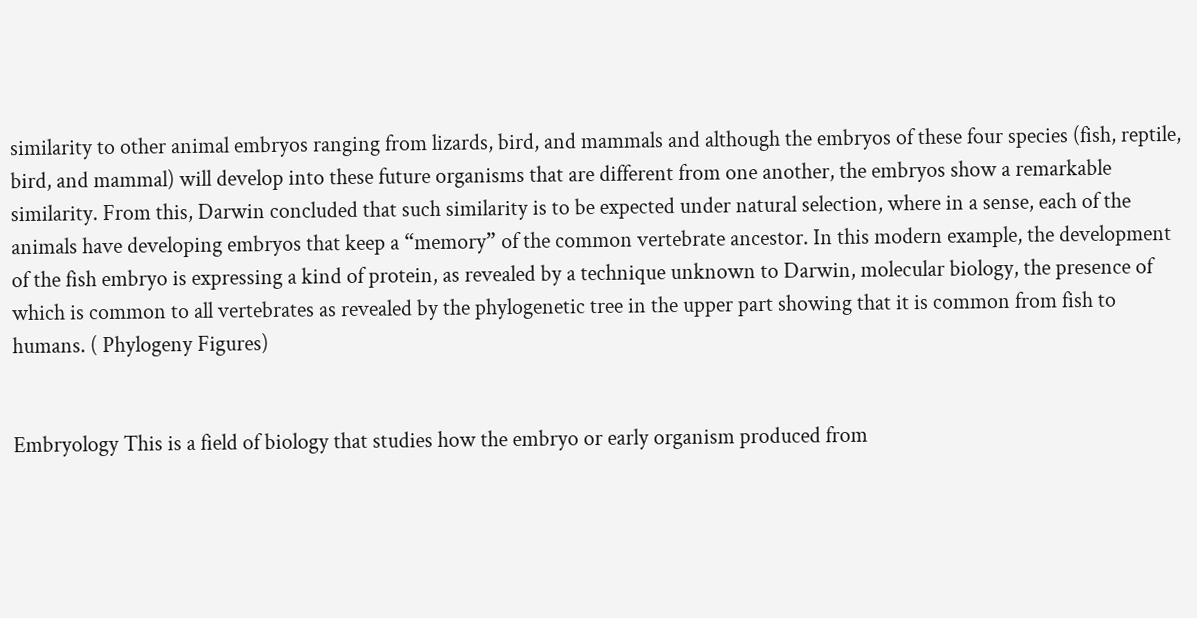similarity to other animal embryos ranging from lizards, bird, and mammals and although the embryos of these four species (fish, reptile, bird, and mammal) will develop into these future organisms that are different from one another, the embryos show a remarkable similarity. From this, Darwin concluded that such similarity is to be expected under natural selection, where in a sense, each of the animals have developing embryos that keep a “memory” of the common vertebrate ancestor. In this modern example, the development of the fish embryo is expressing a kind of protein, as revealed by a technique unknown to Darwin, molecular biology, the presence of which is common to all vertebrates as revealed by the phylogenetic tree in the upper part showing that it is common from fish to humans. ( Phylogeny Figures)


Embryology This is a field of biology that studies how the embryo or early organism produced from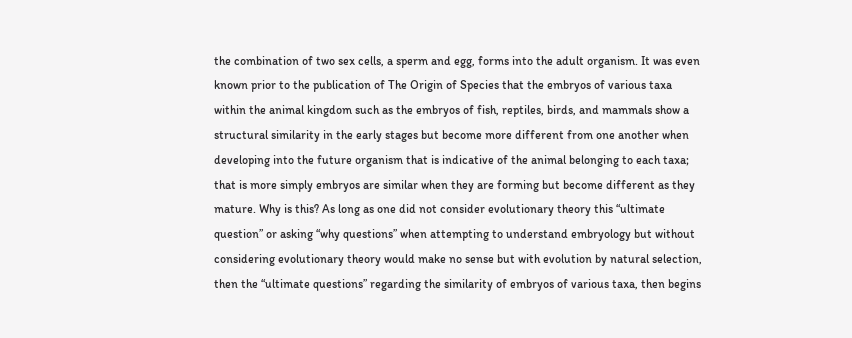the combination of two sex cells, a sperm and egg, forms into the adult organism. It was even known prior to the publication of The Origin of Species that the embryos of various taxa within the animal kingdom such as the embryos of fish, reptiles, birds, and mammals show a structural similarity in the early stages but become more different from one another when developing into the future organism that is indicative of the animal belonging to each taxa; that is more simply embryos are similar when they are forming but become different as they mature. Why is this? As long as one did not consider evolutionary theory this “ultimate question” or asking “why questions” when attempting to understand embryology but without considering evolutionary theory would make no sense but with evolution by natural selection, then the “ultimate questions” regarding the similarity of embryos of various taxa, then begins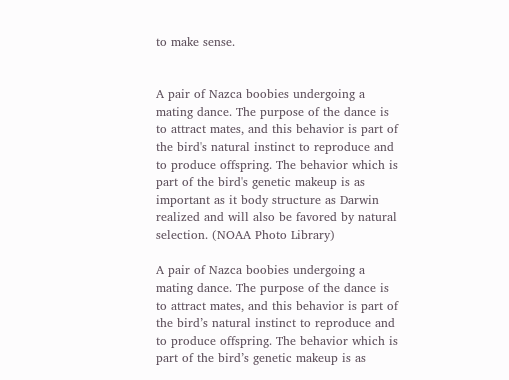to make sense.


A pair of Nazca boobies undergoing a mating dance. The purpose of the dance is to attract mates, and this behavior is part of the bird's natural instinct to reproduce and to produce offspring. The behavior which is part of the bird's genetic makeup is as important as it body structure as Darwin realized and will also be favored by natural selection. (NOAA Photo Library)

A pair of Nazca boobies undergoing a mating dance. The purpose of the dance is to attract mates, and this behavior is part of the bird’s natural instinct to reproduce and to produce offspring. The behavior which is part of the bird’s genetic makeup is as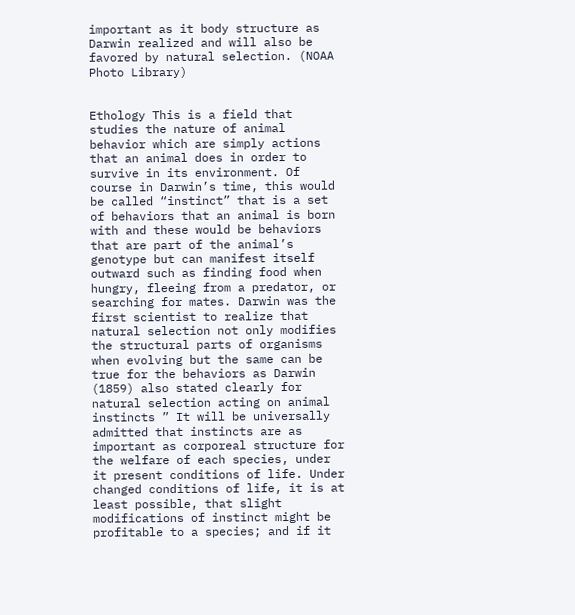important as it body structure as Darwin realized and will also be favored by natural selection. (NOAA Photo Library)


Ethology This is a field that studies the nature of animal behavior which are simply actions that an animal does in order to survive in its environment. Of course in Darwin’s time, this would be called “instinct” that is a set of behaviors that an animal is born with and these would be behaviors that are part of the animal’s genotype but can manifest itself outward such as finding food when hungry, fleeing from a predator, or searching for mates. Darwin was the first scientist to realize that natural selection not only modifies the structural parts of organisms when evolving but the same can be true for the behaviors as Darwin (1859) also stated clearly for natural selection acting on animal instincts ” It will be universally admitted that instincts are as important as corporeal structure for the welfare of each species, under it present conditions of life. Under changed conditions of life, it is at least possible, that slight modifications of instinct might be profitable to a species; and if it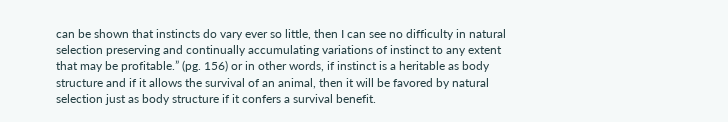can be shown that instincts do vary ever so little, then I can see no difficulty in natural selection preserving and continually accumulating variations of instinct to any extent that may be profitable.” (pg. 156) or in other words, if instinct is a heritable as body structure and if it allows the survival of an animal, then it will be favored by natural selection just as body structure if it confers a survival benefit.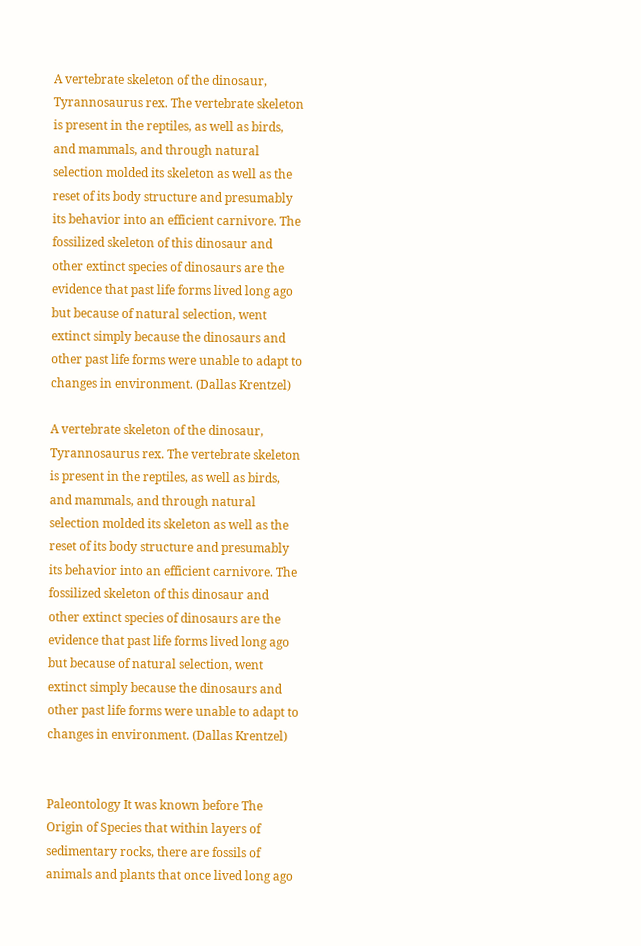A vertebrate skeleton of the dinosaur, Tyrannosaurus rex. The vertebrate skeleton is present in the reptiles, as well as birds, and mammals, and through natural selection molded its skeleton as well as the reset of its body structure and presumably its behavior into an efficient carnivore. The fossilized skeleton of this dinosaur and other extinct species of dinosaurs are the evidence that past life forms lived long ago but because of natural selection, went extinct simply because the dinosaurs and other past life forms were unable to adapt to changes in environment. (Dallas Krentzel)

A vertebrate skeleton of the dinosaur, Tyrannosaurus rex. The vertebrate skeleton is present in the reptiles, as well as birds, and mammals, and through natural selection molded its skeleton as well as the reset of its body structure and presumably its behavior into an efficient carnivore. The fossilized skeleton of this dinosaur and other extinct species of dinosaurs are the evidence that past life forms lived long ago but because of natural selection, went extinct simply because the dinosaurs and other past life forms were unable to adapt to changes in environment. (Dallas Krentzel)


Paleontology It was known before The Origin of Species that within layers of sedimentary rocks, there are fossils of animals and plants that once lived long ago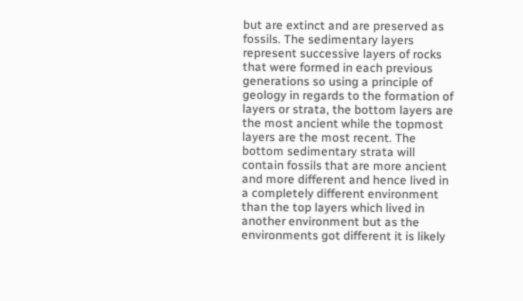but are extinct and are preserved as fossils. The sedimentary layers represent successive layers of rocks that were formed in each previous generations so using a principle of geology in regards to the formation of layers or strata, the bottom layers are the most ancient while the topmost layers are the most recent. The bottom sedimentary strata will contain fossils that are more ancient and more different and hence lived in a completely different environment than the top layers which lived in another environment but as the environments got different it is likely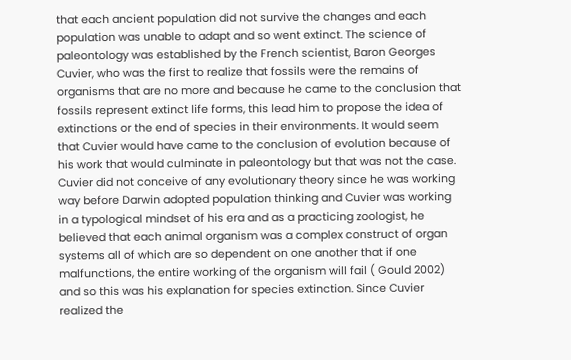that each ancient population did not survive the changes and each population was unable to adapt and so went extinct. The science of paleontology was established by the French scientist, Baron Georges Cuvier, who was the first to realize that fossils were the remains of organisms that are no more and because he came to the conclusion that fossils represent extinct life forms, this lead him to propose the idea of extinctions or the end of species in their environments. It would seem that Cuvier would have came to the conclusion of evolution because of his work that would culminate in paleontology but that was not the case. Cuvier did not conceive of any evolutionary theory since he was working way before Darwin adopted population thinking and Cuvier was working in a typological mindset of his era and as a practicing zoologist, he believed that each animal organism was a complex construct of organ systems all of which are so dependent on one another that if one malfunctions, the entire working of the organism will fail ( Gould 2002) and so this was his explanation for species extinction. Since Cuvier realized the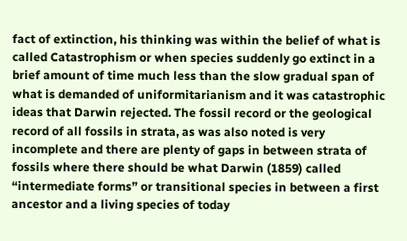fact of extinction, his thinking was within the belief of what is called Catastrophism or when species suddenly go extinct in a brief amount of time much less than the slow gradual span of what is demanded of uniformitarianism and it was catastrophic ideas that Darwin rejected. The fossil record or the geological record of all fossils in strata, as was also noted is very incomplete and there are plenty of gaps in between strata of fossils where there should be what Darwin (1859) called “intermediate forms” or transitional species in between a first ancestor and a living species of today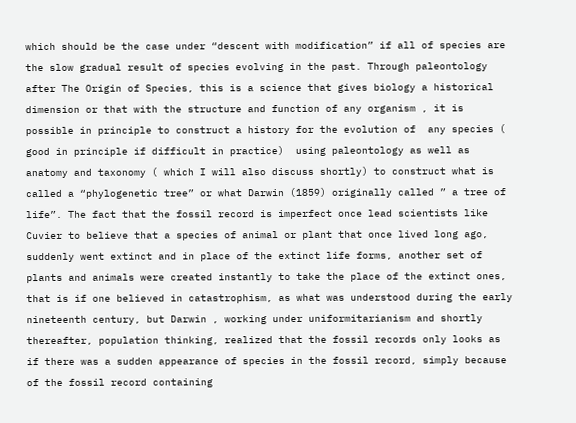which should be the case under “descent with modification” if all of species are the slow gradual result of species evolving in the past. Through paleontology after The Origin of Species, this is a science that gives biology a historical dimension or that with the structure and function of any organism , it is possible in principle to construct a history for the evolution of  any species ( good in principle if difficult in practice)  using paleontology as well as anatomy and taxonomy ( which I will also discuss shortly) to construct what is called a “phylogenetic tree” or what Darwin (1859) originally called ” a tree of life”. The fact that the fossil record is imperfect once lead scientists like Cuvier to believe that a species of animal or plant that once lived long ago, suddenly went extinct and in place of the extinct life forms, another set of plants and animals were created instantly to take the place of the extinct ones, that is if one believed in catastrophism, as what was understood during the early nineteenth century, but Darwin , working under uniformitarianism and shortly thereafter, population thinking, realized that the fossil records only looks as if there was a sudden appearance of species in the fossil record, simply because of the fossil record containing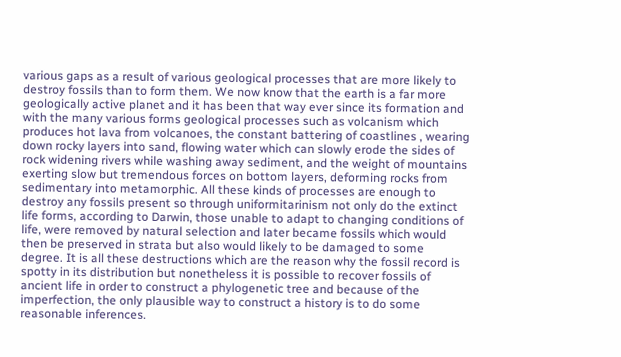various gaps as a result of various geological processes that are more likely to destroy fossils than to form them. We now know that the earth is a far more geologically active planet and it has been that way ever since its formation and with the many various forms geological processes such as volcanism which produces hot lava from volcanoes, the constant battering of coastlines , wearing down rocky layers into sand, flowing water which can slowly erode the sides of rock widening rivers while washing away sediment, and the weight of mountains exerting slow but tremendous forces on bottom layers, deforming rocks from sedimentary into metamorphic. All these kinds of processes are enough to destroy any fossils present so through uniformitarinism not only do the extinct life forms, according to Darwin, those unable to adapt to changing conditions of life, were removed by natural selection and later became fossils which would then be preserved in strata but also would likely to be damaged to some degree. It is all these destructions which are the reason why the fossil record is spotty in its distribution but nonetheless it is possible to recover fossils of ancient life in order to construct a phylogenetic tree and because of the imperfection, the only plausible way to construct a history is to do some reasonable inferences.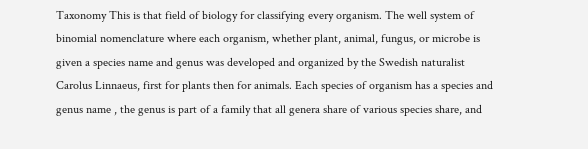Taxonomy This is that field of biology for classifying every organism. The well system of binomial nomenclature where each organism, whether plant, animal, fungus, or microbe is given a species name and genus was developed and organized by the Swedish naturalist Carolus Linnaeus, first for plants then for animals. Each species of organism has a species and genus name , the genus is part of a family that all genera share of various species share, and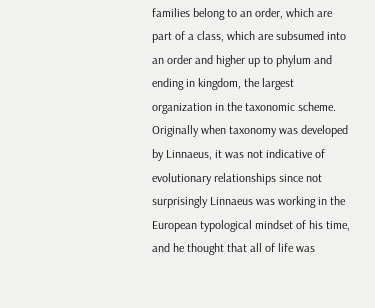families belong to an order, which are part of a class, which are subsumed into an order and higher up to phylum and ending in kingdom, the largest organization in the taxonomic scheme. Originally when taxonomy was developed by Linnaeus, it was not indicative of evolutionary relationships since not surprisingly Linnaeus was working in the European typological mindset of his time, and he thought that all of life was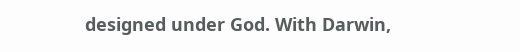designed under God. With Darwin,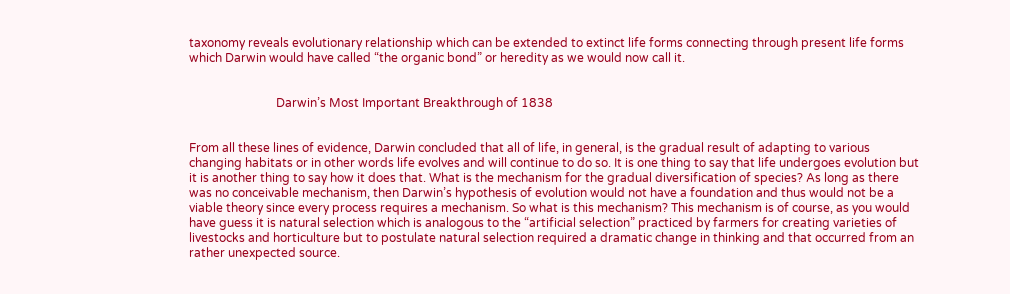taxonomy reveals evolutionary relationship which can be extended to extinct life forms connecting through present life forms which Darwin would have called “the organic bond” or heredity as we would now call it.


                             Darwin’s Most Important Breakthrough of 1838


From all these lines of evidence, Darwin concluded that all of life, in general, is the gradual result of adapting to various changing habitats or in other words life evolves and will continue to do so. It is one thing to say that life undergoes evolution but it is another thing to say how it does that. What is the mechanism for the gradual diversification of species? As long as there was no conceivable mechanism, then Darwin’s hypothesis of evolution would not have a foundation and thus would not be a viable theory since every process requires a mechanism. So what is this mechanism? This mechanism is of course, as you would have guess it is natural selection which is analogous to the “artificial selection” practiced by farmers for creating varieties of livestocks and horticulture but to postulate natural selection required a dramatic change in thinking and that occurred from an rather unexpected source.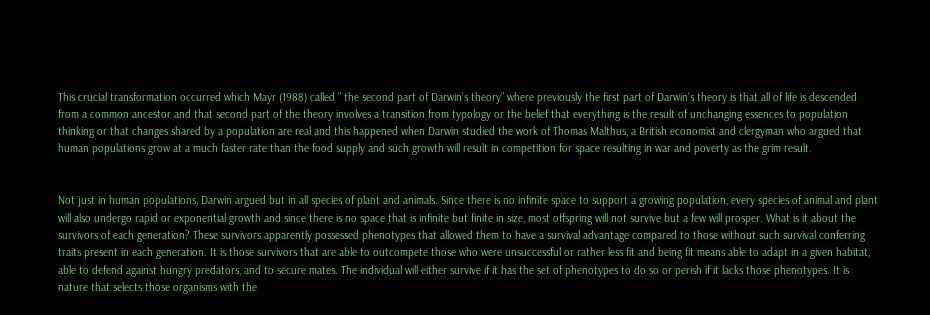This crucial transformation occurred which Mayr (1988) called ” the second part of Darwin’s theory” where previously the first part of Darwin’s theory is that all of life is descended from a common ancestor and that second part of the theory involves a transition from typology or the belief that everything is the result of unchanging essences to population thinking or that changes shared by a population are real and this happened when Darwin studied the work of Thomas Malthus, a British economist and clergyman who argued that human populations grow at a much faster rate than the food supply and such growth will result in competition for space resulting in war and poverty as the grim result.


Not just in human populations, Darwin argued but in all species of plant and animals. Since there is no infinite space to support a growing population, every species of animal and plant will also undergo rapid or exponential growth and since there is no space that is infinite but finite in size, most offspring will not survive but a few will prosper. What is it about the survivors of each generation? These survivors apparently possessed phenotypes that allowed them to have a survival advantage compared to those without such survival conferring traits present in each generation. It is those survivors that are able to outcompete those who were unsuccessful or rather less fit and being fit means able to adapt in a given habitat, able to defend against hungry predators, and to secure mates. The individual will either survive if it has the set of phenotypes to do so or perish if it lacks those phenotypes. It is nature that selects those organisms with the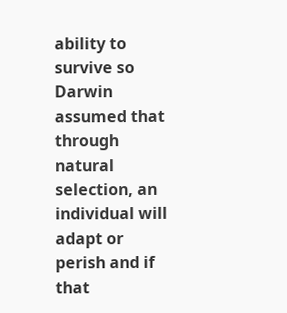ability to survive so Darwin assumed that through natural selection, an individual will adapt or perish and if that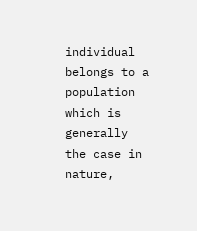individual belongs to a population which is generally the case in nature,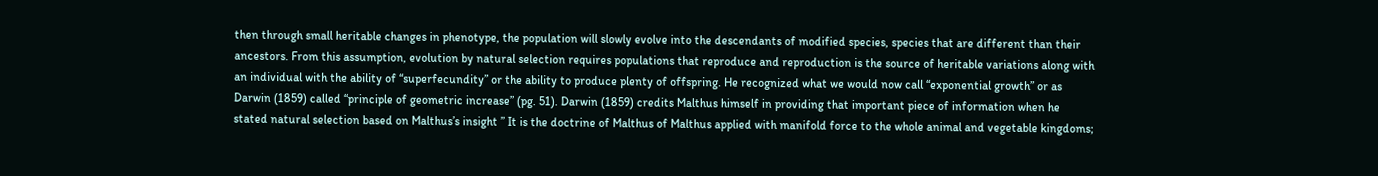then through small heritable changes in phenotype, the population will slowly evolve into the descendants of modified species, species that are different than their ancestors. From this assumption, evolution by natural selection requires populations that reproduce and reproduction is the source of heritable variations along with an individual with the ability of “superfecundity” or the ability to produce plenty of offspring. He recognized what we would now call “exponential growth” or as Darwin (1859) called “principle of geometric increase” (pg. 51). Darwin (1859) credits Malthus himself in providing that important piece of information when he stated natural selection based on Malthus’s insight ” It is the doctrine of Malthus of Malthus applied with manifold force to the whole animal and vegetable kingdoms;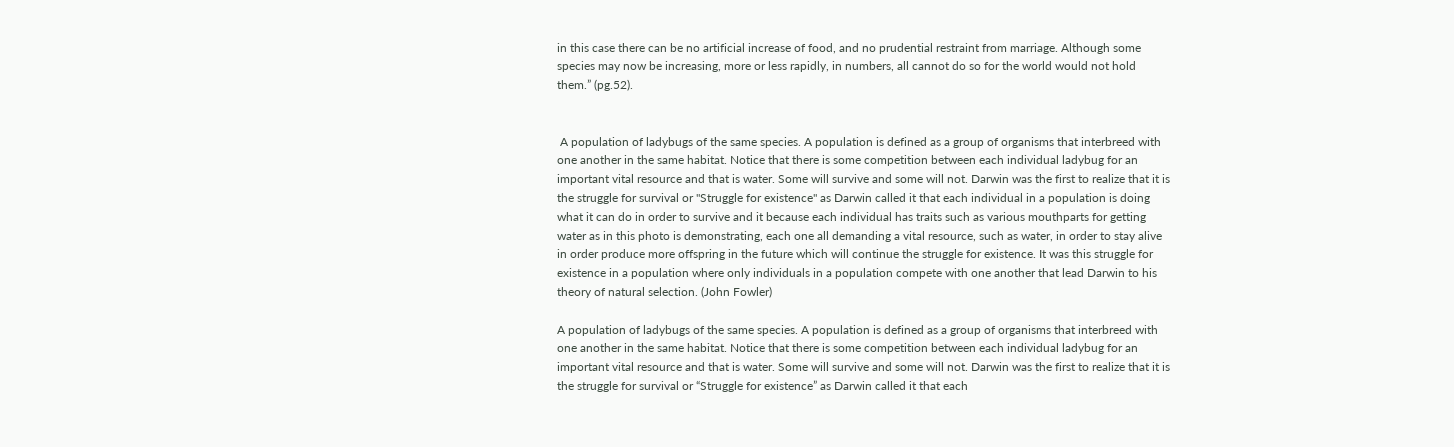in this case there can be no artificial increase of food, and no prudential restraint from marriage. Although some species may now be increasing, more or less rapidly, in numbers, all cannot do so for the world would not hold them.” (pg.52).


 A population of ladybugs of the same species. A population is defined as a group of organisms that interbreed with one another in the same habitat. Notice that there is some competition between each individual ladybug for an important vital resource and that is water. Some will survive and some will not. Darwin was the first to realize that it is the struggle for survival or "Struggle for existence" as Darwin called it that each individual in a population is doing what it can do in order to survive and it because each individual has traits such as various mouthparts for getting water as in this photo is demonstrating, each one all demanding a vital resource, such as water, in order to stay alive in order produce more offspring in the future which will continue the struggle for existence. It was this struggle for existence in a population where only individuals in a population compete with one another that lead Darwin to his theory of natural selection. (John Fowler)

A population of ladybugs of the same species. A population is defined as a group of organisms that interbreed with one another in the same habitat. Notice that there is some competition between each individual ladybug for an important vital resource and that is water. Some will survive and some will not. Darwin was the first to realize that it is the struggle for survival or “Struggle for existence” as Darwin called it that each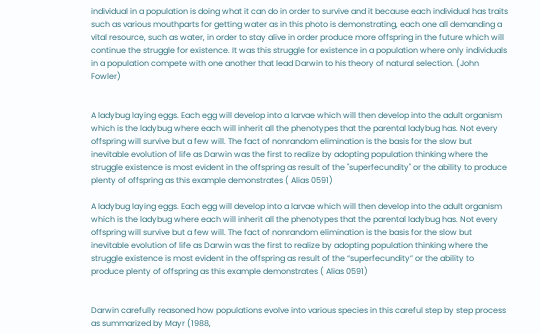individual in a population is doing what it can do in order to survive and it because each individual has traits such as various mouthparts for getting water as in this photo is demonstrating, each one all demanding a vital resource, such as water, in order to stay alive in order produce more offspring in the future which will continue the struggle for existence. It was this struggle for existence in a population where only individuals in a population compete with one another that lead Darwin to his theory of natural selection. (John Fowler)


A ladybug laying eggs. Each egg will develop into a larvae which will then develop into the adult organism which is the ladybug where each will inherit all the phenotypes that the parental ladybug has. Not every offspring will survive but a few will. The fact of nonrandom elimination is the basis for the slow but inevitable evolution of life as Darwin was the first to realize by adopting population thinking where the struggle existence is most evident in the offspring as result of the "superfecundity" or the ability to produce plenty of offspring as this example demonstrates ( Alias 0591)

A ladybug laying eggs. Each egg will develop into a larvae which will then develop into the adult organism which is the ladybug where each will inherit all the phenotypes that the parental ladybug has. Not every offspring will survive but a few will. The fact of nonrandom elimination is the basis for the slow but inevitable evolution of life as Darwin was the first to realize by adopting population thinking where the struggle existence is most evident in the offspring as result of the “superfecundity” or the ability to produce plenty of offspring as this example demonstrates ( Alias 0591)


Darwin carefully reasoned how populations evolve into various species in this careful step by step process as summarized by Mayr (1988,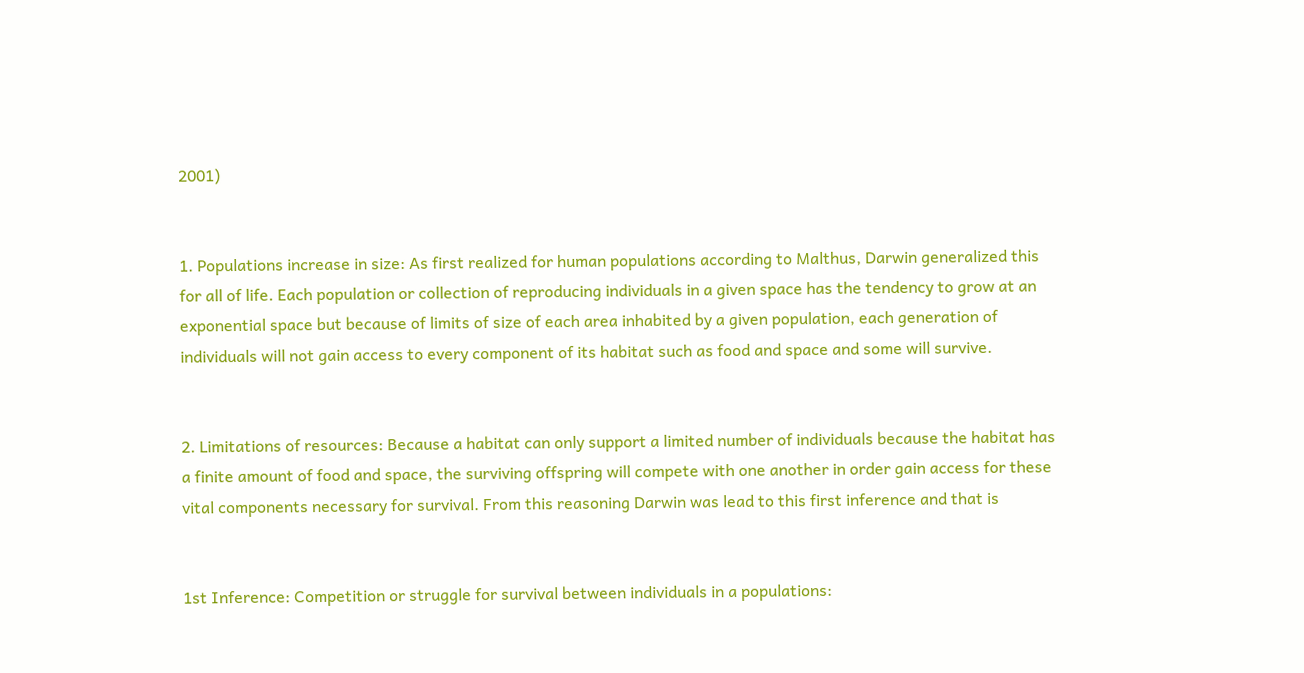2001)


1. Populations increase in size: As first realized for human populations according to Malthus, Darwin generalized this for all of life. Each population or collection of reproducing individuals in a given space has the tendency to grow at an exponential space but because of limits of size of each area inhabited by a given population, each generation of individuals will not gain access to every component of its habitat such as food and space and some will survive.


2. Limitations of resources: Because a habitat can only support a limited number of individuals because the habitat has a finite amount of food and space, the surviving offspring will compete with one another in order gain access for these vital components necessary for survival. From this reasoning Darwin was lead to this first inference and that is


1st Inference: Competition or struggle for survival between individuals in a populations: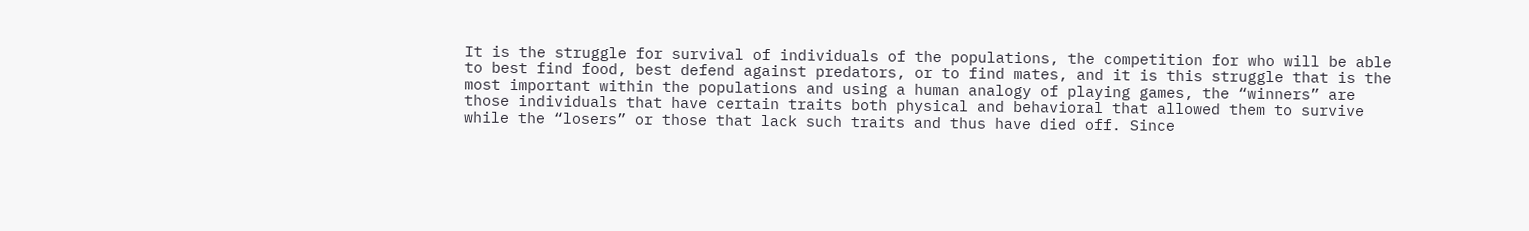It is the struggle for survival of individuals of the populations, the competition for who will be able to best find food, best defend against predators, or to find mates, and it is this struggle that is the most important within the populations and using a human analogy of playing games, the “winners” are those individuals that have certain traits both physical and behavioral that allowed them to survive while the “losers” or those that lack such traits and thus have died off. Since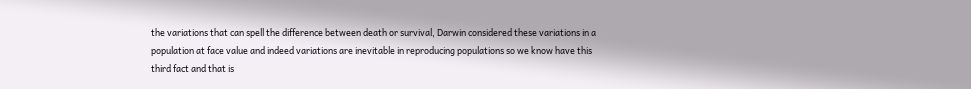the variations that can spell the difference between death or survival, Darwin considered these variations in a population at face value and indeed variations are inevitable in reproducing populations so we know have this third fact and that is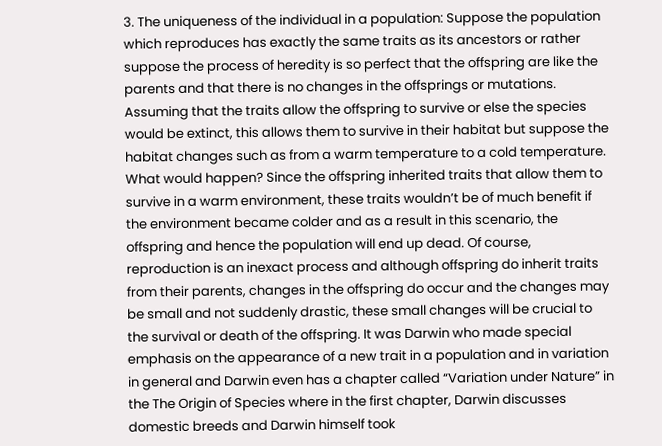3. The uniqueness of the individual in a population: Suppose the population which reproduces has exactly the same traits as its ancestors or rather suppose the process of heredity is so perfect that the offspring are like the parents and that there is no changes in the offsprings or mutations. Assuming that the traits allow the offspring to survive or else the species would be extinct, this allows them to survive in their habitat but suppose the habitat changes such as from a warm temperature to a cold temperature. What would happen? Since the offspring inherited traits that allow them to survive in a warm environment, these traits wouldn’t be of much benefit if the environment became colder and as a result in this scenario, the offspring and hence the population will end up dead. Of course, reproduction is an inexact process and although offspring do inherit traits from their parents, changes in the offspring do occur and the changes may be small and not suddenly drastic, these small changes will be crucial to the survival or death of the offspring. It was Darwin who made special emphasis on the appearance of a new trait in a population and in variation in general and Darwin even has a chapter called “Variation under Nature” in the The Origin of Species where in the first chapter, Darwin discusses domestic breeds and Darwin himself took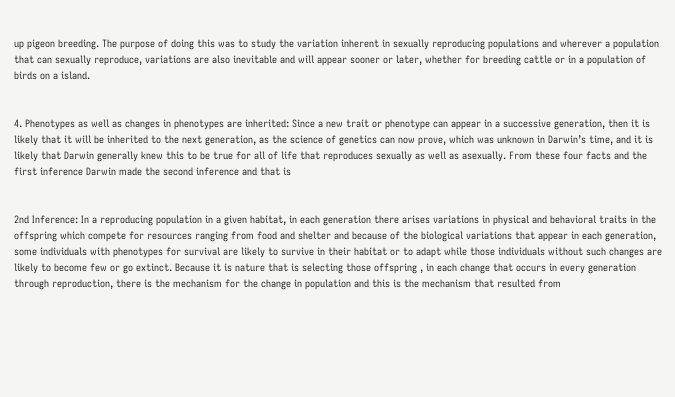up pigeon breeding. The purpose of doing this was to study the variation inherent in sexually reproducing populations and wherever a population that can sexually reproduce, variations are also inevitable and will appear sooner or later, whether for breeding cattle or in a population of birds on a island.


4. Phenotypes as well as changes in phenotypes are inherited: Since a new trait or phenotype can appear in a successive generation, then it is likely that it will be inherited to the next generation, as the science of genetics can now prove, which was unknown in Darwin’s time, and it is likely that Darwin generally knew this to be true for all of life that reproduces sexually as well as asexually. From these four facts and the first inference Darwin made the second inference and that is


2nd Inference: In a reproducing population in a given habitat, in each generation there arises variations in physical and behavioral traits in the offspring which compete for resources ranging from food and shelter and because of the biological variations that appear in each generation, some individuals with phenotypes for survival are likely to survive in their habitat or to adapt while those individuals without such changes are likely to become few or go extinct. Because it is nature that is selecting those offspring , in each change that occurs in every generation through reproduction, there is the mechanism for the change in population and this is the mechanism that resulted from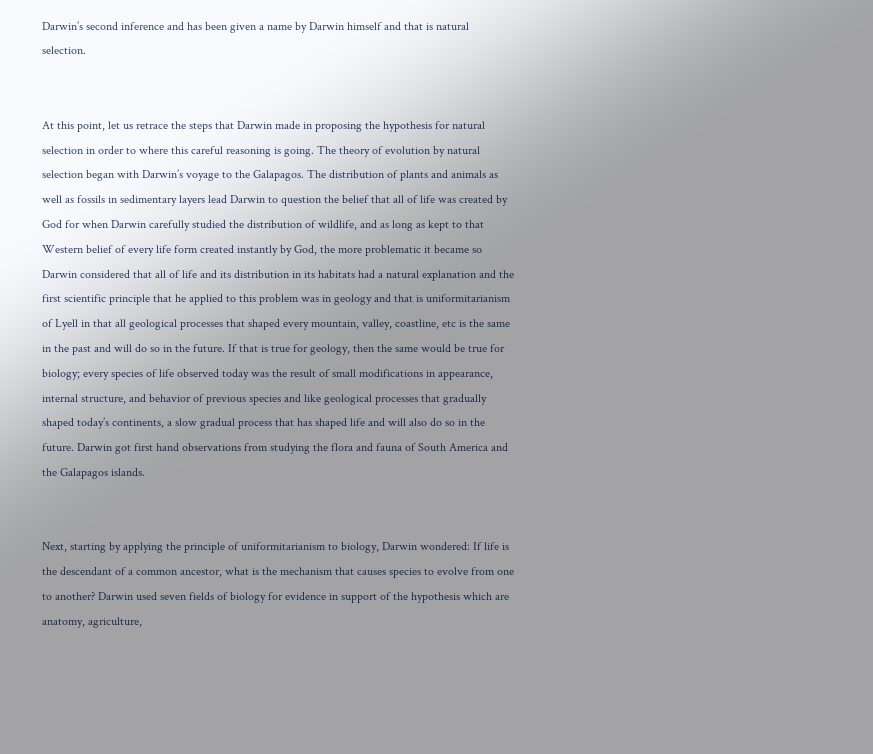Darwin’s second inference and has been given a name by Darwin himself and that is natural selection.


At this point, let us retrace the steps that Darwin made in proposing the hypothesis for natural selection in order to where this careful reasoning is going. The theory of evolution by natural selection began with Darwin’s voyage to the Galapagos. The distribution of plants and animals as well as fossils in sedimentary layers lead Darwin to question the belief that all of life was created by God for when Darwin carefully studied the distribution of wildlife, and as long as kept to that Western belief of every life form created instantly by God, the more problematic it became so Darwin considered that all of life and its distribution in its habitats had a natural explanation and the first scientific principle that he applied to this problem was in geology and that is uniformitarianism of Lyell in that all geological processes that shaped every mountain, valley, coastline, etc is the same in the past and will do so in the future. If that is true for geology, then the same would be true for biology; every species of life observed today was the result of small modifications in appearance, internal structure, and behavior of previous species and like geological processes that gradually shaped today’s continents, a slow gradual process that has shaped life and will also do so in the future. Darwin got first hand observations from studying the flora and fauna of South America and the Galapagos islands.


Next, starting by applying the principle of uniformitarianism to biology, Darwin wondered: If life is the descendant of a common ancestor, what is the mechanism that causes species to evolve from one to another? Darwin used seven fields of biology for evidence in support of the hypothesis which are anatomy, agriculture,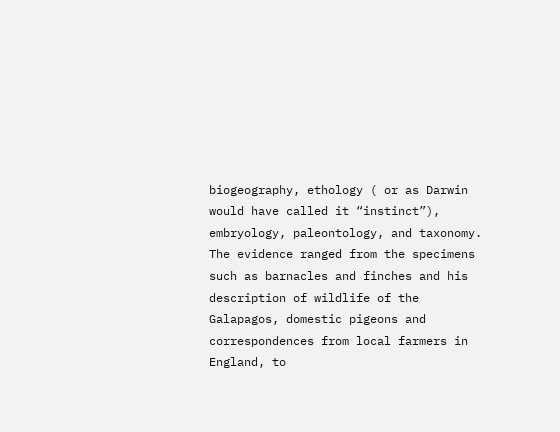biogeography, ethology ( or as Darwin would have called it “instinct”), embryology, paleontology, and taxonomy. The evidence ranged from the specimens such as barnacles and finches and his description of wildlife of the Galapagos, domestic pigeons and correspondences from local farmers in England, to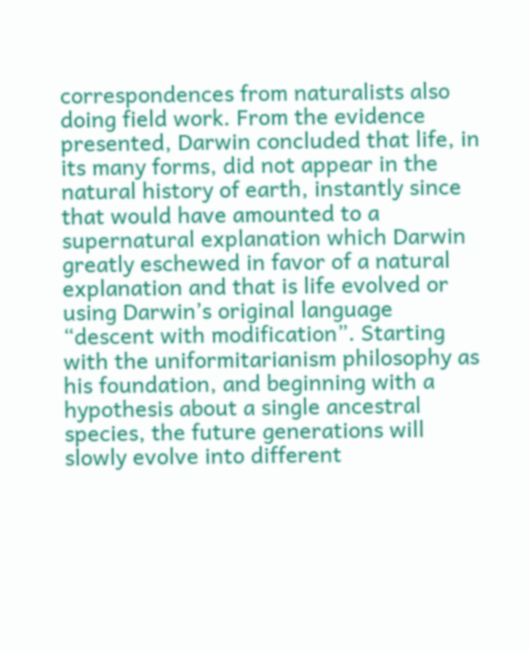correspondences from naturalists also doing field work. From the evidence presented, Darwin concluded that life, in its many forms, did not appear in the natural history of earth, instantly since that would have amounted to a supernatural explanation which Darwin greatly eschewed in favor of a natural explanation and that is life evolved or using Darwin’s original language “descent with modification”. Starting with the uniformitarianism philosophy as his foundation, and beginning with a hypothesis about a single ancestral species, the future generations will slowly evolve into different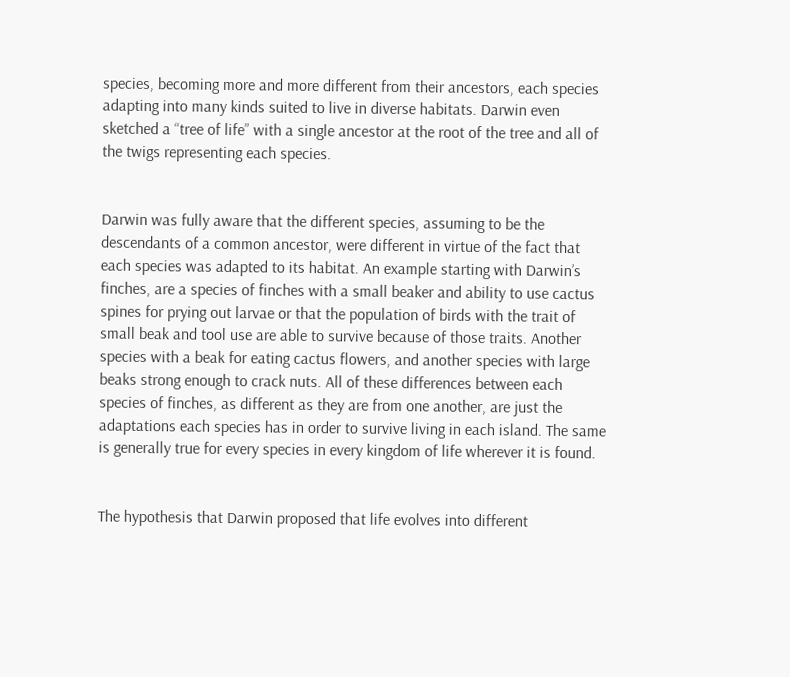species, becoming more and more different from their ancestors, each species adapting into many kinds suited to live in diverse habitats. Darwin even sketched a “tree of life” with a single ancestor at the root of the tree and all of the twigs representing each species.


Darwin was fully aware that the different species, assuming to be the descendants of a common ancestor, were different in virtue of the fact that each species was adapted to its habitat. An example starting with Darwin’s finches, are a species of finches with a small beaker and ability to use cactus spines for prying out larvae or that the population of birds with the trait of small beak and tool use are able to survive because of those traits. Another species with a beak for eating cactus flowers, and another species with large beaks strong enough to crack nuts. All of these differences between each species of finches, as different as they are from one another, are just the adaptations each species has in order to survive living in each island. The same is generally true for every species in every kingdom of life wherever it is found.


The hypothesis that Darwin proposed that life evolves into different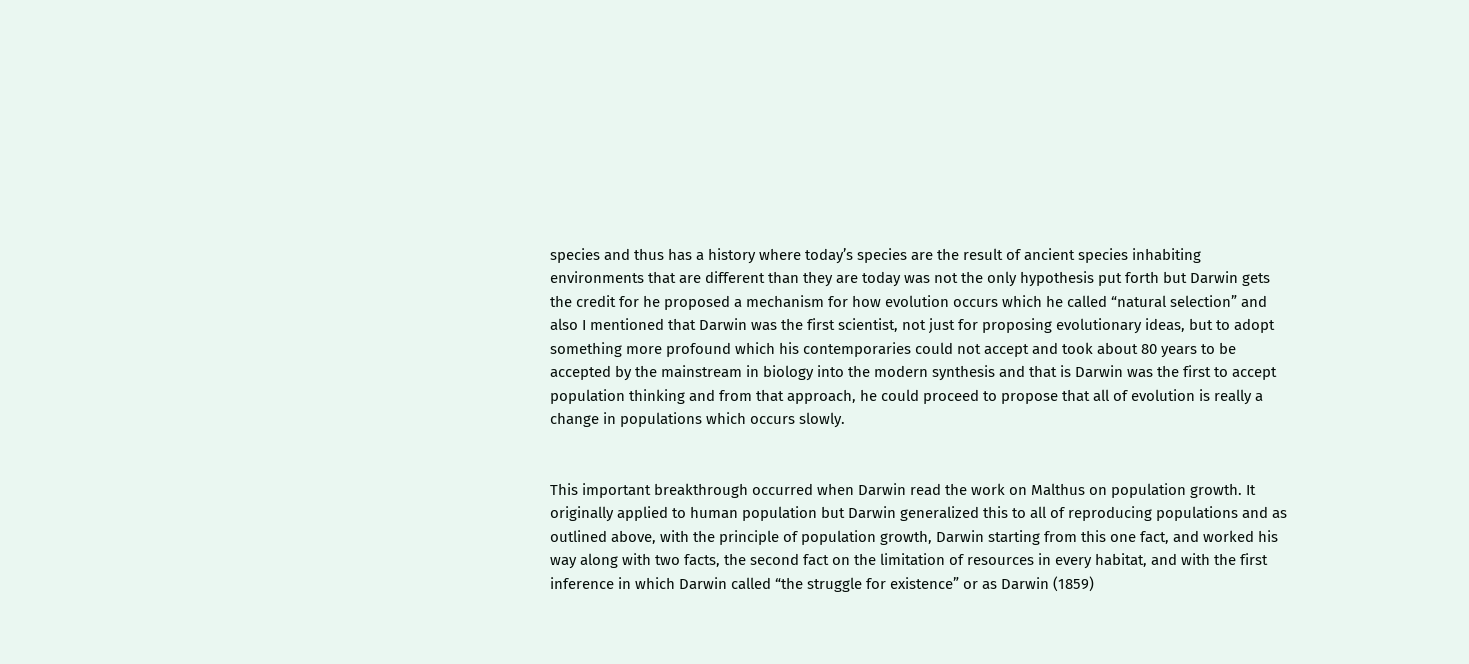species and thus has a history where today’s species are the result of ancient species inhabiting environments that are different than they are today was not the only hypothesis put forth but Darwin gets the credit for he proposed a mechanism for how evolution occurs which he called “natural selection” and also I mentioned that Darwin was the first scientist, not just for proposing evolutionary ideas, but to adopt something more profound which his contemporaries could not accept and took about 80 years to be accepted by the mainstream in biology into the modern synthesis and that is Darwin was the first to accept population thinking and from that approach, he could proceed to propose that all of evolution is really a change in populations which occurs slowly.


This important breakthrough occurred when Darwin read the work on Malthus on population growth. It originally applied to human population but Darwin generalized this to all of reproducing populations and as outlined above, with the principle of population growth, Darwin starting from this one fact, and worked his way along with two facts, the second fact on the limitation of resources in every habitat, and with the first inference in which Darwin called “the struggle for existence” or as Darwin (1859)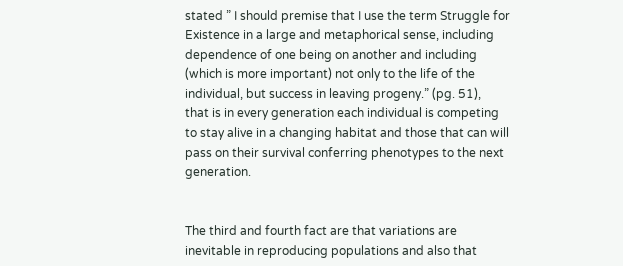stated ” I should premise that I use the term Struggle for Existence in a large and metaphorical sense, including dependence of one being on another and including (which is more important) not only to the life of the individual, but success in leaving progeny.” (pg. 51),   that is in every generation each individual is competing to stay alive in a changing habitat and those that can will pass on their survival conferring phenotypes to the next generation.


The third and fourth fact are that variations are inevitable in reproducing populations and also that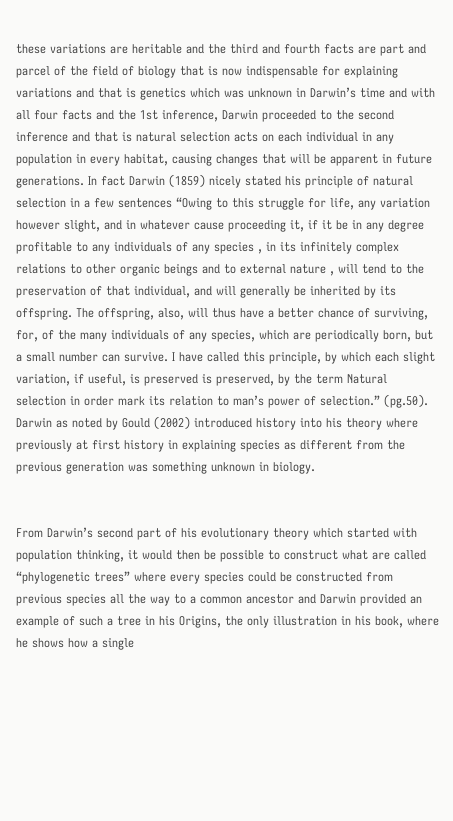these variations are heritable and the third and fourth facts are part and parcel of the field of biology that is now indispensable for explaining variations and that is genetics which was unknown in Darwin’s time and with all four facts and the 1st inference, Darwin proceeded to the second inference and that is natural selection acts on each individual in any population in every habitat, causing changes that will be apparent in future generations. In fact Darwin (1859) nicely stated his principle of natural selection in a few sentences “Owing to this struggle for life, any variation however slight, and in whatever cause proceeding it, if it be in any degree profitable to any individuals of any species , in its infinitely complex relations to other organic beings and to external nature , will tend to the preservation of that individual, and will generally be inherited by its offspring. The offspring, also, will thus have a better chance of surviving, for, of the many individuals of any species, which are periodically born, but a small number can survive. I have called this principle, by which each slight variation, if useful, is preserved is preserved, by the term Natural selection in order mark its relation to man’s power of selection.” (pg.50).  Darwin as noted by Gould (2002) introduced history into his theory where previously at first history in explaining species as different from the previous generation was something unknown in biology.


From Darwin’s second part of his evolutionary theory which started with population thinking, it would then be possible to construct what are called “phylogenetic trees” where every species could be constructed from previous species all the way to a common ancestor and Darwin provided an example of such a tree in his Origins, the only illustration in his book, where he shows how a single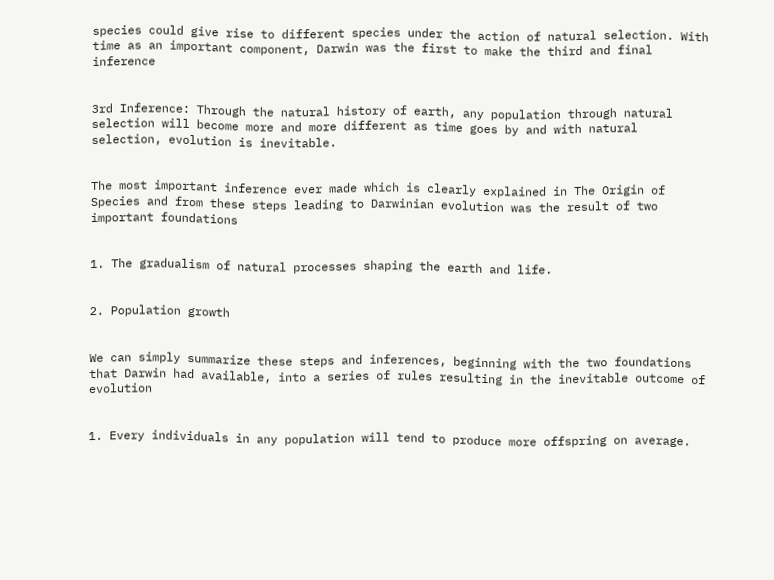species could give rise to different species under the action of natural selection. With time as an important component, Darwin was the first to make the third and final inference


3rd Inference: Through the natural history of earth, any population through natural selection will become more and more different as time goes by and with natural selection, evolution is inevitable.


The most important inference ever made which is clearly explained in The Origin of Species and from these steps leading to Darwinian evolution was the result of two important foundations


1. The gradualism of natural processes shaping the earth and life.


2. Population growth


We can simply summarize these steps and inferences, beginning with the two foundations that Darwin had available, into a series of rules resulting in the inevitable outcome of evolution


1. Every individuals in any population will tend to produce more offspring on average.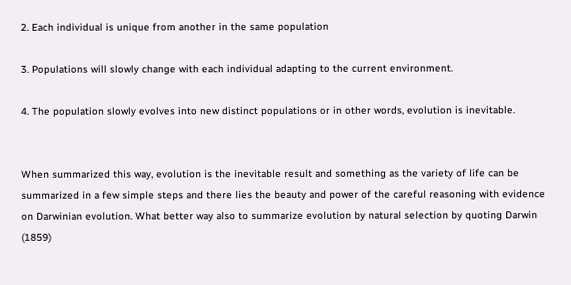2. Each individual is unique from another in the same population

3. Populations will slowly change with each individual adapting to the current environment.

4. The population slowly evolves into new distinct populations or in other words, evolution is inevitable.


When summarized this way, evolution is the inevitable result and something as the variety of life can be summarized in a few simple steps and there lies the beauty and power of the careful reasoning with evidence on Darwinian evolution. What better way also to summarize evolution by natural selection by quoting Darwin (1859)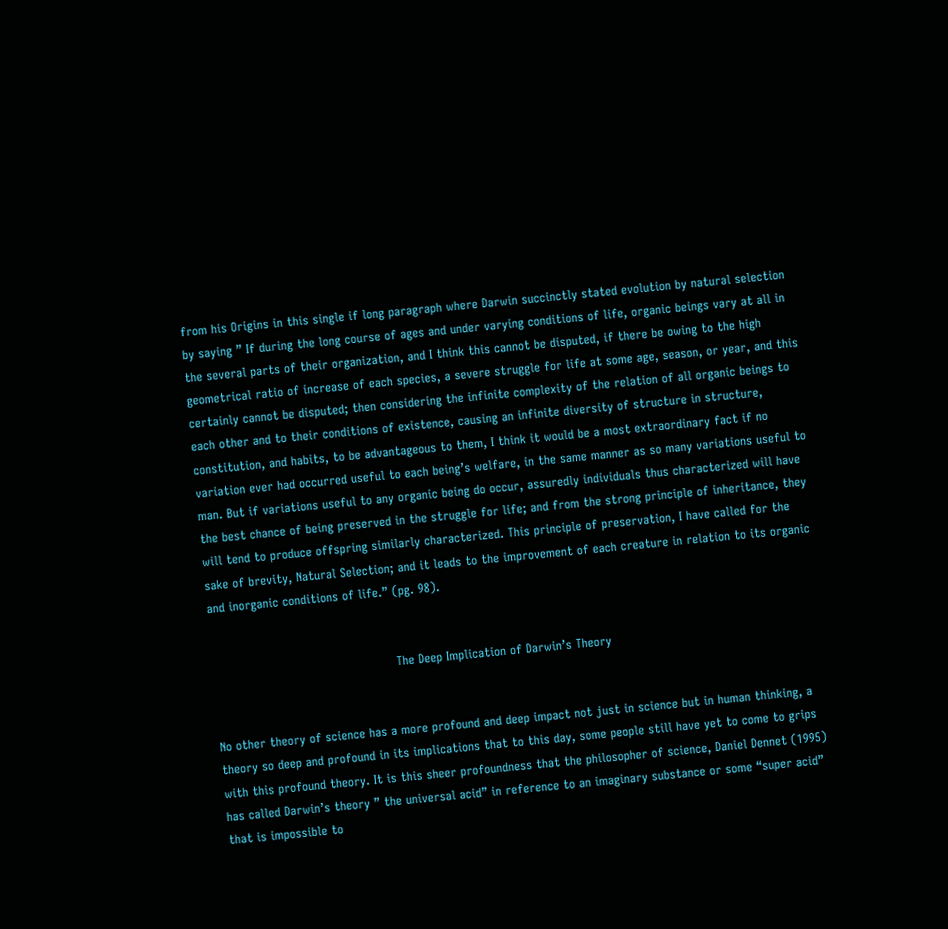from his Origins in this single if long paragraph where Darwin succinctly stated evolution by natural selection by saying ” If during the long course of ages and under varying conditions of life, organic beings vary at all in the several parts of their organization, and I think this cannot be disputed, if there be owing to the high geometrical ratio of increase of each species, a severe struggle for life at some age, season, or year, and this certainly cannot be disputed; then considering the infinite complexity of the relation of all organic beings to each other and to their conditions of existence, causing an infinite diversity of structure in structure, constitution, and habits, to be advantageous to them, I think it would be a most extraordinary fact if no variation ever had occurred useful to each being’s welfare, in the same manner as so many variations useful to man. But if variations useful to any organic being do occur, assuredly individuals thus characterized will have the best chance of being preserved in the struggle for life; and from the strong principle of inheritance, they will tend to produce offspring similarly characterized. This principle of preservation, I have called for the sake of brevity, Natural Selection; and it leads to the improvement of each creature in relation to its organic and inorganic conditions of life.” (pg. 98).


                                              The Deep Implication of Darwin’s Theory


No other theory of science has a more profound and deep impact not just in science but in human thinking, a theory so deep and profound in its implications that to this day, some people still have yet to come to grips with this profound theory. It is this sheer profoundness that the philosopher of science, Daniel Dennet (1995) has called Darwin’s theory ” the universal acid” in reference to an imaginary substance or some “super acid” that is impossible to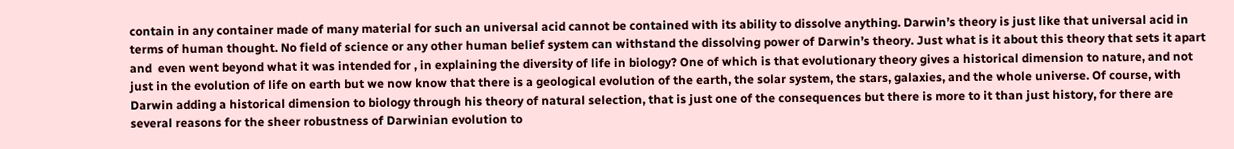contain in any container made of many material for such an universal acid cannot be contained with its ability to dissolve anything. Darwin’s theory is just like that universal acid in terms of human thought. No field of science or any other human belief system can withstand the dissolving power of Darwin’s theory. Just what is it about this theory that sets it apart and  even went beyond what it was intended for , in explaining the diversity of life in biology? One of which is that evolutionary theory gives a historical dimension to nature, and not just in the evolution of life on earth but we now know that there is a geological evolution of the earth, the solar system, the stars, galaxies, and the whole universe. Of course, with Darwin adding a historical dimension to biology through his theory of natural selection, that is just one of the consequences but there is more to it than just history, for there are several reasons for the sheer robustness of Darwinian evolution to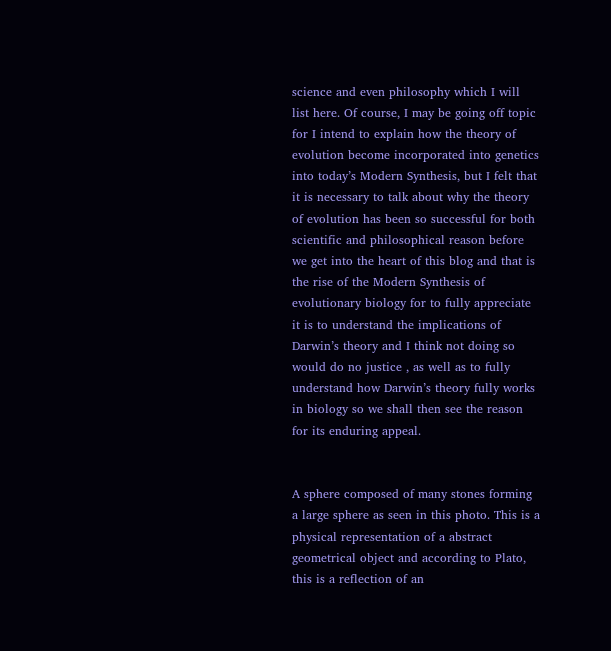science and even philosophy which I will list here. Of course, I may be going off topic for I intend to explain how the theory of evolution become incorporated into genetics into today’s Modern Synthesis, but I felt that it is necessary to talk about why the theory of evolution has been so successful for both scientific and philosophical reason before we get into the heart of this blog and that is the rise of the Modern Synthesis of evolutionary biology for to fully appreciate it is to understand the implications of Darwin’s theory and I think not doing so would do no justice , as well as to fully understand how Darwin’s theory fully works in biology so we shall then see the reason for its enduring appeal.


A sphere composed of many stones forming a large sphere as seen in this photo. This is a physical representation of a abstract geometrical object and according to Plato, this is a reflection of an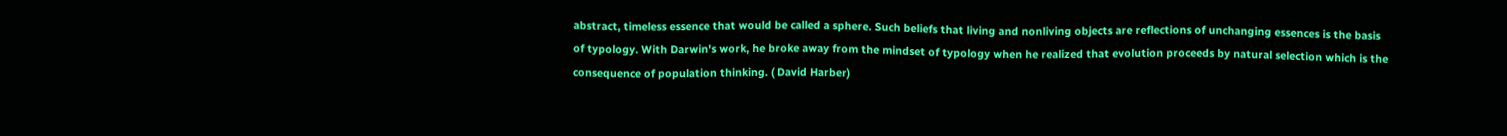abstract, timeless essence that would be called a sphere. Such beliefs that living and nonliving objects are reflections of unchanging essences is the basis of typology. With Darwin's work, he broke away from the mindset of typology when he realized that evolution proceeds by natural selection which is the consequence of population thinking. ( David Harber)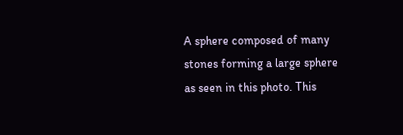A sphere composed of many stones forming a large sphere as seen in this photo. This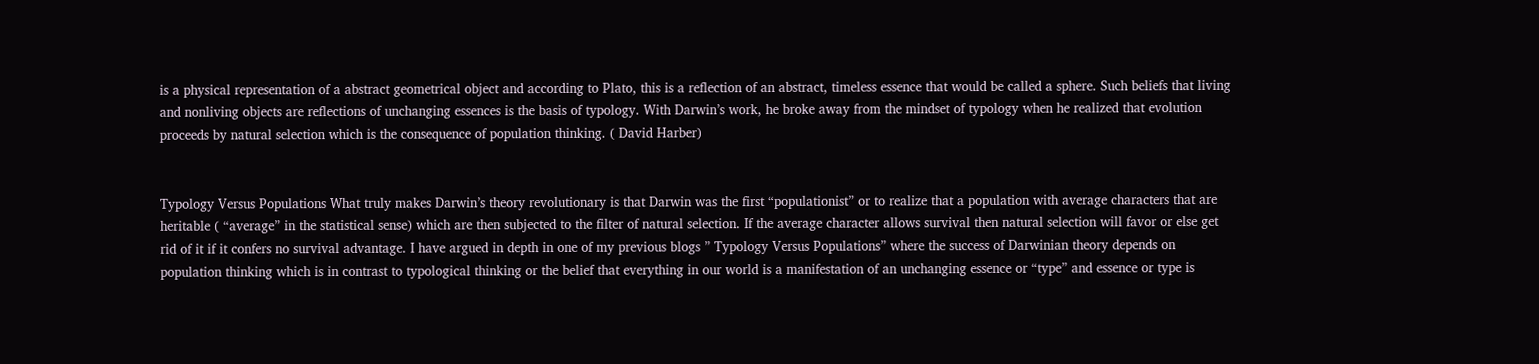is a physical representation of a abstract geometrical object and according to Plato, this is a reflection of an abstract, timeless essence that would be called a sphere. Such beliefs that living and nonliving objects are reflections of unchanging essences is the basis of typology. With Darwin’s work, he broke away from the mindset of typology when he realized that evolution proceeds by natural selection which is the consequence of population thinking. ( David Harber)


Typology Versus Populations What truly makes Darwin’s theory revolutionary is that Darwin was the first “populationist” or to realize that a population with average characters that are heritable ( “average” in the statistical sense) which are then subjected to the filter of natural selection. If the average character allows survival then natural selection will favor or else get rid of it if it confers no survival advantage. I have argued in depth in one of my previous blogs ” Typology Versus Populations” where the success of Darwinian theory depends on population thinking which is in contrast to typological thinking or the belief that everything in our world is a manifestation of an unchanging essence or “type” and essence or type is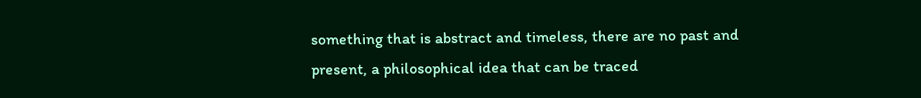something that is abstract and timeless, there are no past and present, a philosophical idea that can be traced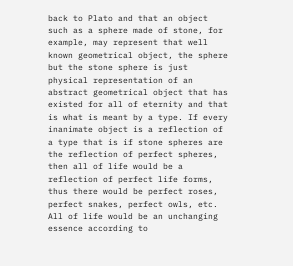back to Plato and that an object such as a sphere made of stone, for example, may represent that well known geometrical object, the sphere but the stone sphere is just physical representation of an abstract geometrical object that has existed for all of eternity and that is what is meant by a type. If every inanimate object is a reflection of a type that is if stone spheres are the reflection of perfect spheres, then all of life would be a reflection of perfect life forms, thus there would be perfect roses, perfect snakes, perfect owls, etc. All of life would be an unchanging essence according to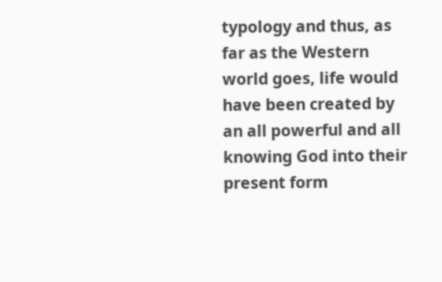typology and thus, as far as the Western world goes, life would have been created by an all powerful and all knowing God into their present form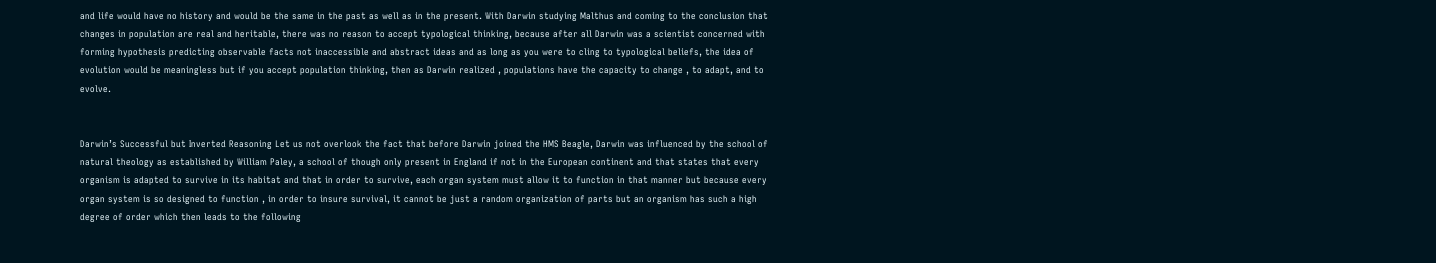and life would have no history and would be the same in the past as well as in the present. With Darwin studying Malthus and coming to the conclusion that changes in population are real and heritable, there was no reason to accept typological thinking, because after all Darwin was a scientist concerned with forming hypothesis predicting observable facts not inaccessible and abstract ideas and as long as you were to cling to typological beliefs, the idea of evolution would be meaningless but if you accept population thinking, then as Darwin realized , populations have the capacity to change , to adapt, and to evolve.


Darwin’s Successful but Inverted Reasoning Let us not overlook the fact that before Darwin joined the HMS Beagle, Darwin was influenced by the school of natural theology as established by William Paley, a school of though only present in England if not in the European continent and that states that every organism is adapted to survive in its habitat and that in order to survive, each organ system must allow it to function in that manner but because every organ system is so designed to function , in order to insure survival, it cannot be just a random organization of parts but an organism has such a high degree of order which then leads to the following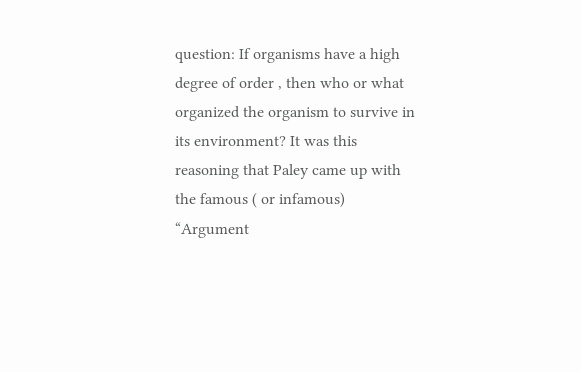question: If organisms have a high degree of order , then who or what organized the organism to survive in its environment? It was this reasoning that Paley came up with the famous ( or infamous) “Argument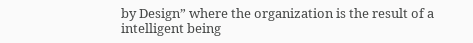by Design” where the organization is the result of a intelligent being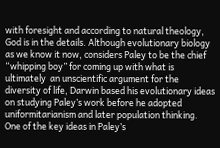with foresight and according to natural theology, God is in the details. Although evolutionary biology as we know it now, considers Paley to be the chief “whipping boy” for coming up with what is ultimately  an unscientific argument for the diversity of life, Darwin based his evolutionary ideas on studying Paley’s work before he adopted uniformitarianism and later population thinking. One of the key ideas in Paley’s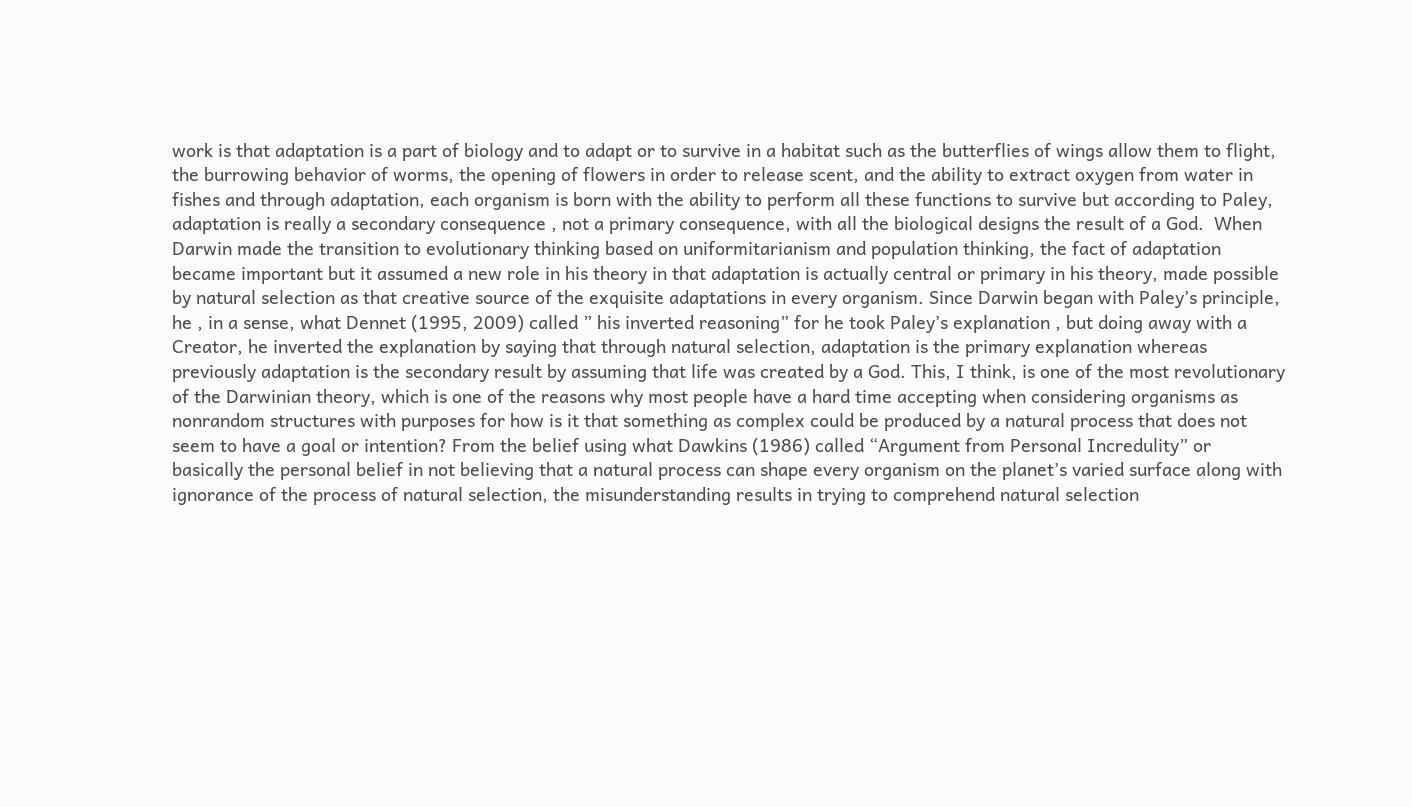work is that adaptation is a part of biology and to adapt or to survive in a habitat such as the butterflies of wings allow them to flight, the burrowing behavior of worms, the opening of flowers in order to release scent, and the ability to extract oxygen from water in fishes and through adaptation, each organism is born with the ability to perform all these functions to survive but according to Paley, adaptation is really a secondary consequence , not a primary consequence, with all the biological designs the result of a God.  When Darwin made the transition to evolutionary thinking based on uniformitarianism and population thinking, the fact of adaptation became important but it assumed a new role in his theory in that adaptation is actually central or primary in his theory, made possible by natural selection as that creative source of the exquisite adaptations in every organism. Since Darwin began with Paley’s principle, he , in a sense, what Dennet (1995, 2009) called ” his inverted reasoning” for he took Paley’s explanation , but doing away with a Creator, he inverted the explanation by saying that through natural selection, adaptation is the primary explanation whereas previously adaptation is the secondary result by assuming that life was created by a God. This, I think, is one of the most revolutionary of the Darwinian theory, which is one of the reasons why most people have a hard time accepting when considering organisms as nonrandom structures with purposes for how is it that something as complex could be produced by a natural process that does not seem to have a goal or intention? From the belief using what Dawkins (1986) called “Argument from Personal Incredulity” or basically the personal belief in not believing that a natural process can shape every organism on the planet’s varied surface along with ignorance of the process of natural selection, the misunderstanding results in trying to comprehend natural selection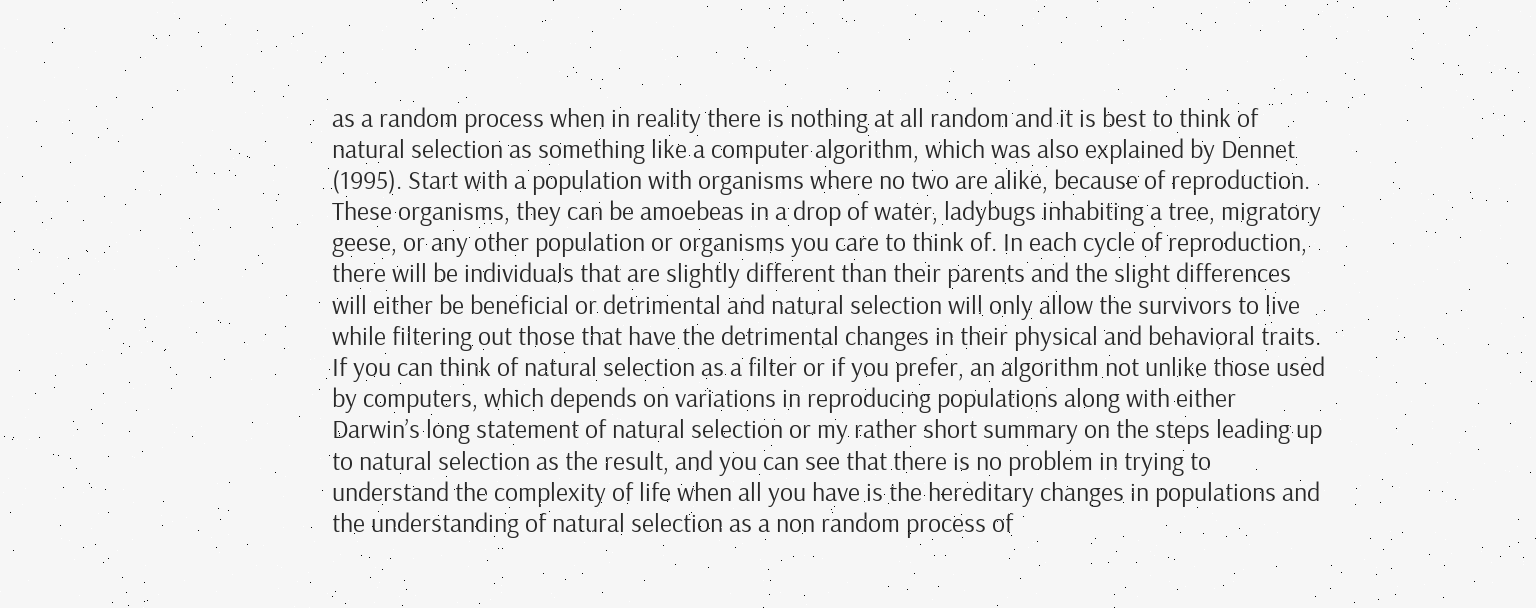as a random process when in reality there is nothing at all random and it is best to think of natural selection as something like a computer algorithm, which was also explained by Dennet (1995). Start with a population with organisms where no two are alike, because of reproduction. These organisms, they can be amoebeas in a drop of water, ladybugs inhabiting a tree, migratory geese, or any other population or organisms you care to think of. In each cycle of reproduction, there will be individuals that are slightly different than their parents and the slight differences will either be beneficial or detrimental and natural selection will only allow the survivors to live while filtering out those that have the detrimental changes in their physical and behavioral traits. If you can think of natural selection as a filter or if you prefer, an algorithm not unlike those used by computers, which depends on variations in reproducing populations along with either Darwin’s long statement of natural selection or my rather short summary on the steps leading up to natural selection as the result, and you can see that there is no problem in trying to understand the complexity of life when all you have is the hereditary changes in populations and the understanding of natural selection as a non random process of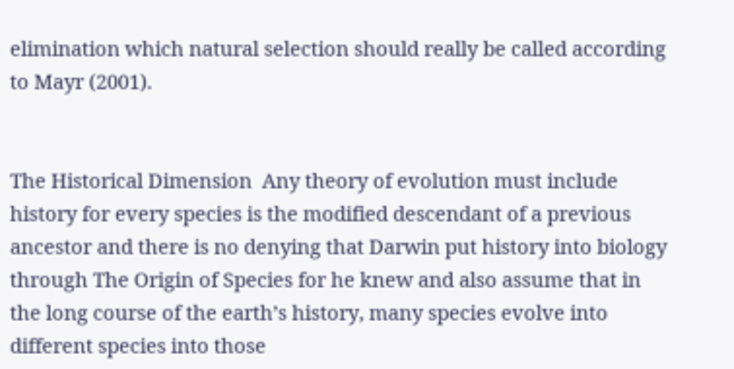elimination which natural selection should really be called according to Mayr (2001).


The Historical Dimension  Any theory of evolution must include history for every species is the modified descendant of a previous ancestor and there is no denying that Darwin put history into biology through The Origin of Species for he knew and also assume that in the long course of the earth’s history, many species evolve into different species into those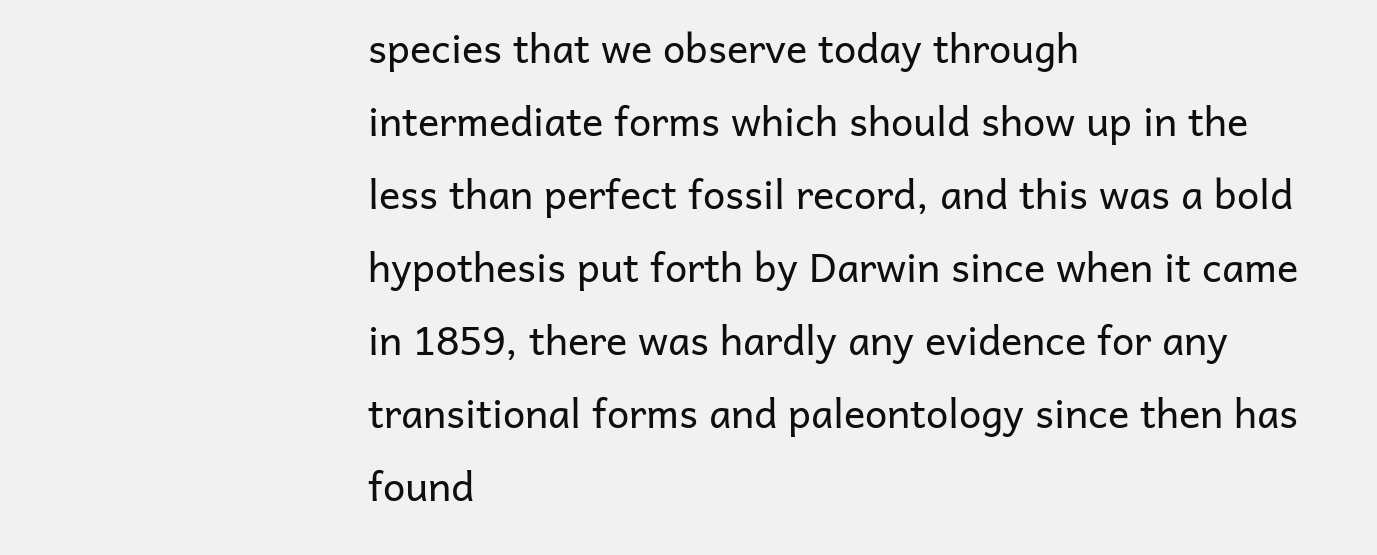species that we observe today through intermediate forms which should show up in the less than perfect fossil record, and this was a bold hypothesis put forth by Darwin since when it came in 1859, there was hardly any evidence for any transitional forms and paleontology since then has found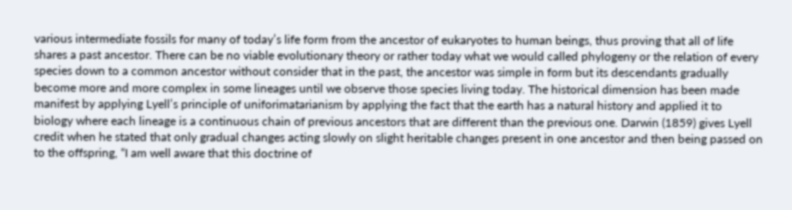various intermediate fossils for many of today’s life form from the ancestor of eukaryotes to human beings, thus proving that all of life shares a past ancestor. There can be no viable evolutionary theory or rather today what we would called phylogeny or the relation of every species down to a common ancestor without consider that in the past, the ancestor was simple in form but its descendants gradually become more and more complex in some lineages until we observe those species living today. The historical dimension has been made manifest by applying Lyell’s principle of uniforimatarianism by applying the fact that the earth has a natural history and applied it to biology where each lineage is a continuous chain of previous ancestors that are different than the previous one. Darwin (1859) gives Lyell credit when he stated that only gradual changes acting slowly on slight heritable changes present in one ancestor and then being passed on to the offspring, “I am well aware that this doctrine of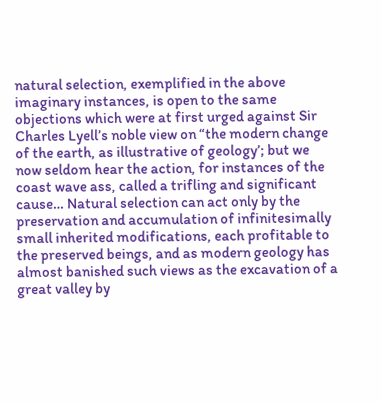natural selection, exemplified in the above imaginary instances, is open to the same objections which were at first urged against Sir Charles Lyell’s noble view on “the modern change of the earth, as illustrative of geology’; but we now seldom hear the action, for instances of the coast wave ass, called a trifling and significant cause… Natural selection can act only by the preservation and accumulation of infinitesimally small inherited modifications, each profitable to the preserved beings, and as modern geology has almost banished such views as the excavation of a great valley by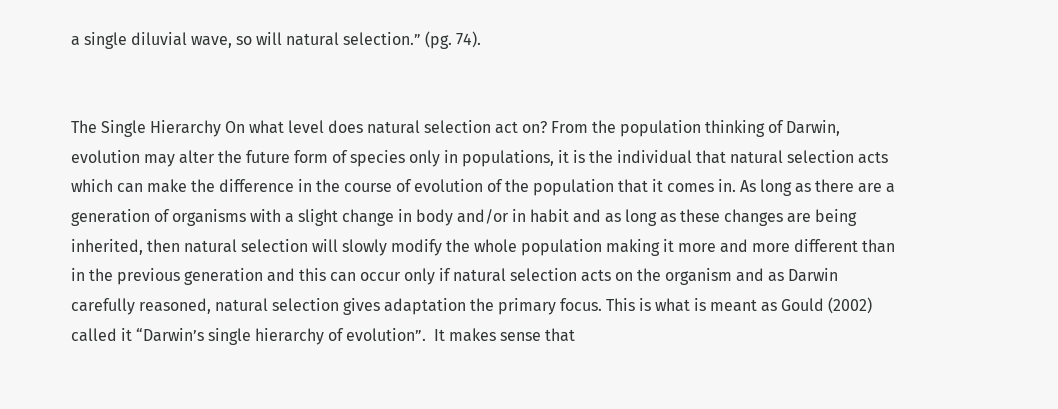a single diluvial wave, so will natural selection.” (pg. 74).


The Single Hierarchy On what level does natural selection act on? From the population thinking of Darwin, evolution may alter the future form of species only in populations, it is the individual that natural selection acts which can make the difference in the course of evolution of the population that it comes in. As long as there are a generation of organisms with a slight change in body and/or in habit and as long as these changes are being inherited, then natural selection will slowly modify the whole population making it more and more different than in the previous generation and this can occur only if natural selection acts on the organism and as Darwin carefully reasoned, natural selection gives adaptation the primary focus. This is what is meant as Gould (2002) called it “Darwin’s single hierarchy of evolution”.  It makes sense that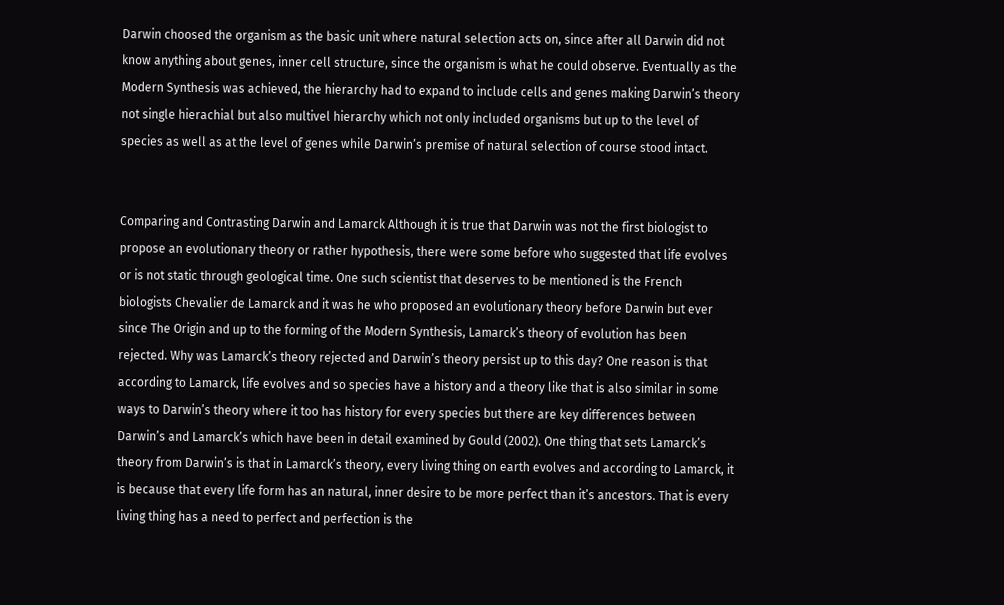Darwin choosed the organism as the basic unit where natural selection acts on, since after all Darwin did not know anything about genes, inner cell structure, since the organism is what he could observe. Eventually as the Modern Synthesis was achieved, the hierarchy had to expand to include cells and genes making Darwin’s theory not single hierachial but also multivel hierarchy which not only included organisms but up to the level of species as well as at the level of genes while Darwin’s premise of natural selection of course stood intact.


Comparing and Contrasting Darwin and Lamarck Although it is true that Darwin was not the first biologist to propose an evolutionary theory or rather hypothesis, there were some before who suggested that life evolves or is not static through geological time. One such scientist that deserves to be mentioned is the French biologists Chevalier de Lamarck and it was he who proposed an evolutionary theory before Darwin but ever since The Origin and up to the forming of the Modern Synthesis, Lamarck’s theory of evolution has been rejected. Why was Lamarck’s theory rejected and Darwin’s theory persist up to this day? One reason is that according to Lamarck, life evolves and so species have a history and a theory like that is also similar in some ways to Darwin’s theory where it too has history for every species but there are key differences between Darwin’s and Lamarck’s which have been in detail examined by Gould (2002). One thing that sets Lamarck’s theory from Darwin’s is that in Lamarck’s theory, every living thing on earth evolves and according to Lamarck, it is because that every life form has an natural, inner desire to be more perfect than it’s ancestors. That is every living thing has a need to perfect and perfection is the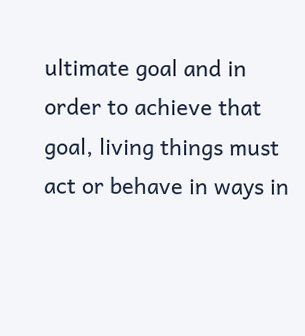ultimate goal and in order to achieve that goal, living things must act or behave in ways in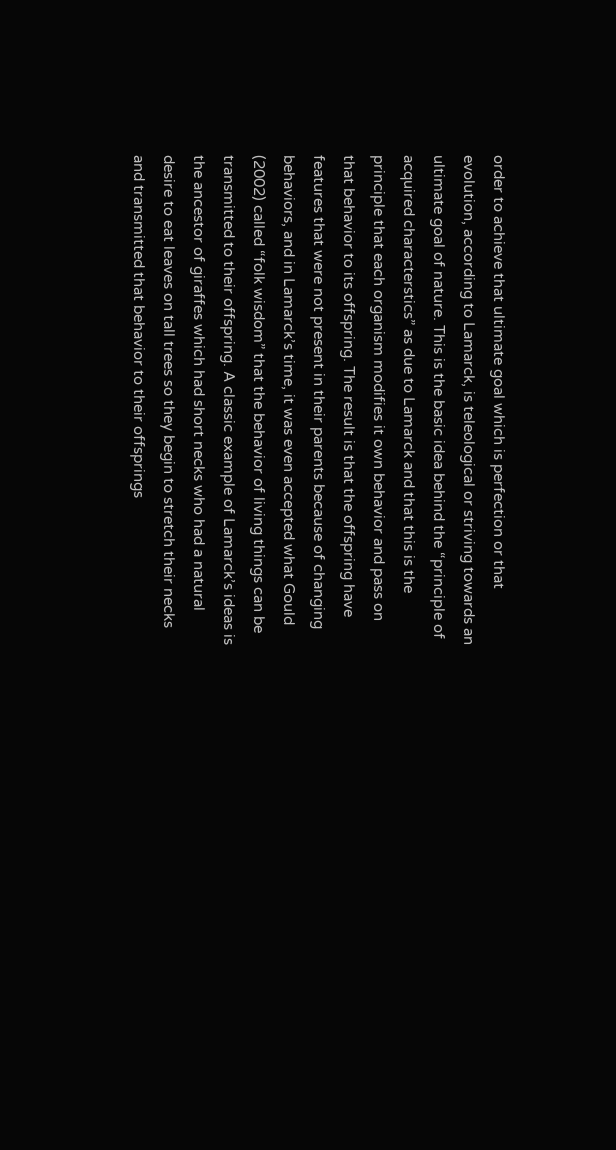order to achieve that ultimate goal which is perfection or that evolution, according to Lamarck, is teleological or striving towards an ultimate goal of nature. This is the basic idea behind the “principle of acquired characterstics” as due to Lamarck and that this is the principle that each organism modifies it own behavior and pass on that behavior to its offspring. The result is that the offspring have features that were not present in their parents because of changing behaviors, and in Lamarck’s time, it was even accepted what Gould (2002) called “folk wisdom” that the behavior of living things can be transmitted to their offspring. A classic example of Lamarck’s ideas is the ancestor of giraffes which had short necks who had a natural desire to eat leaves on tall trees so they begin to stretch their necks and transmitted that behavior to their offsprings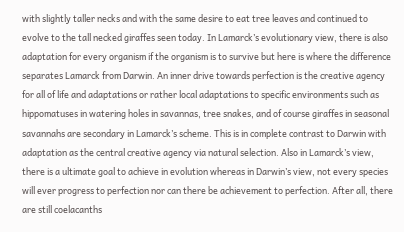with slightly taller necks and with the same desire to eat tree leaves and continued to evolve to the tall necked giraffes seen today. In Lamarck’s evolutionary view, there is also adaptation for every organism if the organism is to survive but here is where the difference separates Lamarck from Darwin. An inner drive towards perfection is the creative agency for all of life and adaptations or rather local adaptations to specific environments such as hippomatuses in watering holes in savannas, tree snakes, and of course giraffes in seasonal savannahs are secondary in Lamarck’s scheme. This is in complete contrast to Darwin with adaptation as the central creative agency via natural selection. Also in Lamarck’s view, there is a ultimate goal to achieve in evolution whereas in Darwin’s view, not every species will ever progress to perfection nor can there be achievement to perfection. After all, there are still coelacanths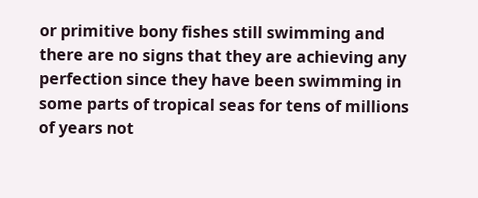or primitive bony fishes still swimming and there are no signs that they are achieving any perfection since they have been swimming in some parts of tropical seas for tens of millions of years not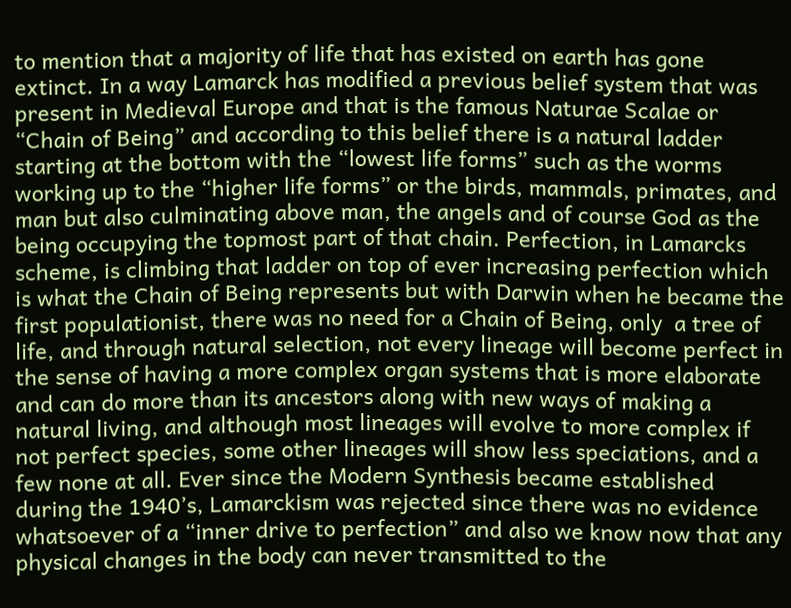to mention that a majority of life that has existed on earth has gone extinct. In a way Lamarck has modified a previous belief system that was present in Medieval Europe and that is the famous Naturae Scalae or “Chain of Being” and according to this belief there is a natural ladder starting at the bottom with the “lowest life forms” such as the worms working up to the “higher life forms” or the birds, mammals, primates, and man but also culminating above man, the angels and of course God as the being occupying the topmost part of that chain. Perfection, in Lamarcks scheme, is climbing that ladder on top of ever increasing perfection which is what the Chain of Being represents but with Darwin when he became the first populationist, there was no need for a Chain of Being, only  a tree of life, and through natural selection, not every lineage will become perfect in the sense of having a more complex organ systems that is more elaborate and can do more than its ancestors along with new ways of making a natural living, and although most lineages will evolve to more complex if not perfect species, some other lineages will show less speciations, and a few none at all. Ever since the Modern Synthesis became established during the 1940’s, Lamarckism was rejected since there was no evidence whatsoever of a “inner drive to perfection” and also we know now that any physical changes in the body can never transmitted to the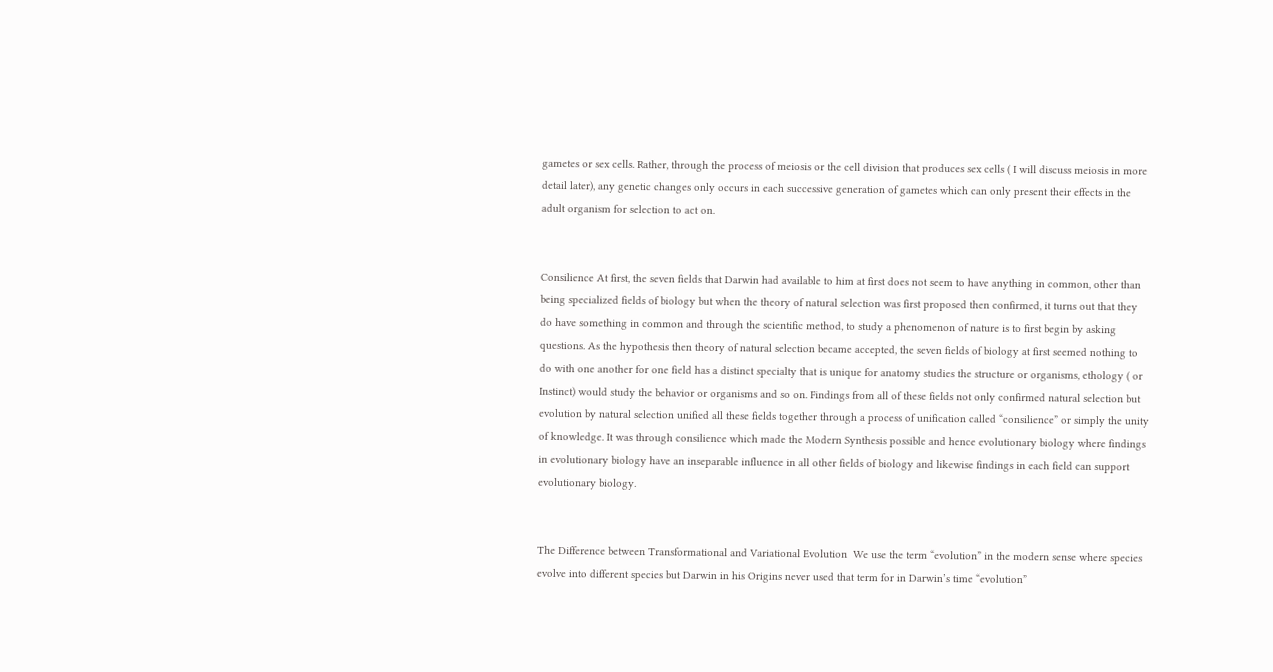gametes or sex cells. Rather, through the process of meiosis or the cell division that produces sex cells ( I will discuss meiosis in more detail later), any genetic changes only occurs in each successive generation of gametes which can only present their effects in the adult organism for selection to act on.


Consilience At first, the seven fields that Darwin had available to him at first does not seem to have anything in common, other than being specialized fields of biology but when the theory of natural selection was first proposed then confirmed, it turns out that they do have something in common and through the scientific method, to study a phenomenon of nature is to first begin by asking questions. As the hypothesis then theory of natural selection became accepted, the seven fields of biology at first seemed nothing to do with one another for one field has a distinct specialty that is unique for anatomy studies the structure or organisms, ethology ( or Instinct) would study the behavior or organisms and so on. Findings from all of these fields not only confirmed natural selection but evolution by natural selection unified all these fields together through a process of unification called “consilience” or simply the unity of knowledge. It was through consilience which made the Modern Synthesis possible and hence evolutionary biology where findings in evolutionary biology have an inseparable influence in all other fields of biology and likewise findings in each field can support evolutionary biology.


The Difference between Transformational and Variational Evolution  We use the term “evolution” in the modern sense where species evolve into different species but Darwin in his Origins never used that term for in Darwin’s time “evolution”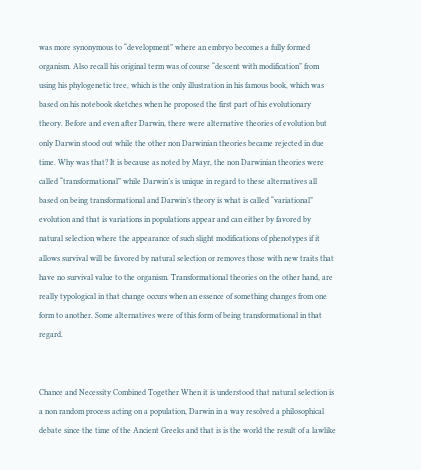was more synonymous to “development” where an embryo becomes a fully formed organism. Also recall his original term was of course “descent with modification” from using his phylogenetic tree, which is the only illustration in his famous book, which was based on his notebook sketches when he proposed the first part of his evolutionary theory. Before and even after Darwin, there were alternative theories of evolution but only Darwin stood out while the other non Darwinian theories became rejected in due time. Why was that? It is because as noted by Mayr, the non Darwinian theories were called “transformational” while Darwin’s is unique in regard to these alternatives all based on being transformational and Darwin’s theory is what is called “variational” evolution and that is variations in populations appear and can either by favored by natural selection where the appearance of such slight modifications of phenotypes if it allows survival will be favored by natural selection or removes those with new traits that have no survival value to the organism. Transformational theories on the other hand, are really typological in that change occurs when an essence of something changes from one form to another. Some alternatives were of this form of being transformational in that regard.


Chance and Necessity Combined Together When it is understood that natural selection is a non random process acting on a population, Darwin in a way resolved a philosophical debate since the time of the Ancient Greeks and that is is the world the result of a lawlike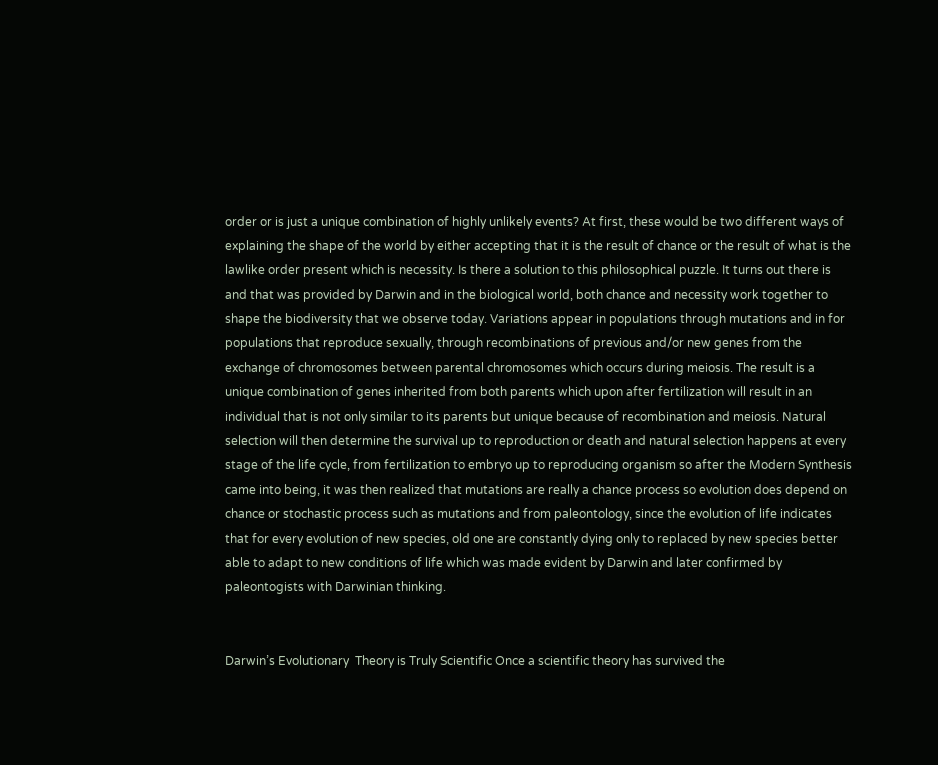order or is just a unique combination of highly unlikely events? At first, these would be two different ways of explaining the shape of the world by either accepting that it is the result of chance or the result of what is the lawlike order present which is necessity. Is there a solution to this philosophical puzzle. It turns out there is and that was provided by Darwin and in the biological world, both chance and necessity work together to shape the biodiversity that we observe today. Variations appear in populations through mutations and in for populations that reproduce sexually, through recombinations of previous and/or new genes from the exchange of chromosomes between parental chromosomes which occurs during meiosis. The result is a unique combination of genes inherited from both parents which upon after fertilization will result in an individual that is not only similar to its parents but unique because of recombination and meiosis. Natural selection will then determine the survival up to reproduction or death and natural selection happens at every stage of the life cycle, from fertilization to embryo up to reproducing organism so after the Modern Synthesis came into being, it was then realized that mutations are really a chance process so evolution does depend on chance or stochastic process such as mutations and from paleontology, since the evolution of life indicates that for every evolution of new species, old one are constantly dying only to replaced by new species better able to adapt to new conditions of life which was made evident by Darwin and later confirmed by paleontogists with Darwinian thinking.


Darwin’s Evolutionary  Theory is Truly Scientific Once a scientific theory has survived the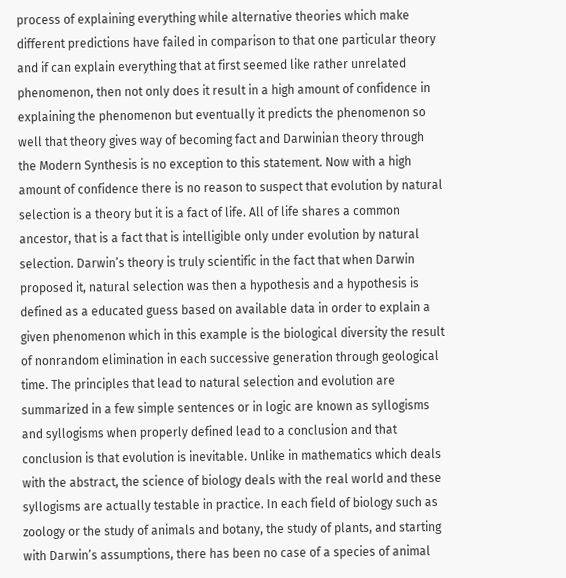process of explaining everything while alternative theories which make different predictions have failed in comparison to that one particular theory and if can explain everything that at first seemed like rather unrelated phenomenon, then not only does it result in a high amount of confidence in explaining the phenomenon but eventually it predicts the phenomenon so well that theory gives way of becoming fact and Darwinian theory through the Modern Synthesis is no exception to this statement. Now with a high amount of confidence there is no reason to suspect that evolution by natural selection is a theory but it is a fact of life. All of life shares a common ancestor, that is a fact that is intelligible only under evolution by natural selection. Darwin’s theory is truly scientific in the fact that when Darwin proposed it, natural selection was then a hypothesis and a hypothesis is defined as a educated guess based on available data in order to explain a given phenomenon which in this example is the biological diversity the result of nonrandom elimination in each successive generation through geological time. The principles that lead to natural selection and evolution are summarized in a few simple sentences or in logic are known as syllogisms and syllogisms when properly defined lead to a conclusion and that conclusion is that evolution is inevitable. Unlike in mathematics which deals with the abstract, the science of biology deals with the real world and these syllogisms are actually testable in practice. In each field of biology such as zoology or the study of animals and botany, the study of plants, and starting with Darwin’s assumptions, there has been no case of a species of animal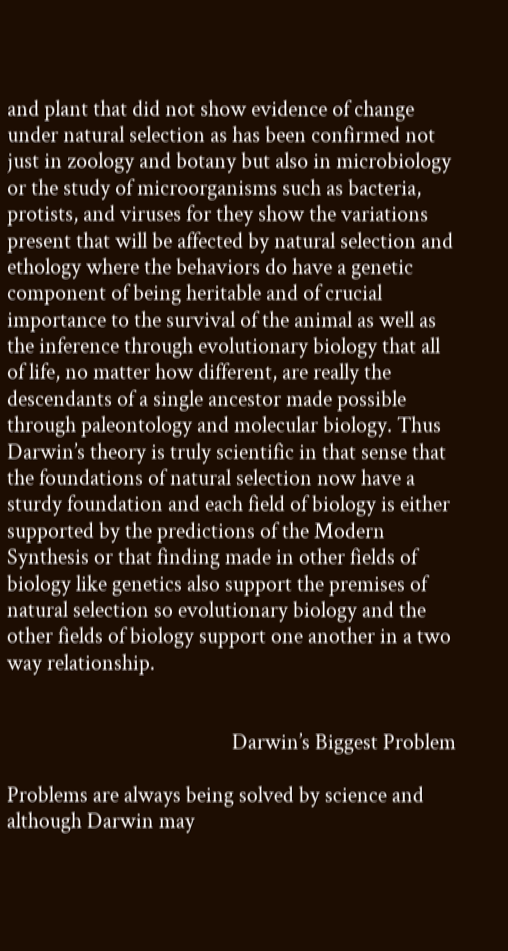and plant that did not show evidence of change under natural selection as has been confirmed not just in zoology and botany but also in microbiology or the study of microorganisms such as bacteria, protists, and viruses for they show the variations present that will be affected by natural selection and ethology where the behaviors do have a genetic component of being heritable and of crucial importance to the survival of the animal as well as the inference through evolutionary biology that all of life, no matter how different, are really the descendants of a single ancestor made possible through paleontology and molecular biology. Thus Darwin’s theory is truly scientific in that sense that the foundations of natural selection now have a sturdy foundation and each field of biology is either supported by the predictions of the Modern Synthesis or that finding made in other fields of biology like genetics also support the premises of natural selection so evolutionary biology and the other fields of biology support one another in a two way relationship.


                                             Darwin’s Biggest Problem

Problems are always being solved by science and although Darwin may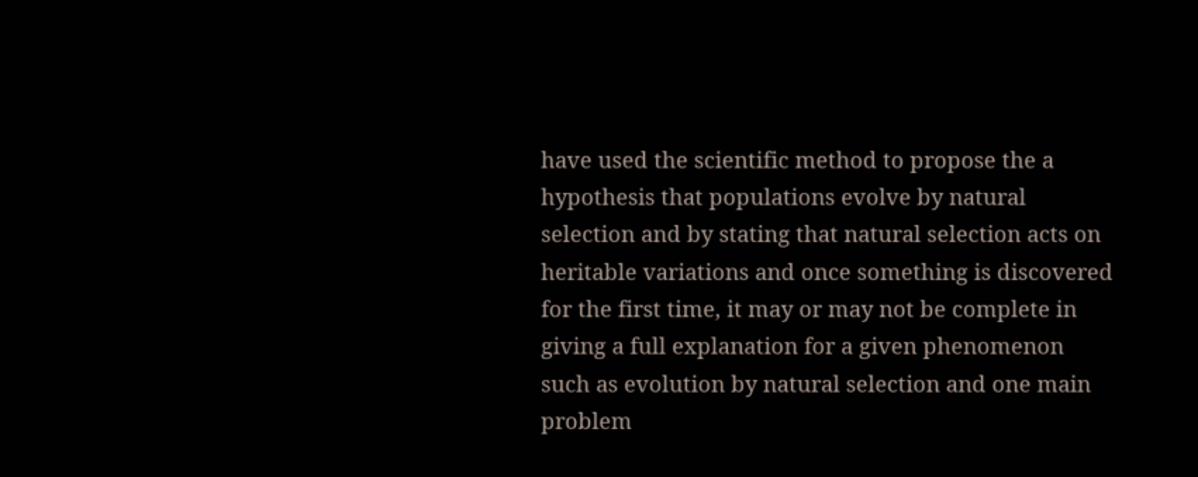have used the scientific method to propose the a hypothesis that populations evolve by natural selection and by stating that natural selection acts on heritable variations and once something is discovered for the first time, it may or may not be complete in giving a full explanation for a given phenomenon such as evolution by natural selection and one main problem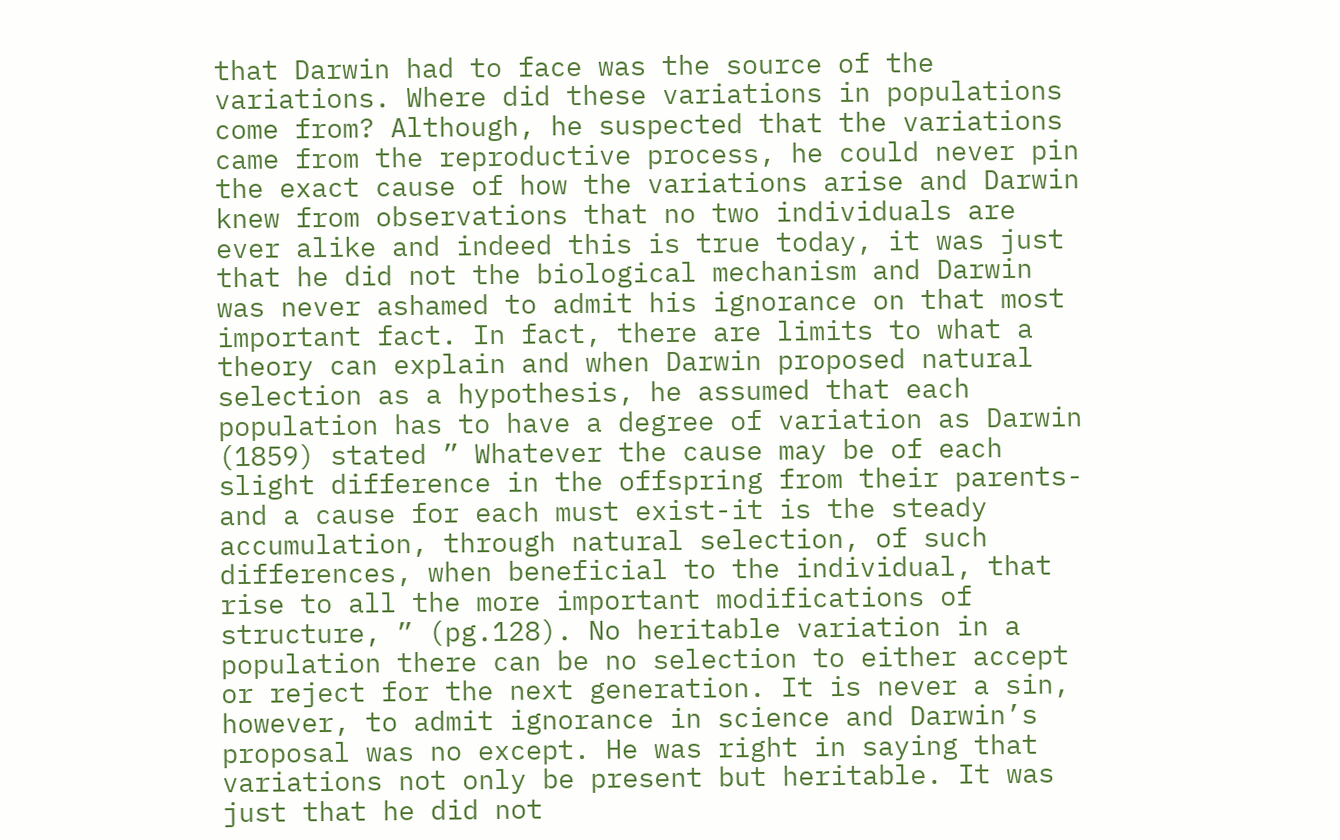that Darwin had to face was the source of the variations. Where did these variations in populations come from? Although, he suspected that the variations came from the reproductive process, he could never pin the exact cause of how the variations arise and Darwin knew from observations that no two individuals are ever alike and indeed this is true today, it was just that he did not the biological mechanism and Darwin was never ashamed to admit his ignorance on that most important fact. In fact, there are limits to what a theory can explain and when Darwin proposed natural selection as a hypothesis, he assumed that each population has to have a degree of variation as Darwin (1859) stated ” Whatever the cause may be of each slight difference in the offspring from their parents-and a cause for each must exist-it is the steady accumulation, through natural selection, of such differences, when beneficial to the individual, that rise to all the more important modifications of structure, ” (pg.128). No heritable variation in a population there can be no selection to either accept or reject for the next generation. It is never a sin, however, to admit ignorance in science and Darwin’s proposal was no except. He was right in saying that variations not only be present but heritable. It was just that he did not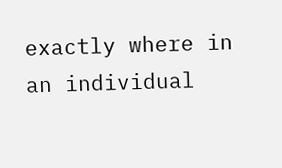exactly where in an individual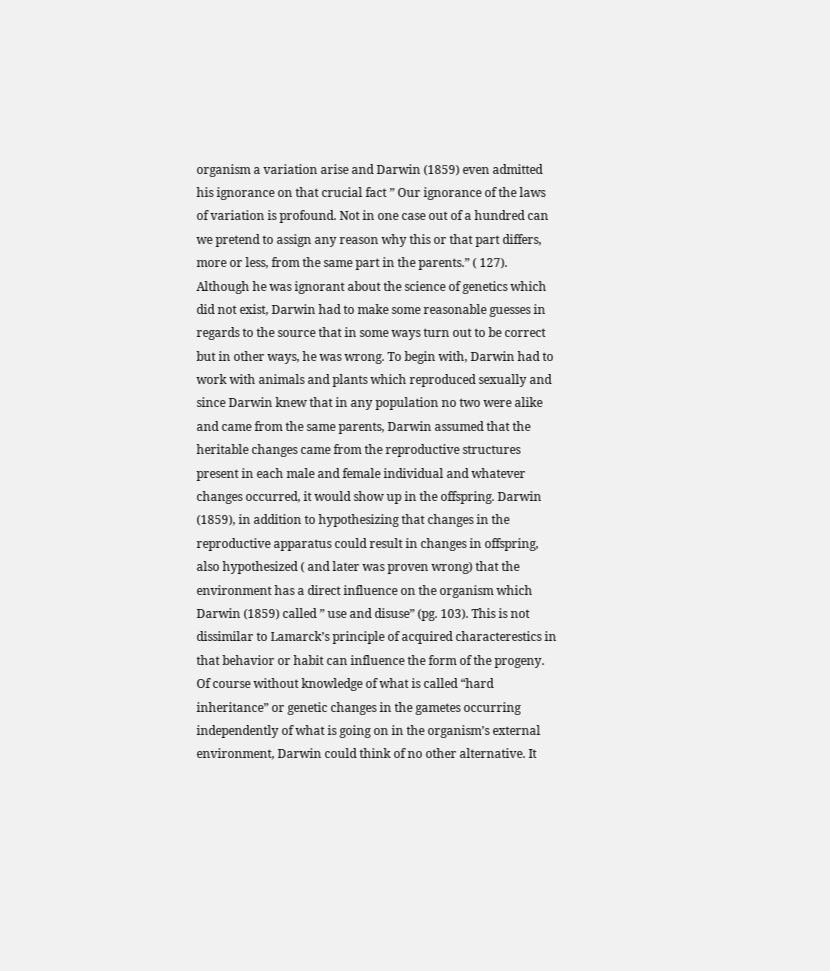organism a variation arise and Darwin (1859) even admitted his ignorance on that crucial fact ” Our ignorance of the laws of variation is profound. Not in one case out of a hundred can we pretend to assign any reason why this or that part differs, more or less, from the same part in the parents.” ( 127).  Although he was ignorant about the science of genetics which did not exist, Darwin had to make some reasonable guesses in regards to the source that in some ways turn out to be correct but in other ways, he was wrong. To begin with, Darwin had to work with animals and plants which reproduced sexually and since Darwin knew that in any population no two were alike and came from the same parents, Darwin assumed that the heritable changes came from the reproductive structures present in each male and female individual and whatever changes occurred, it would show up in the offspring. Darwin (1859), in addition to hypothesizing that changes in the reproductive apparatus could result in changes in offspring, also hypothesized ( and later was proven wrong) that the environment has a direct influence on the organism which Darwin (1859) called ” use and disuse” (pg. 103). This is not dissimilar to Lamarck’s principle of acquired characterestics in that behavior or habit can influence the form of the progeny. Of course without knowledge of what is called “hard inheritance” or genetic changes in the gametes occurring independently of what is going on in the organism’s external environment, Darwin could think of no other alternative. It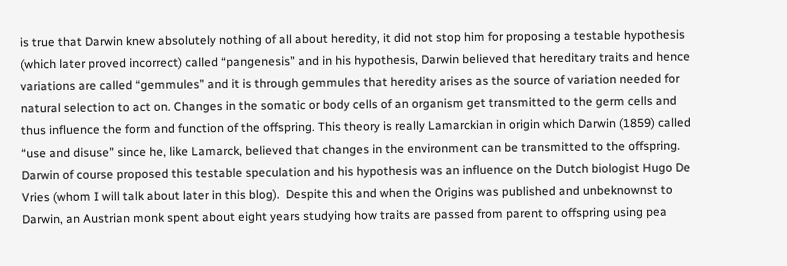is true that Darwin knew absolutely nothing of all about heredity, it did not stop him for proposing a testable hypothesis (which later proved incorrect) called “pangenesis” and in his hypothesis, Darwin believed that hereditary traits and hence variations are called “gemmules” and it is through gemmules that heredity arises as the source of variation needed for natural selection to act on. Changes in the somatic or body cells of an organism get transmitted to the germ cells and thus influence the form and function of the offspring. This theory is really Lamarckian in origin which Darwin (1859) called “use and disuse” since he, like Lamarck, believed that changes in the environment can be transmitted to the offspring. Darwin of course proposed this testable speculation and his hypothesis was an influence on the Dutch biologist Hugo De Vries (whom I will talk about later in this blog).  Despite this and when the Origins was published and unbeknownst to Darwin, an Austrian monk spent about eight years studying how traits are passed from parent to offspring using pea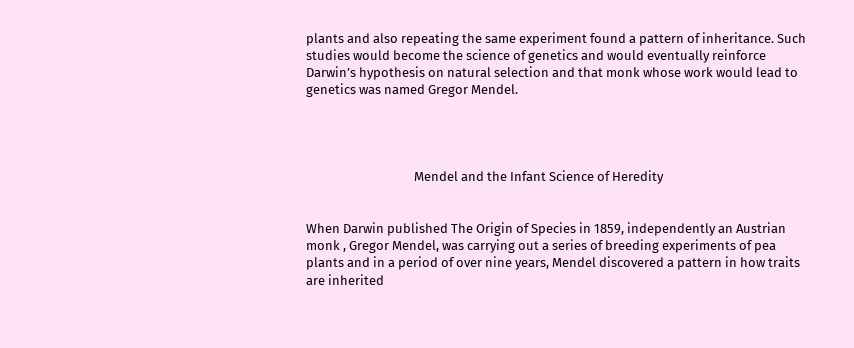plants and also repeating the same experiment found a pattern of inheritance. Such studies would become the science of genetics and would eventually reinforce Darwin’s hypothesis on natural selection and that monk whose work would lead to genetics was named Gregor Mendel.




                                    Mendel and the Infant Science of Heredity


When Darwin published The Origin of Species in 1859, independently an Austrian monk , Gregor Mendel, was carrying out a series of breeding experiments of pea plants and in a period of over nine years, Mendel discovered a pattern in how traits are inherited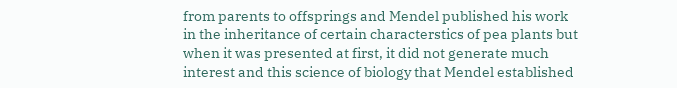from parents to offsprings and Mendel published his work in the inheritance of certain characterstics of pea plants but when it was presented at first, it did not generate much interest and this science of biology that Mendel established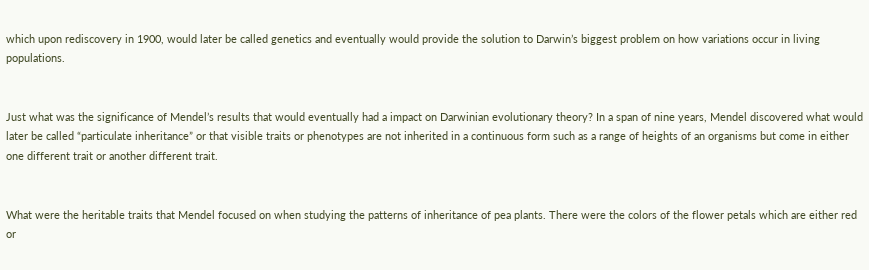which upon rediscovery in 1900, would later be called genetics and eventually would provide the solution to Darwin’s biggest problem on how variations occur in living populations.


Just what was the significance of Mendel’s results that would eventually had a impact on Darwinian evolutionary theory? In a span of nine years, Mendel discovered what would later be called “particulate inheritance” or that visible traits or phenotypes are not inherited in a continuous form such as a range of heights of an organisms but come in either one different trait or another different trait.


What were the heritable traits that Mendel focused on when studying the patterns of inheritance of pea plants. There were the colors of the flower petals which are either red or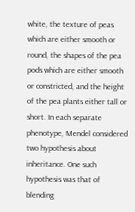white, the texture of peas which are either smooth or round, the shapes of the pea pods which are either smooth or constricted, and the height of the pea plants either tall or short. In each separate phenotype, Mendel considered two hypothesis about inheritance. One such hypothesis was that of blending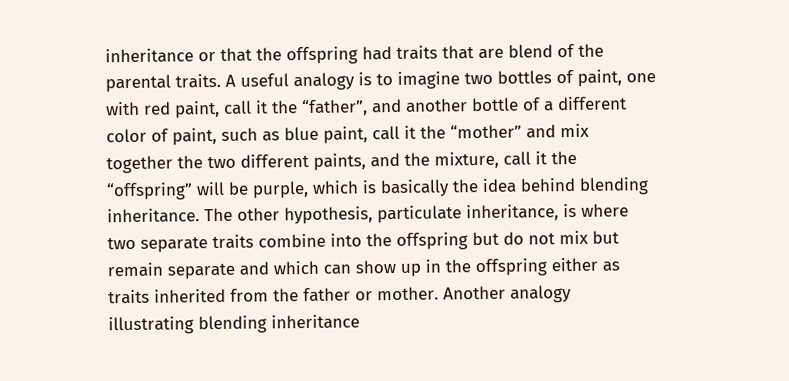inheritance or that the offspring had traits that are blend of the parental traits. A useful analogy is to imagine two bottles of paint, one with red paint, call it the “father”, and another bottle of a different color of paint, such as blue paint, call it the “mother” and mix together the two different paints, and the mixture, call it the “offspring” will be purple, which is basically the idea behind blending inheritance. The other hypothesis, particulate inheritance, is where two separate traits combine into the offspring but do not mix but remain separate and which can show up in the offspring either as traits inherited from the father or mother. Another analogy illustrating blending inheritance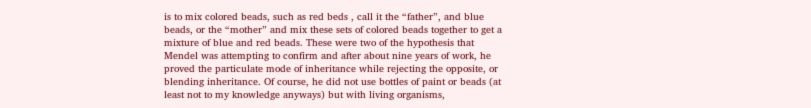is to mix colored beads, such as red beds , call it the “father”, and blue beads, or the “mother” and mix these sets of colored beads together to get a mixture of blue and red beads. These were two of the hypothesis that Mendel was attempting to confirm and after about nine years of work, he proved the particulate mode of inheritance while rejecting the opposite, or blending inheritance. Of course, he did not use bottles of paint or beads (at least not to my knowledge anyways) but with living organisms,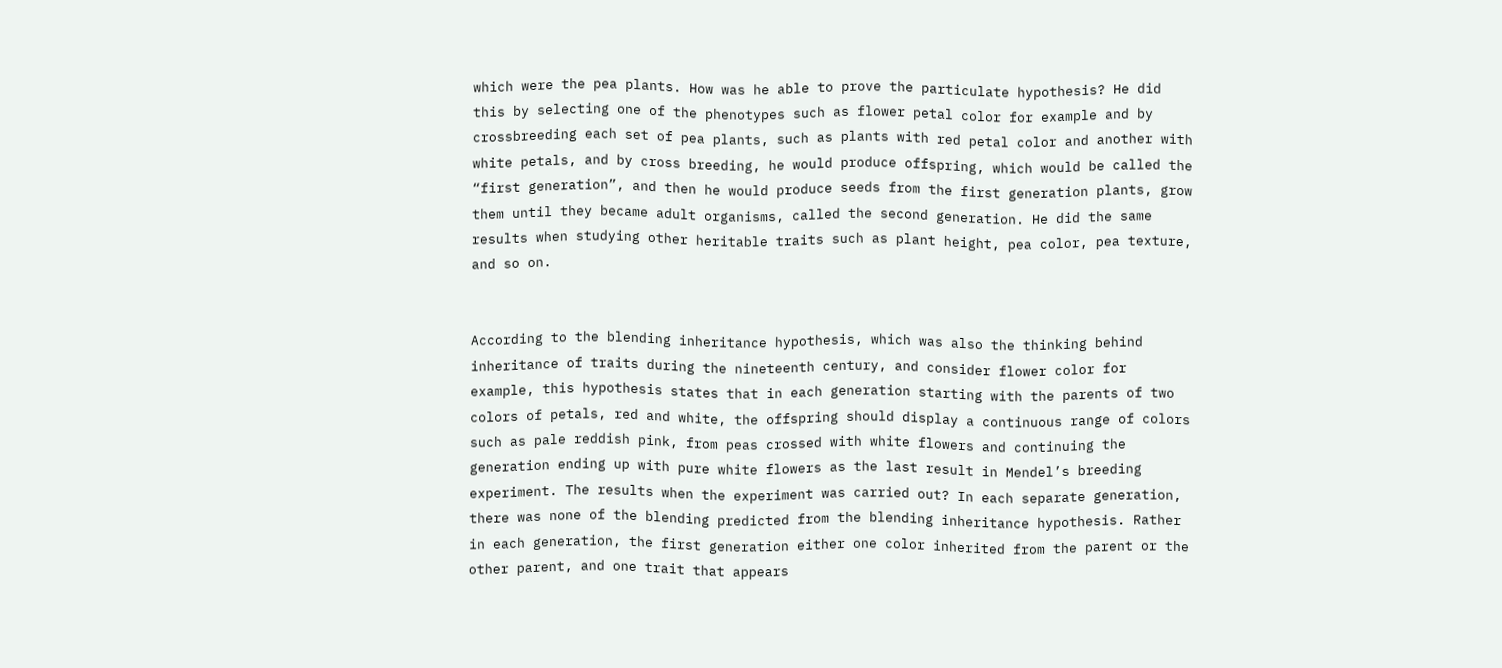which were the pea plants. How was he able to prove the particulate hypothesis? He did this by selecting one of the phenotypes such as flower petal color for example and by crossbreeding each set of pea plants, such as plants with red petal color and another with white petals, and by cross breeding, he would produce offspring, which would be called the “first generation”, and then he would produce seeds from the first generation plants, grow them until they became adult organisms, called the second generation. He did the same results when studying other heritable traits such as plant height, pea color, pea texture, and so on.


According to the blending inheritance hypothesis, which was also the thinking behind inheritance of traits during the nineteenth century, and consider flower color for example, this hypothesis states that in each generation starting with the parents of two colors of petals, red and white, the offspring should display a continuous range of colors such as pale reddish pink, from peas crossed with white flowers and continuing the generation ending up with pure white flowers as the last result in Mendel’s breeding experiment. The results when the experiment was carried out? In each separate generation, there was none of the blending predicted from the blending inheritance hypothesis. Rather in each generation, the first generation either one color inherited from the parent or the other parent, and one trait that appears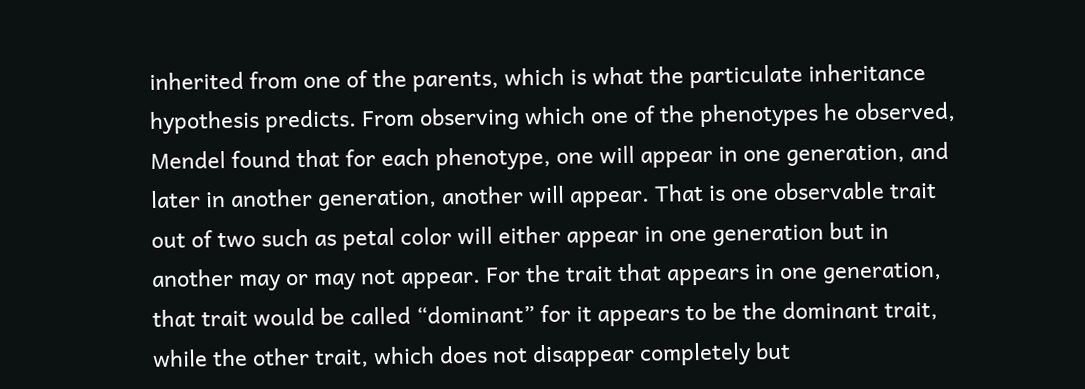inherited from one of the parents, which is what the particulate inheritance hypothesis predicts. From observing which one of the phenotypes he observed, Mendel found that for each phenotype, one will appear in one generation, and later in another generation, another will appear. That is one observable trait out of two such as petal color will either appear in one generation but in another may or may not appear. For the trait that appears in one generation, that trait would be called “dominant” for it appears to be the dominant trait, while the other trait, which does not disappear completely but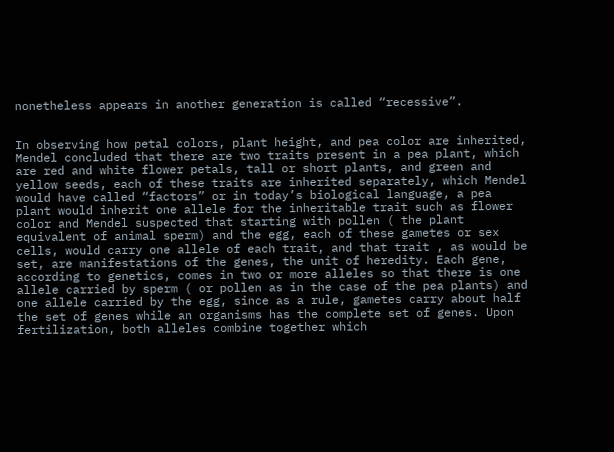nonetheless appears in another generation is called “recessive”.


In observing how petal colors, plant height, and pea color are inherited, Mendel concluded that there are two traits present in a pea plant, which are red and white flower petals, tall or short plants, and green and yellow seeds, each of these traits are inherited separately, which Mendel would have called “factors” or in today’s biological language, a pea plant would inherit one allele for the inheritable trait such as flower color and Mendel suspected that starting with pollen ( the plant equivalent of animal sperm) and the egg, each of these gametes or sex cells, would carry one allele of each trait, and that trait , as would be set, are manifestations of the genes, the unit of heredity. Each gene, according to genetics, comes in two or more alleles so that there is one allele carried by sperm ( or pollen as in the case of the pea plants) and one allele carried by the egg, since as a rule, gametes carry about half the set of genes while an organisms has the complete set of genes. Upon fertilization, both alleles combine together which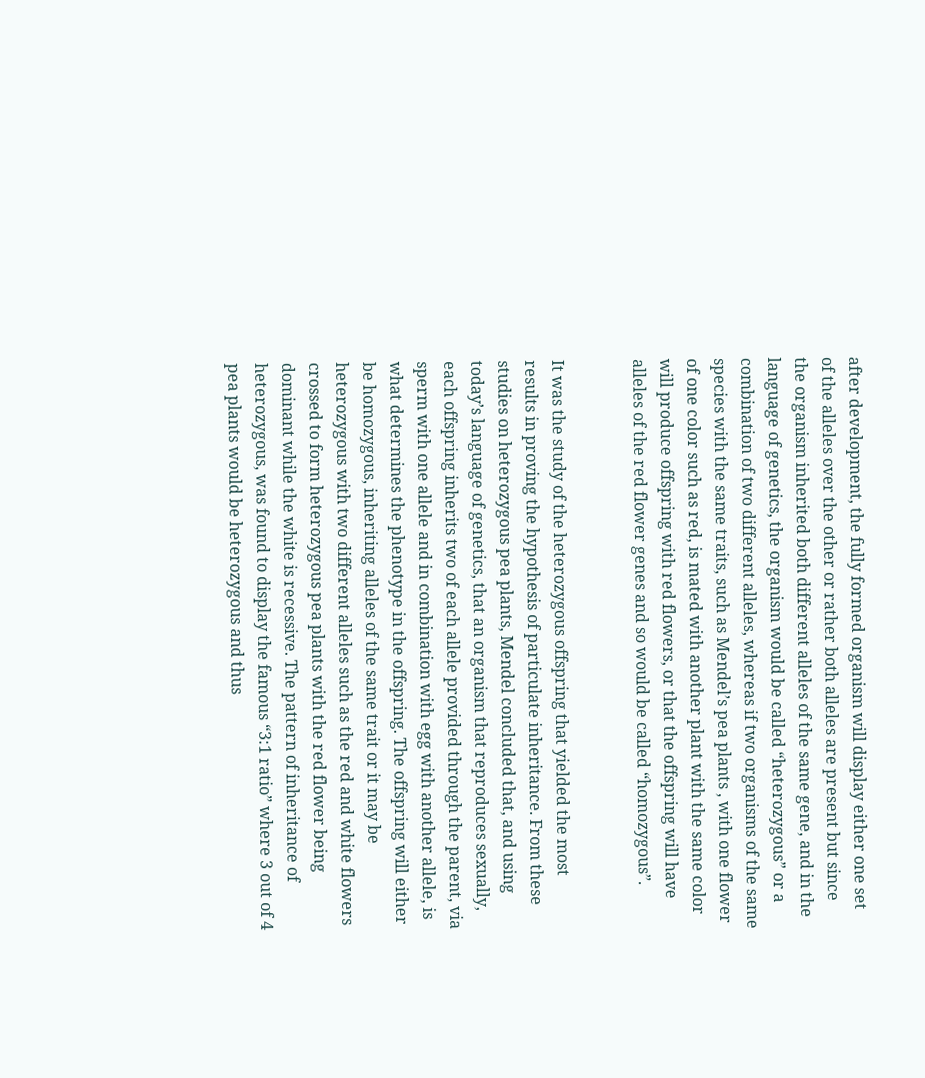after development, the fully formed organism will display either one set of the alleles over the other or rather both alleles are present but since the organism inherited both different alleles of the same gene, and in the language of genetics, the organism would be called “heterozygous” or a combination of two different alleles, whereas if two organisms of the same species with the same traits, such as Mendel’s pea plants , with one flower of one color such as red, is mated with another plant with the same color will produce offspring with red flowers, or that the offspring will have alleles of the red flower genes and so would be called “homozygous”.


It was the study of the heterozygous offspring that yielded the most results in proving the hypothesis of particulate inheritance. From these studies on heterozygous pea plants, Mendel concluded that, and using today’s language of genetics, that an organism that reproduces sexually, each offspring inherits two of each allele provided through the parent, via sperm with one allele and in combination with egg with another allele, is what determines the phenotype in the offspring. The offspring will either be homozygous, inheriting alleles of the same trait or it may be heterozygous with two different alleles such as the red and white flowers crossed to form heterozygous pea plants with the red flower being dominant while the white is recessive. The pattern of inheritance of heterozygous, was found to display the famous “3:1 ratio” where 3 out of 4 pea plants would be heterozygous and thus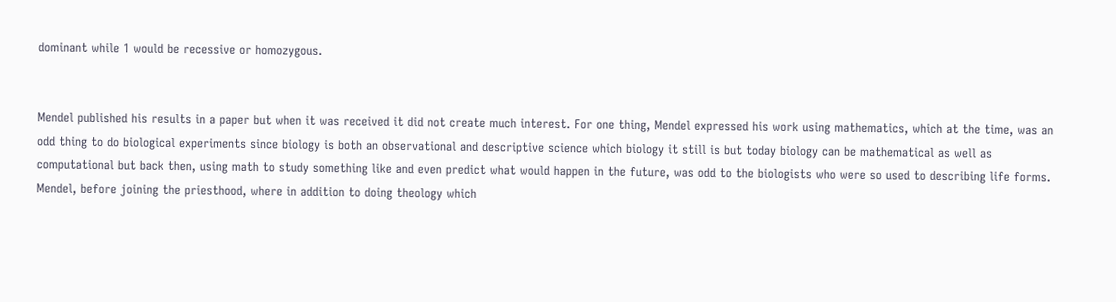dominant while 1 would be recessive or homozygous.


Mendel published his results in a paper but when it was received it did not create much interest. For one thing, Mendel expressed his work using mathematics, which at the time, was an odd thing to do biological experiments since biology is both an observational and descriptive science which biology it still is but today biology can be mathematical as well as computational but back then, using math to study something like and even predict what would happen in the future, was odd to the biologists who were so used to describing life forms. Mendel, before joining the priesthood, where in addition to doing theology which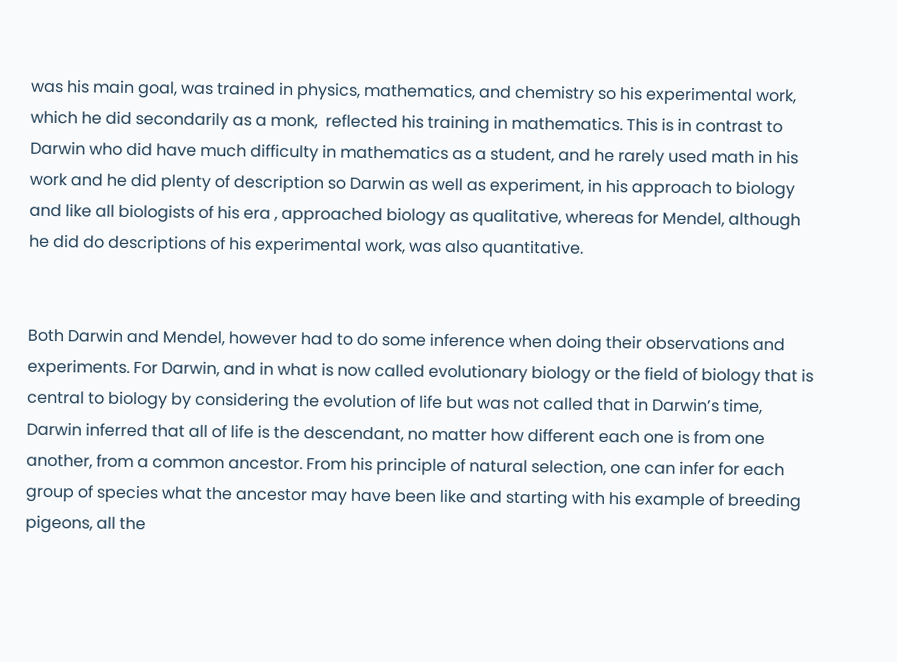was his main goal, was trained in physics, mathematics, and chemistry so his experimental work, which he did secondarily as a monk,  reflected his training in mathematics. This is in contrast to Darwin who did have much difficulty in mathematics as a student, and he rarely used math in his work and he did plenty of description so Darwin as well as experiment, in his approach to biology and like all biologists of his era , approached biology as qualitative, whereas for Mendel, although he did do descriptions of his experimental work, was also quantitative.


Both Darwin and Mendel, however had to do some inference when doing their observations and experiments. For Darwin, and in what is now called evolutionary biology or the field of biology that is central to biology by considering the evolution of life but was not called that in Darwin’s time, Darwin inferred that all of life is the descendant, no matter how different each one is from one another, from a common ancestor. From his principle of natural selection, one can infer for each group of species what the ancestor may have been like and starting with his example of breeding pigeons, all the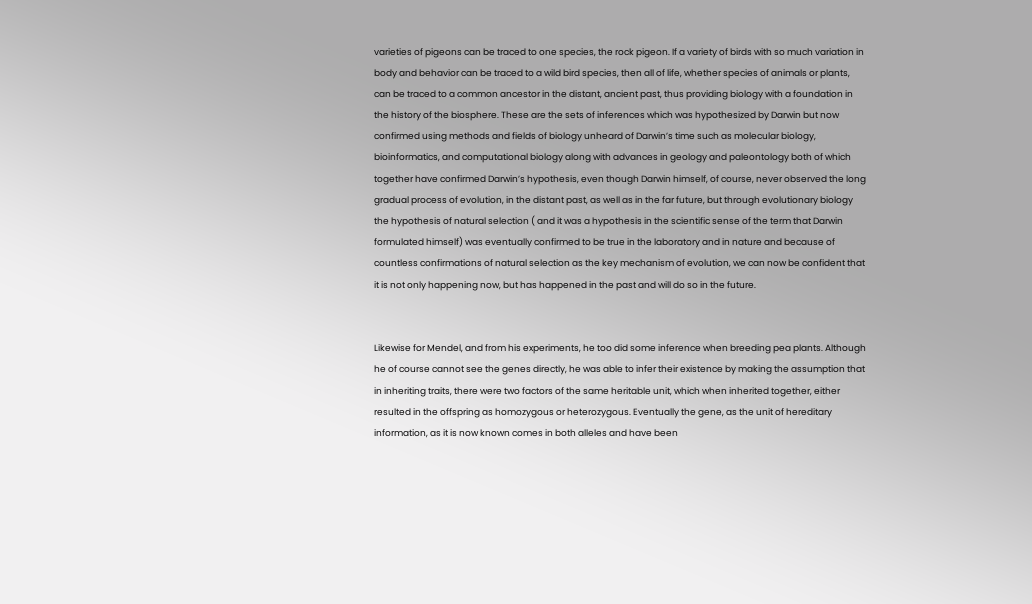varieties of pigeons can be traced to one species, the rock pigeon. If a variety of birds with so much variation in body and behavior can be traced to a wild bird species, then all of life, whether species of animals or plants, can be traced to a common ancestor in the distant, ancient past, thus providing biology with a foundation in the history of the biosphere. These are the sets of inferences which was hypothesized by Darwin but now confirmed using methods and fields of biology unheard of Darwin’s time such as molecular biology, bioinformatics, and computational biology along with advances in geology and paleontology both of which together have confirmed Darwin’s hypothesis, even though Darwin himself, of course, never observed the long gradual process of evolution, in the distant past, as well as in the far future, but through evolutionary biology the hypothesis of natural selection ( and it was a hypothesis in the scientific sense of the term that Darwin formulated himself) was eventually confirmed to be true in the laboratory and in nature and because of countless confirmations of natural selection as the key mechanism of evolution, we can now be confident that it is not only happening now, but has happened in the past and will do so in the future.


Likewise for Mendel, and from his experiments, he too did some inference when breeding pea plants. Although he of course cannot see the genes directly, he was able to infer their existence by making the assumption that in inheriting traits, there were two factors of the same heritable unit, which when inherited together, either resulted in the offspring as homozygous or heterozygous. Eventually the gene, as the unit of hereditary information, as it is now known comes in both alleles and have been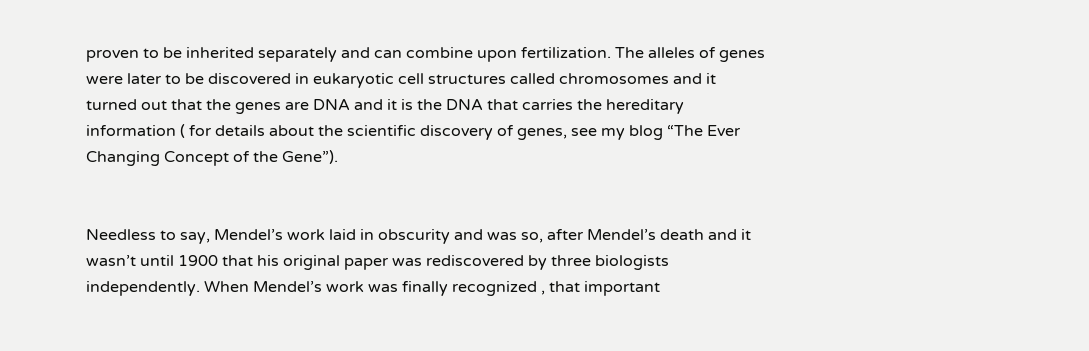proven to be inherited separately and can combine upon fertilization. The alleles of genes were later to be discovered in eukaryotic cell structures called chromosomes and it turned out that the genes are DNA and it is the DNA that carries the hereditary information ( for details about the scientific discovery of genes, see my blog “The Ever Changing Concept of the Gene”).


Needless to say, Mendel’s work laid in obscurity and was so, after Mendel’s death and it wasn’t until 1900 that his original paper was rediscovered by three biologists independently. When Mendel’s work was finally recognized , that important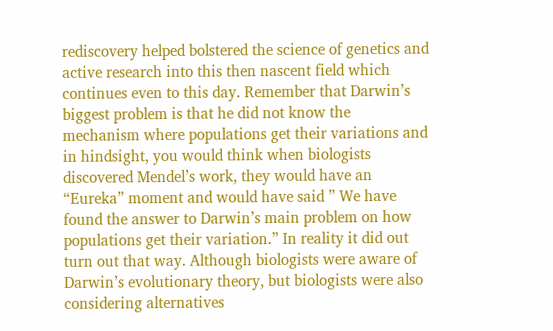rediscovery helped bolstered the science of genetics and active research into this then nascent field which continues even to this day. Remember that Darwin’s biggest problem is that he did not know the mechanism where populations get their variations and in hindsight, you would think when biologists discovered Mendel’s work, they would have an “Eureka” moment and would have said ” We have found the answer to Darwin’s main problem on how populations get their variation.” In reality it did out turn out that way. Although biologists were aware of Darwin’s evolutionary theory, but biologists were also considering alternatives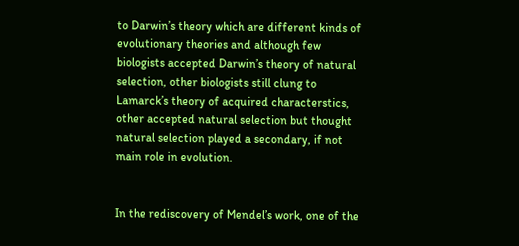to Darwin’s theory which are different kinds of evolutionary theories and although few biologists accepted Darwin’s theory of natural selection, other biologists still clung to Lamarck’s theory of acquired characterstics, other accepted natural selection but thought natural selection played a secondary, if not main role in evolution.


In the rediscovery of Mendel’s work, one of the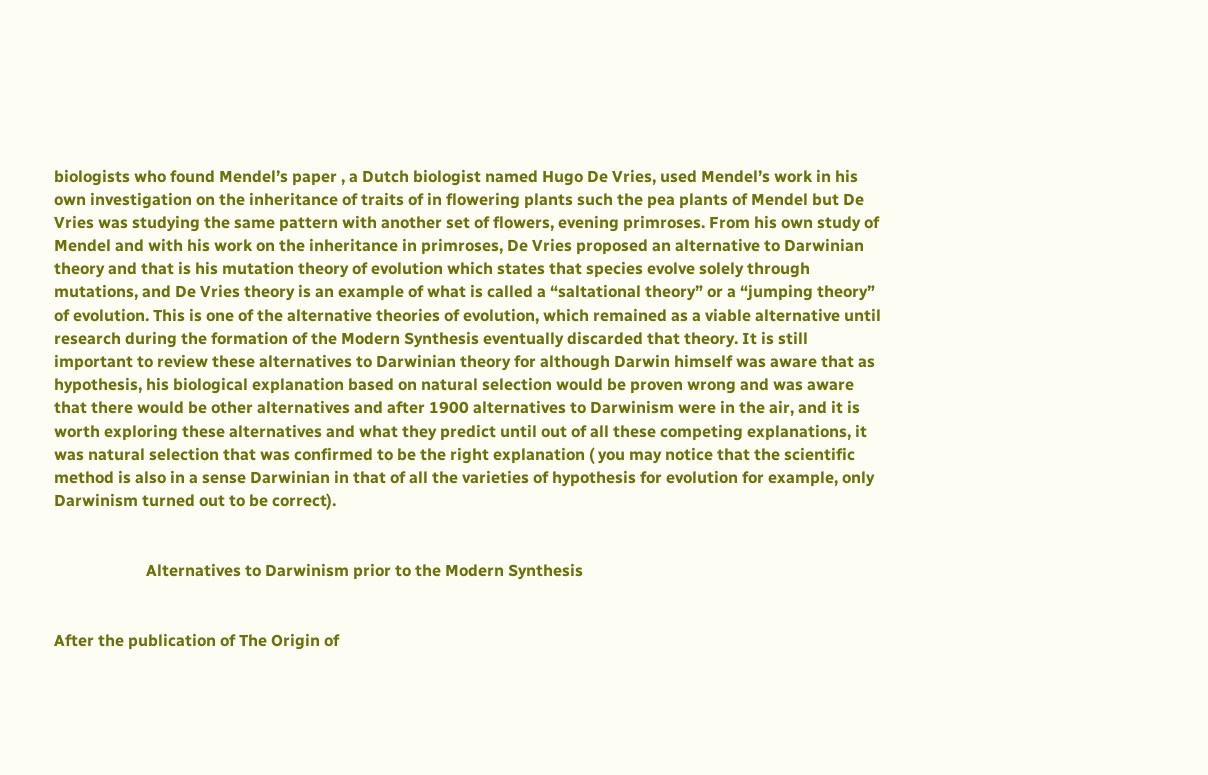biologists who found Mendel’s paper , a Dutch biologist named Hugo De Vries, used Mendel’s work in his own investigation on the inheritance of traits of in flowering plants such the pea plants of Mendel but De Vries was studying the same pattern with another set of flowers, evening primroses. From his own study of Mendel and with his work on the inheritance in primroses, De Vries proposed an alternative to Darwinian theory and that is his mutation theory of evolution which states that species evolve solely through mutations, and De Vries theory is an example of what is called a “saltational theory” or a “jumping theory” of evolution. This is one of the alternative theories of evolution, which remained as a viable alternative until research during the formation of the Modern Synthesis eventually discarded that theory. It is still important to review these alternatives to Darwinian theory for although Darwin himself was aware that as hypothesis, his biological explanation based on natural selection would be proven wrong and was aware that there would be other alternatives and after 1900 alternatives to Darwinism were in the air, and it is worth exploring these alternatives and what they predict until out of all these competing explanations, it was natural selection that was confirmed to be the right explanation ( you may notice that the scientific method is also in a sense Darwinian in that of all the varieties of hypothesis for evolution for example, only Darwinism turned out to be correct).


                       Alternatives to Darwinism prior to the Modern Synthesis


After the publication of The Origin of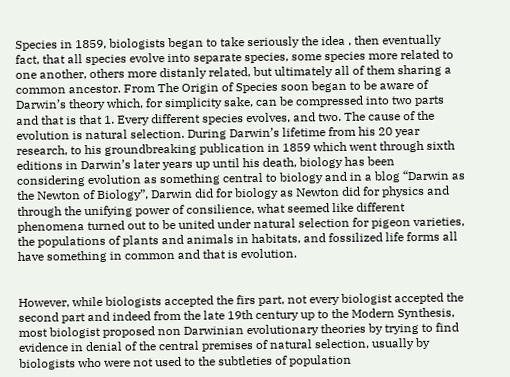Species in 1859, biologists began to take seriously the idea , then eventually fact, that all species evolve into separate species, some species more related to one another, others more distanly related, but ultimately all of them sharing a common ancestor. From The Origin of Species soon began to be aware of Darwin’s theory which, for simplicity sake, can be compressed into two parts and that is that 1. Every different species evolves, and two. The cause of the evolution is natural selection. During Darwin’s lifetime from his 20 year research, to his groundbreaking publication in 1859 which went through sixth editions in Darwin’s later years up until his death, biology has been considering evolution as something central to biology and in a blog “Darwin as the Newton of Biology”, Darwin did for biology as Newton did for physics and through the unifying power of consilience, what seemed like different phenomena turned out to be united under natural selection for pigeon varieties, the populations of plants and animals in habitats, and fossilized life forms all have something in common and that is evolution.


However, while biologists accepted the firs part, not every biologist accepted the second part and indeed from the late 19th century up to the Modern Synthesis, most biologist proposed non Darwinian evolutionary theories by trying to find evidence in denial of the central premises of natural selection, usually by biologists who were not used to the subtleties of population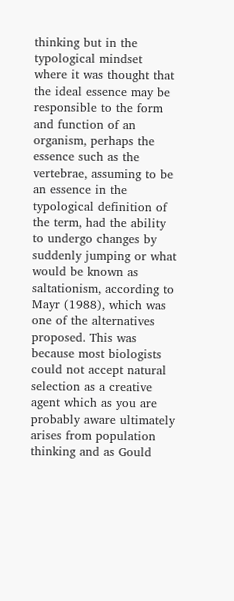thinking but in the typological mindset where it was thought that the ideal essence may be responsible to the form and function of an organism, perhaps the essence such as the vertebrae, assuming to be an essence in the typological definition of the term, had the ability to undergo changes by suddenly jumping or what would be known as saltationism, according to Mayr (1988), which was one of the alternatives proposed. This was because most biologists could not accept natural selection as a creative agent which as you are probably aware ultimately arises from population thinking and as Gould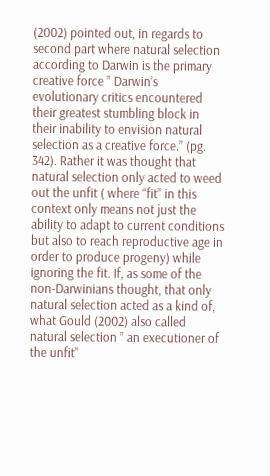(2002) pointed out, in regards to second part where natural selection according to Darwin is the primary creative force ” Darwin’s evolutionary critics encountered their greatest stumbling block in their inability to envision natural selection as a creative force.” (pg. 342). Rather it was thought that natural selection only acted to weed out the unfit ( where “fit” in this context only means not just the ability to adapt to current conditions but also to reach reproductive age in order to produce progeny) while ignoring the fit. If, as some of the non-Darwinians thought, that only natural selection acted as a kind of, what Gould (2002) also called natural selection ” an executioner of the unfit”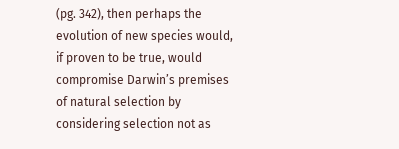(pg. 342), then perhaps the evolution of new species would, if proven to be true, would compromise Darwin’s premises of natural selection by considering selection not as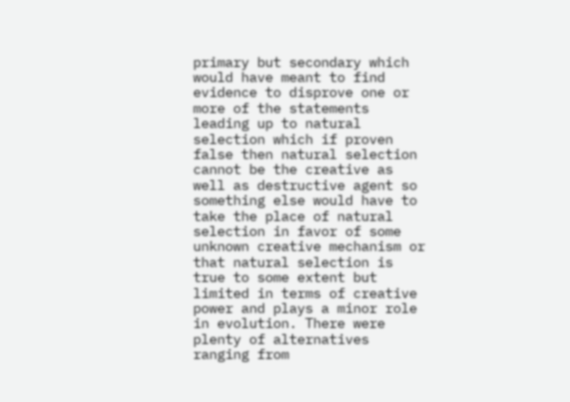primary but secondary which would have meant to find evidence to disprove one or more of the statements leading up to natural selection which if proven false then natural selection cannot be the creative as well as destructive agent so something else would have to take the place of natural selection in favor of some unknown creative mechanism or that natural selection is true to some extent but limited in terms of creative power and plays a minor role in evolution. There were plenty of alternatives ranging from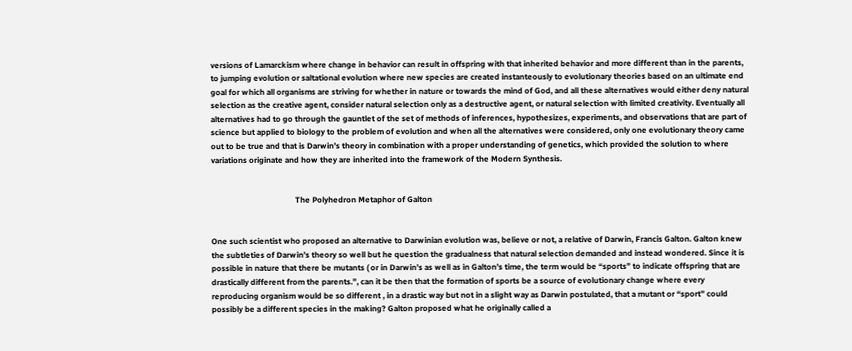versions of Lamarckism where change in behavior can result in offspring with that inherited behavior and more different than in the parents, to jumping evolution or saltational evolution where new species are created instanteously to evolutionary theories based on an ultimate end goal for which all organisms are striving for whether in nature or towards the mind of God, and all these alternatives would either deny natural selection as the creative agent, consider natural selection only as a destructive agent, or natural selection with limited creativity. Eventually all alternatives had to go through the gauntlet of the set of methods of inferences, hypothesizes, experiments, and observations that are part of science but applied to biology to the problem of evolution and when all the alternatives were considered, only one evolutionary theory came out to be true and that is Darwin’s theory in combination with a proper understanding of genetics, which provided the solution to where variations originate and how they are inherited into the framework of the Modern Synthesis.


                                          The Polyhedron Metaphor of Galton


One such scientist who proposed an alternative to Darwinian evolution was, believe or not, a relative of Darwin, Francis Galton. Galton knew the subtleties of Darwin’s theory so well but he question the gradualness that natural selection demanded and instead wondered. Since it is possible in nature that there be mutants ( or in Darwin’s as well as in Galton’s time, the term would be “sports” to indicate offspring that are drastically different from the parents.”, can it be then that the formation of sports be a source of evolutionary change where every reproducing organism would be so different , in a drastic way but not in a slight way as Darwin postulated, that a mutant or “sport” could possibly be a different species in the making? Galton proposed what he originally called a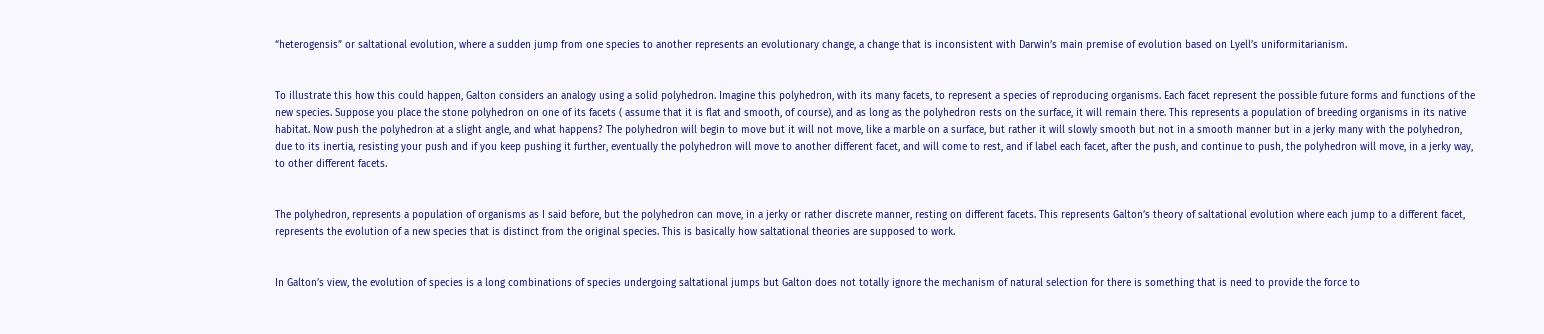“heterogensis” or saltational evolution, where a sudden jump from one species to another represents an evolutionary change, a change that is inconsistent with Darwin’s main premise of evolution based on Lyell’s uniformitarianism.


To illustrate this how this could happen, Galton considers an analogy using a solid polyhedron. Imagine this polyhedron, with its many facets, to represent a species of reproducing organisms. Each facet represent the possible future forms and functions of the new species. Suppose you place the stone polyhedron on one of its facets ( assume that it is flat and smooth, of course), and as long as the polyhedron rests on the surface, it will remain there. This represents a population of breeding organisms in its native habitat. Now push the polyhedron at a slight angle, and what happens? The polyhedron will begin to move but it will not move, like a marble on a surface, but rather it will slowly smooth but not in a smooth manner but in a jerky many with the polyhedron, due to its inertia, resisting your push and if you keep pushing it further, eventually the polyhedron will move to another different facet, and will come to rest, and if label each facet, after the push, and continue to push, the polyhedron will move, in a jerky way, to other different facets.


The polyhedron, represents a population of organisms as I said before, but the polyhedron can move, in a jerky or rather discrete manner, resting on different facets. This represents Galton’s theory of saltational evolution where each jump to a different facet, represents the evolution of a new species that is distinct from the original species. This is basically how saltational theories are supposed to work.


In Galton’s view, the evolution of species is a long combinations of species undergoing saltational jumps but Galton does not totally ignore the mechanism of natural selection for there is something that is need to provide the force to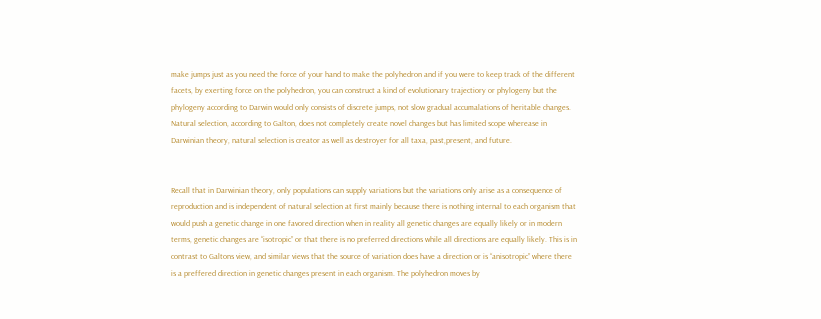make jumps just as you need the force of your hand to make the polyhedron and if you were to keep track of the different facets, by exerting force on the polyhedron, you can construct a kind of evolutionary trajectiory or phylogeny but the phylogeny according to Darwin would only consists of discrete jumps, not slow gradual accumalations of heritable changes. Natural selection, according to Galton, does not completely create novel changes but has limited scope wherease in Darwinian theory, natural selection is creator as well as destroyer for all taxa, past,present, and future.


Recall that in Darwinian theory, only populations can supply variations but the variations only arise as a consequence of reproduction and is independent of natural selection at first mainly because there is nothing internal to each organism that would push a genetic change in one favored direction when in reality all genetic changes are equally likely or in modern terms, genetic changes are “isotropic” or that there is no preferred directions while all directions are equally likely. This is in contrast to Galtons view, and similar views that the source of variation does have a direction or is “anisotropic” where there is a preffered direction in genetic changes present in each organism. The polyhedron moves by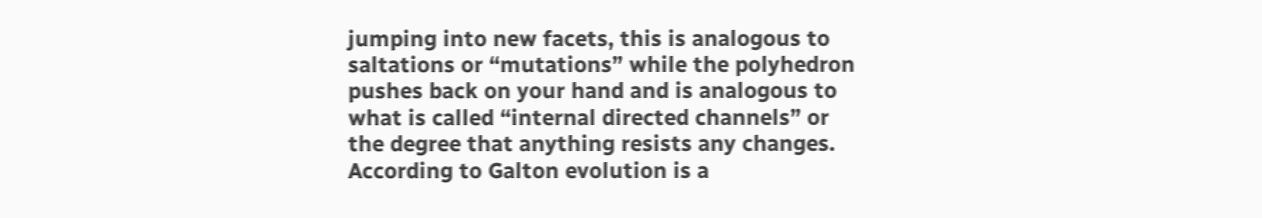jumping into new facets, this is analogous to saltations or “mutations” while the polyhedron pushes back on your hand and is analogous to what is called “internal directed channels” or the degree that anything resists any changes. According to Galton evolution is a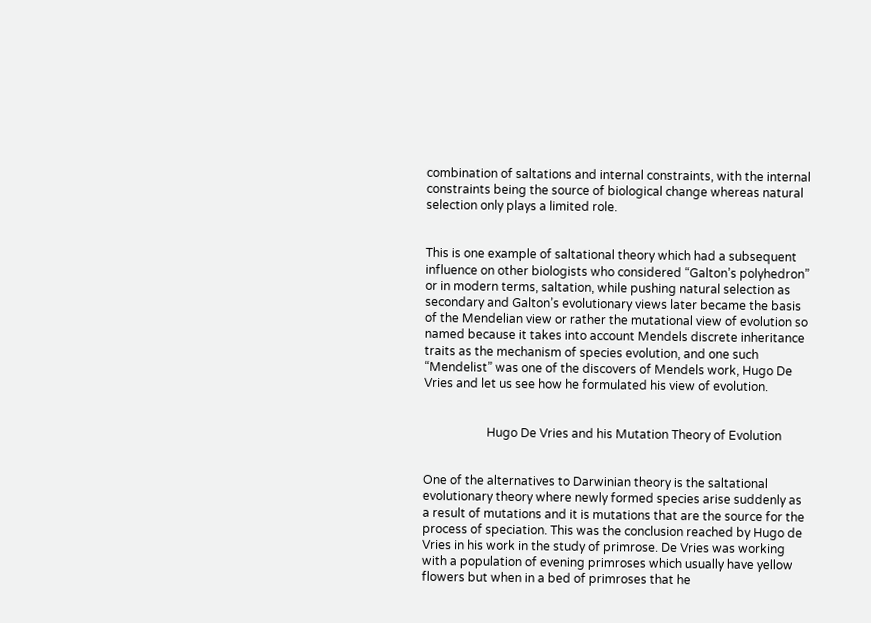combination of saltations and internal constraints, with the internal constraints being the source of biological change whereas natural selection only plays a limited role.


This is one example of saltational theory which had a subsequent influence on other biologists who considered “Galton’s polyhedron” or in modern terms, saltation, while pushing natural selection as secondary and Galton’s evolutionary views later became the basis of the Mendelian view or rather the mutational view of evolution so named because it takes into account Mendels discrete inheritance traits as the mechanism of species evolution, and one such “Mendelist” was one of the discovers of Mendels work, Hugo De Vries and let us see how he formulated his view of evolution.


                     Hugo De Vries and his Mutation Theory of Evolution


One of the alternatives to Darwinian theory is the saltational evolutionary theory where newly formed species arise suddenly as a result of mutations and it is mutations that are the source for the process of speciation. This was the conclusion reached by Hugo de Vries in his work in the study of primrose. De Vries was working with a population of evening primroses which usually have yellow flowers but when in a bed of primroses that he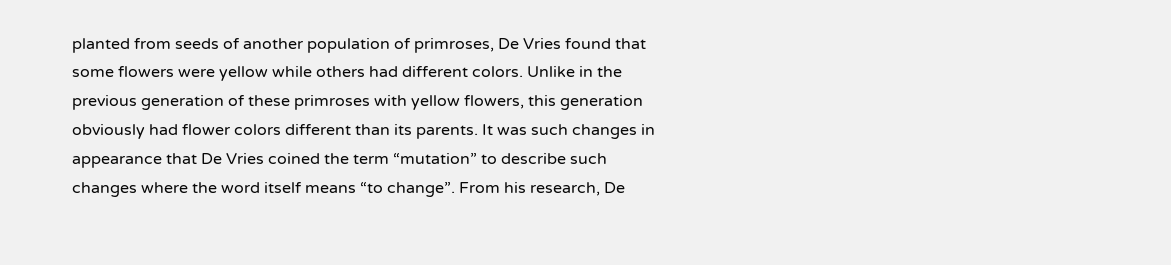planted from seeds of another population of primroses, De Vries found that some flowers were yellow while others had different colors. Unlike in the previous generation of these primroses with yellow flowers, this generation obviously had flower colors different than its parents. It was such changes in appearance that De Vries coined the term “mutation” to describe such changes where the word itself means “to change”. From his research, De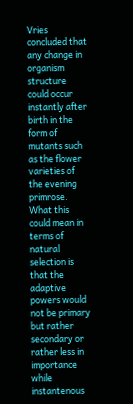Vries concluded that any change in organism structure could occur instantly after birth in the form of mutants such as the flower varieties of the evening primrose. What this could mean in terms of natural selection is that the adaptive powers would not be primary but rather secondary or rather less in importance while instantenous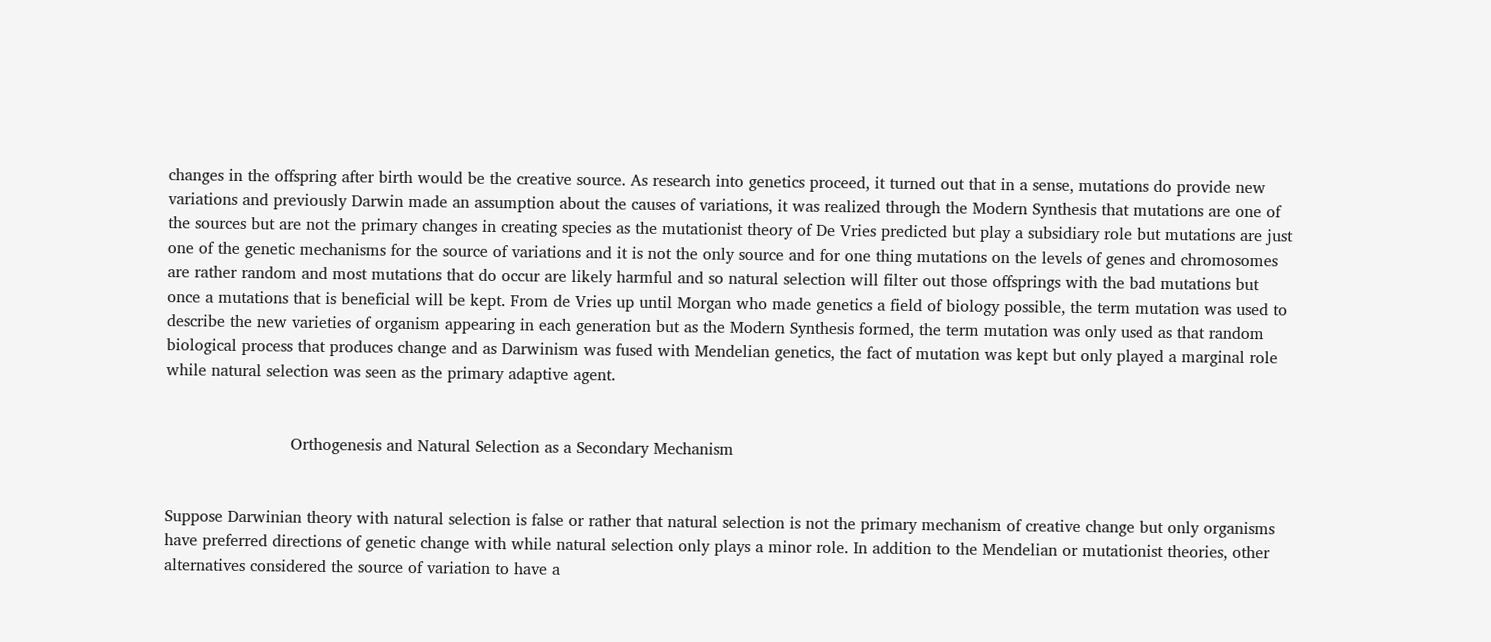changes in the offspring after birth would be the creative source. As research into genetics proceed, it turned out that in a sense, mutations do provide new variations and previously Darwin made an assumption about the causes of variations, it was realized through the Modern Synthesis that mutations are one of the sources but are not the primary changes in creating species as the mutationist theory of De Vries predicted but play a subsidiary role but mutations are just one of the genetic mechanisms for the source of variations and it is not the only source and for one thing mutations on the levels of genes and chromosomes are rather random and most mutations that do occur are likely harmful and so natural selection will filter out those offsprings with the bad mutations but once a mutations that is beneficial will be kept. From de Vries up until Morgan who made genetics a field of biology possible, the term mutation was used to describe the new varieties of organism appearing in each generation but as the Modern Synthesis formed, the term mutation was only used as that random biological process that produces change and as Darwinism was fused with Mendelian genetics, the fact of mutation was kept but only played a marginal role while natural selection was seen as the primary adaptive agent.


                         Orthogenesis and Natural Selection as a Secondary Mechanism


Suppose Darwinian theory with natural selection is false or rather that natural selection is not the primary mechanism of creative change but only organisms have preferred directions of genetic change with while natural selection only plays a minor role. In addition to the Mendelian or mutationist theories, other alternatives considered the source of variation to have a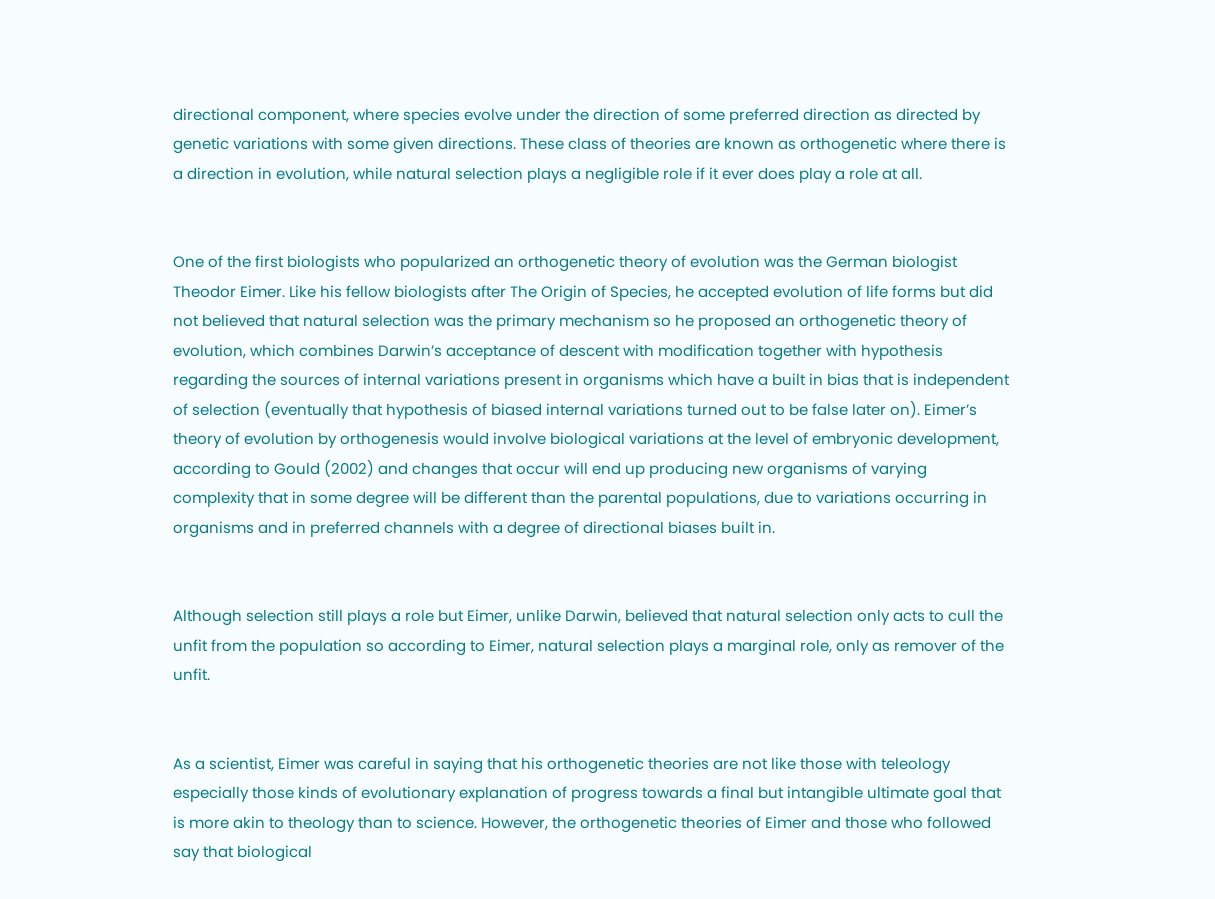directional component, where species evolve under the direction of some preferred direction as directed by genetic variations with some given directions. These class of theories are known as orthogenetic where there is a direction in evolution, while natural selection plays a negligible role if it ever does play a role at all.


One of the first biologists who popularized an orthogenetic theory of evolution was the German biologist Theodor Eimer. Like his fellow biologists after The Origin of Species, he accepted evolution of life forms but did not believed that natural selection was the primary mechanism so he proposed an orthogenetic theory of evolution, which combines Darwin’s acceptance of descent with modification together with hypothesis regarding the sources of internal variations present in organisms which have a built in bias that is independent of selection (eventually that hypothesis of biased internal variations turned out to be false later on). Eimer’s theory of evolution by orthogenesis would involve biological variations at the level of embryonic development, according to Gould (2002) and changes that occur will end up producing new organisms of varying complexity that in some degree will be different than the parental populations, due to variations occurring in organisms and in preferred channels with a degree of directional biases built in.


Although selection still plays a role but Eimer, unlike Darwin, believed that natural selection only acts to cull the unfit from the population so according to Eimer, natural selection plays a marginal role, only as remover of the unfit.


As a scientist, Eimer was careful in saying that his orthogenetic theories are not like those with teleology especially those kinds of evolutionary explanation of progress towards a final but intangible ultimate goal that is more akin to theology than to science. However, the orthogenetic theories of Eimer and those who followed say that biological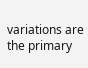variations are the primary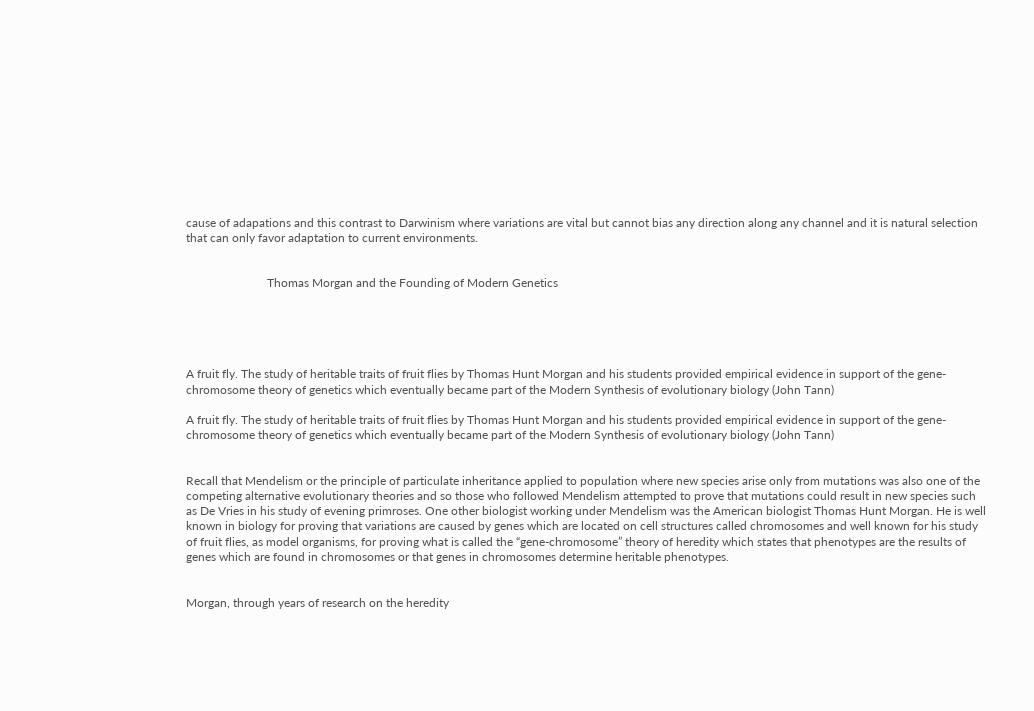cause of adapations and this contrast to Darwinism where variations are vital but cannot bias any direction along any channel and it is natural selection that can only favor adaptation to current environments.


                           Thomas Morgan and the Founding of Modern Genetics





A fruit fly. The study of heritable traits of fruit flies by Thomas Hunt Morgan and his students provided empirical evidence in support of the gene-chromosome theory of genetics which eventually became part of the Modern Synthesis of evolutionary biology (John Tann)

A fruit fly. The study of heritable traits of fruit flies by Thomas Hunt Morgan and his students provided empirical evidence in support of the gene-chromosome theory of genetics which eventually became part of the Modern Synthesis of evolutionary biology (John Tann)


Recall that Mendelism or the principle of particulate inheritance applied to population where new species arise only from mutations was also one of the competing alternative evolutionary theories and so those who followed Mendelism attempted to prove that mutations could result in new species such as De Vries in his study of evening primroses. One other biologist working under Mendelism was the American biologist Thomas Hunt Morgan. He is well known in biology for proving that variations are caused by genes which are located on cell structures called chromosomes and well known for his study of fruit flies, as model organisms, for proving what is called the “gene-chromosome” theory of heredity which states that phenotypes are the results of genes which are found in chromosomes or that genes in chromosomes determine heritable phenotypes.


Morgan, through years of research on the heredity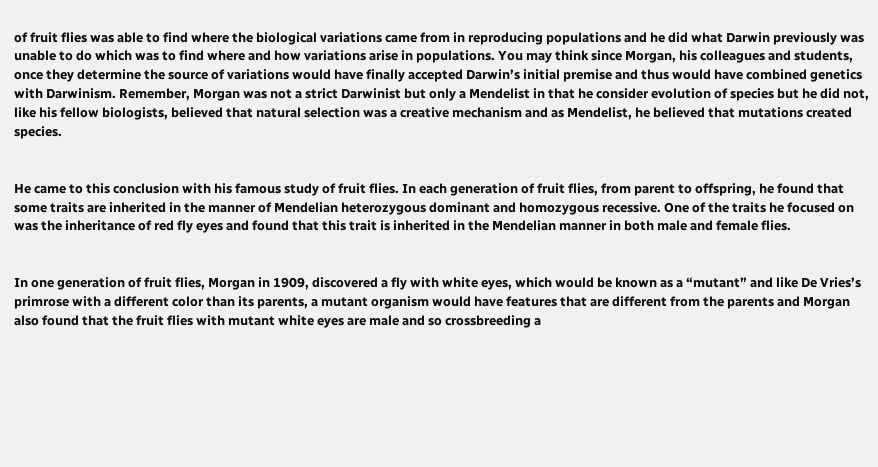of fruit flies was able to find where the biological variations came from in reproducing populations and he did what Darwin previously was unable to do which was to find where and how variations arise in populations. You may think since Morgan, his colleagues and students, once they determine the source of variations would have finally accepted Darwin’s initial premise and thus would have combined genetics with Darwinism. Remember, Morgan was not a strict Darwinist but only a Mendelist in that he consider evolution of species but he did not, like his fellow biologists, believed that natural selection was a creative mechanism and as Mendelist, he believed that mutations created species.


He came to this conclusion with his famous study of fruit flies. In each generation of fruit flies, from parent to offspring, he found that some traits are inherited in the manner of Mendelian heterozygous dominant and homozygous recessive. One of the traits he focused on was the inheritance of red fly eyes and found that this trait is inherited in the Mendelian manner in both male and female flies.


In one generation of fruit flies, Morgan in 1909, discovered a fly with white eyes, which would be known as a “mutant” and like De Vries’s primrose with a different color than its parents, a mutant organism would have features that are different from the parents and Morgan also found that the fruit flies with mutant white eyes are male and so crossbreeding a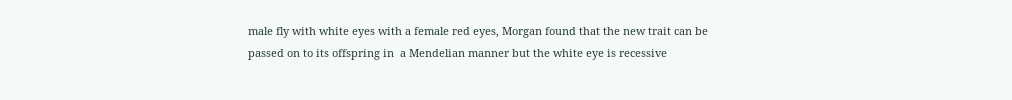male fly with white eyes with a female red eyes, Morgan found that the new trait can be passed on to its offspring in  a Mendelian manner but the white eye is recessive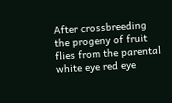After crossbreeding the progeny of fruit flies from the parental white eye red eye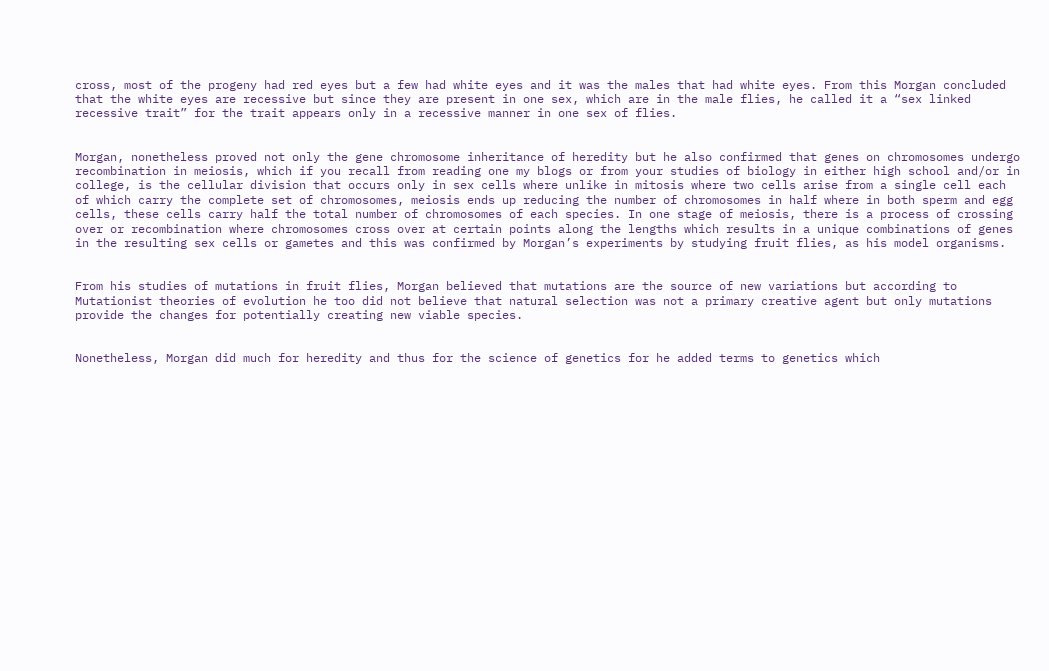cross, most of the progeny had red eyes but a few had white eyes and it was the males that had white eyes. From this Morgan concluded that the white eyes are recessive but since they are present in one sex, which are in the male flies, he called it a “sex linked recessive trait” for the trait appears only in a recessive manner in one sex of flies.


Morgan, nonetheless proved not only the gene chromosome inheritance of heredity but he also confirmed that genes on chromosomes undergo recombination in meiosis, which if you recall from reading one my blogs or from your studies of biology in either high school and/or in college, is the cellular division that occurs only in sex cells where unlike in mitosis where two cells arise from a single cell each of which carry the complete set of chromosomes, meiosis ends up reducing the number of chromosomes in half where in both sperm and egg cells, these cells carry half the total number of chromosomes of each species. In one stage of meiosis, there is a process of crossing over or recombination where chromosomes cross over at certain points along the lengths which results in a unique combinations of genes in the resulting sex cells or gametes and this was confirmed by Morgan’s experiments by studying fruit flies, as his model organisms.


From his studies of mutations in fruit flies, Morgan believed that mutations are the source of new variations but according to Mutationist theories of evolution he too did not believe that natural selection was not a primary creative agent but only mutations provide the changes for potentially creating new viable species.


Nonetheless, Morgan did much for heredity and thus for the science of genetics for he added terms to genetics which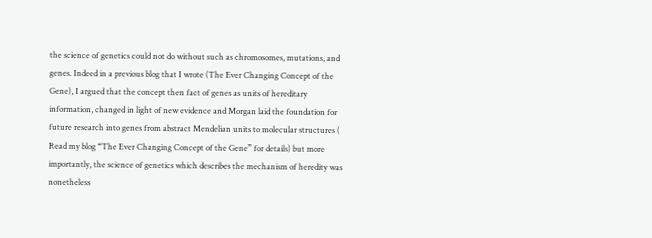the science of genetics could not do without such as chromosomes, mutations, and genes. Indeed in a previous blog that I wrote (The Ever Changing Concept of the Gene), I argued that the concept then fact of genes as units of hereditary information, changed in light of new evidence and Morgan laid the foundation for future research into genes from abstract Mendelian units to molecular structures ( Read my blog “The Ever Changing Concept of the Gene” for details) but more importantly, the science of genetics which describes the mechanism of heredity was nonetheless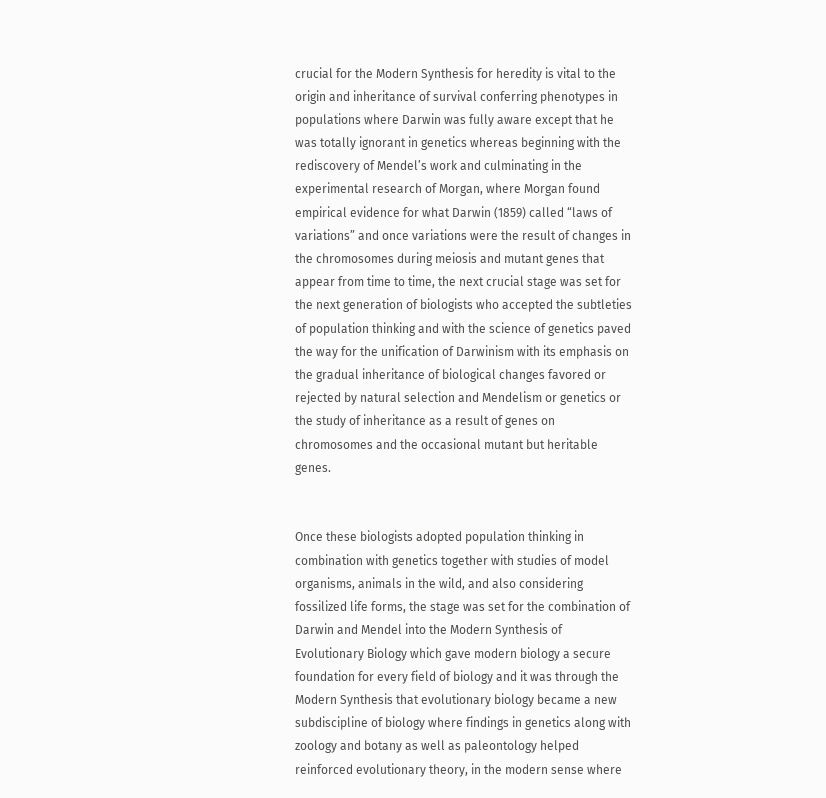crucial for the Modern Synthesis for heredity is vital to the origin and inheritance of survival conferring phenotypes in populations where Darwin was fully aware except that he was totally ignorant in genetics whereas beginning with the rediscovery of Mendel’s work and culminating in the experimental research of Morgan, where Morgan found empirical evidence for what Darwin (1859) called “laws of variations” and once variations were the result of changes in the chromosomes during meiosis and mutant genes that appear from time to time, the next crucial stage was set for the next generation of biologists who accepted the subtleties of population thinking and with the science of genetics paved the way for the unification of Darwinism with its emphasis on the gradual inheritance of biological changes favored or rejected by natural selection and Mendelism or genetics or the study of inheritance as a result of genes on chromosomes and the occasional mutant but heritable genes.


Once these biologists adopted population thinking in combination with genetics together with studies of model organisms, animals in the wild, and also considering fossilized life forms, the stage was set for the combination of Darwin and Mendel into the Modern Synthesis of Evolutionary Biology which gave modern biology a secure foundation for every field of biology and it was through the Modern Synthesis that evolutionary biology became a new subdiscipline of biology where findings in genetics along with zoology and botany as well as paleontology helped reinforced evolutionary theory, in the modern sense where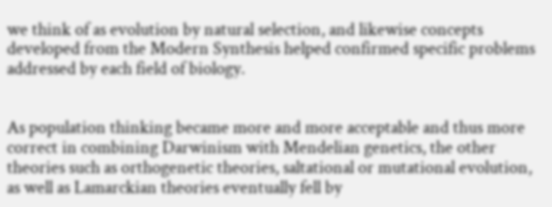we think of as evolution by natural selection, and likewise concepts developed from the Modern Synthesis helped confirmed specific problems addressed by each field of biology.


As population thinking became more and more acceptable and thus more correct in combining Darwinism with Mendelian genetics, the other theories such as orthogenetic theories, saltational or mutational evolution, as well as Lamarckian theories eventually fell by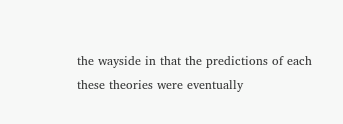the wayside in that the predictions of each these theories were eventually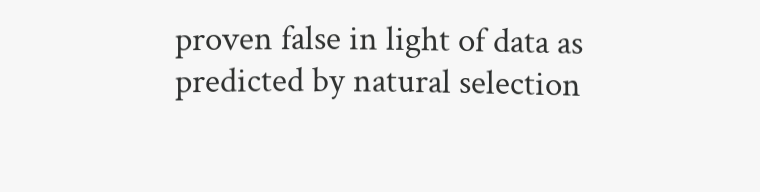proven false in light of data as predicted by natural selection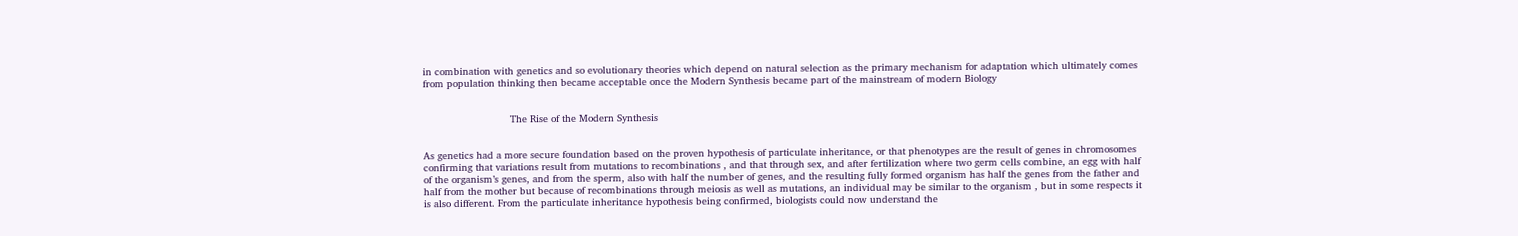in combination with genetics and so evolutionary theories which depend on natural selection as the primary mechanism for adaptation which ultimately comes from population thinking then became acceptable once the Modern Synthesis became part of the mainstream of modern Biology


                             The Rise of the Modern Synthesis


As genetics had a more secure foundation based on the proven hypothesis of particulate inheritance, or that phenotypes are the result of genes in chromosomes confirming that variations result from mutations to recombinations , and that through sex, and after fertilization where two germ cells combine, an egg with half of the organism’s genes, and from the sperm, also with half the number of genes, and the resulting fully formed organism has half the genes from the father and half from the mother but because of recombinations through meiosis as well as mutations, an individual may be similar to the organism , but in some respects it is also different. From the particulate inheritance hypothesis being confirmed, biologists could now understand the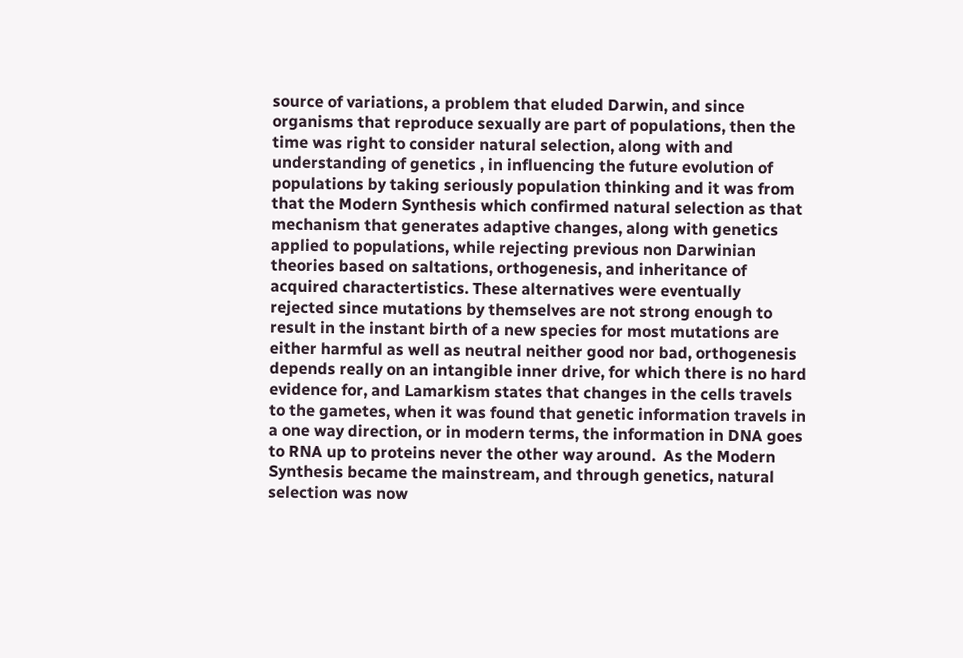source of variations, a problem that eluded Darwin, and since organisms that reproduce sexually are part of populations, then the time was right to consider natural selection, along with and understanding of genetics , in influencing the future evolution of populations by taking seriously population thinking and it was from that the Modern Synthesis which confirmed natural selection as that mechanism that generates adaptive changes, along with genetics applied to populations, while rejecting previous non Darwinian theories based on saltations, orthogenesis, and inheritance of acquired charactertistics. These alternatives were eventually rejected since mutations by themselves are not strong enough to result in the instant birth of a new species for most mutations are either harmful as well as neutral neither good nor bad, orthogenesis depends really on an intangible inner drive, for which there is no hard evidence for, and Lamarkism states that changes in the cells travels to the gametes, when it was found that genetic information travels in a one way direction, or in modern terms, the information in DNA goes to RNA up to proteins never the other way around.  As the Modern Synthesis became the mainstream, and through genetics, natural selection was now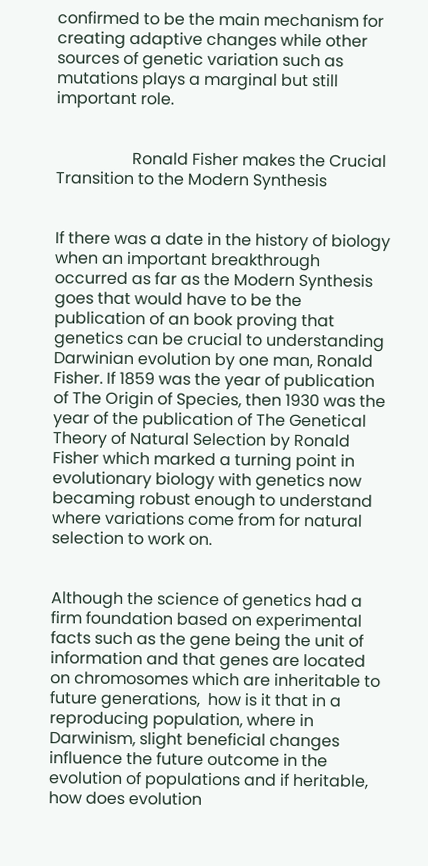confirmed to be the main mechanism for creating adaptive changes while other sources of genetic variation such as mutations plays a marginal but still important role.


                   Ronald Fisher makes the Crucial Transition to the Modern Synthesis


If there was a date in the history of biology when an important breakthrough occurred as far as the Modern Synthesis goes that would have to be the publication of an book proving that genetics can be crucial to understanding Darwinian evolution by one man, Ronald Fisher. If 1859 was the year of publication of The Origin of Species, then 1930 was the year of the publication of The Genetical Theory of Natural Selection by Ronald Fisher which marked a turning point in evolutionary biology with genetics now becaming robust enough to understand where variations come from for natural selection to work on.


Although the science of genetics had a firm foundation based on experimental facts such as the gene being the unit of information and that genes are located on chromosomes which are inheritable to future generations,  how is it that in a reproducing population, where in Darwinism, slight beneficial changes influence the future outcome in the evolution of populations and if heritable, how does evolution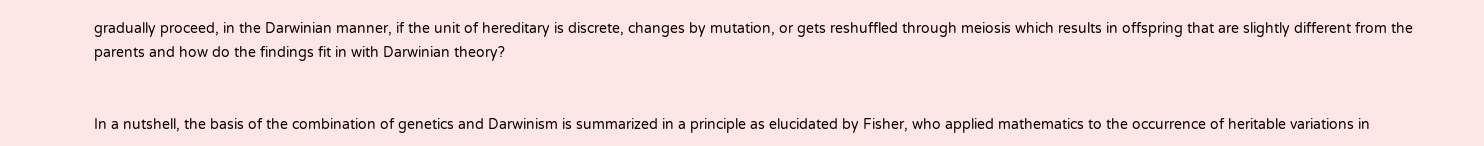gradually proceed, in the Darwinian manner, if the unit of hereditary is discrete, changes by mutation, or gets reshuffled through meiosis which results in offspring that are slightly different from the parents and how do the findings fit in with Darwinian theory?


In a nutshell, the basis of the combination of genetics and Darwinism is summarized in a principle as elucidated by Fisher, who applied mathematics to the occurrence of heritable variations in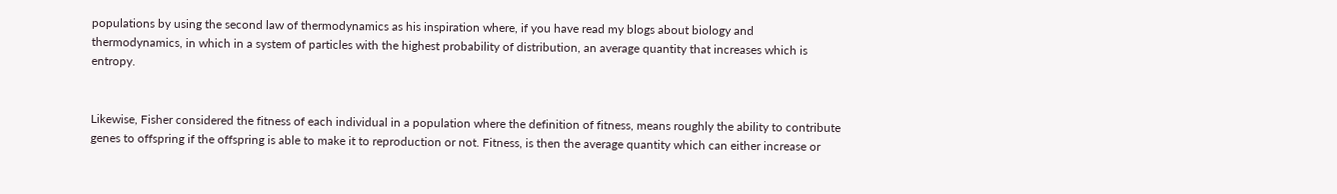populations by using the second law of thermodynamics as his inspiration where, if you have read my blogs about biology and thermodynamics, in which in a system of particles with the highest probability of distribution, an average quantity that increases which is entropy.


Likewise, Fisher considered the fitness of each individual in a population where the definition of fitness, means roughly the ability to contribute genes to offspring if the offspring is able to make it to reproduction or not. Fitness, is then the average quantity which can either increase or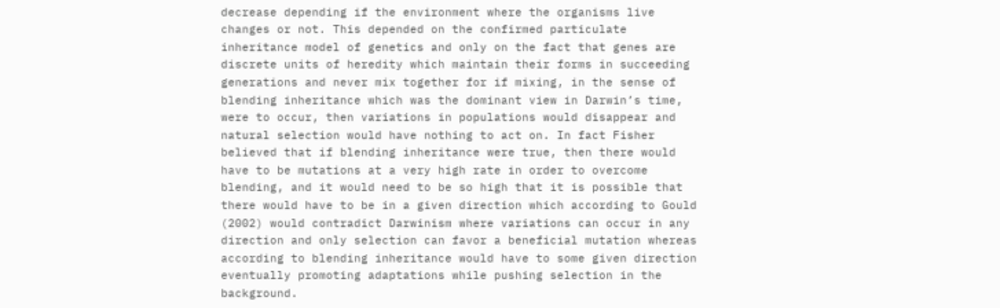decrease depending if the environment where the organisms live changes or not. This depended on the confirmed particulate inheritance model of genetics and only on the fact that genes are discrete units of heredity which maintain their forms in succeeding generations and never mix together for if mixing, in the sense of blending inheritance which was the dominant view in Darwin’s time, were to occur, then variations in populations would disappear and natural selection would have nothing to act on. In fact Fisher believed that if blending inheritance were true, then there would have to be mutations at a very high rate in order to overcome blending, and it would need to be so high that it is possible that there would have to be in a given direction which according to Gould (2002) would contradict Darwinism where variations can occur in any direction and only selection can favor a beneficial mutation whereas according to blending inheritance would have to some given direction eventually promoting adaptations while pushing selection in the background.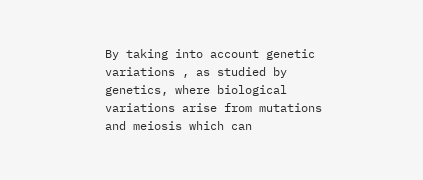By taking into account genetic variations , as studied by genetics, where biological variations arise from mutations and meiosis which can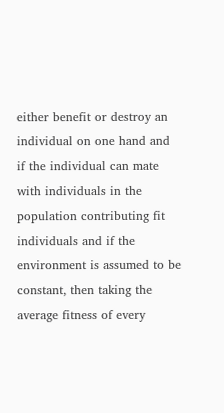either benefit or destroy an individual on one hand and if the individual can mate with individuals in the population contributing fit individuals and if the environment is assumed to be constant, then taking the average fitness of every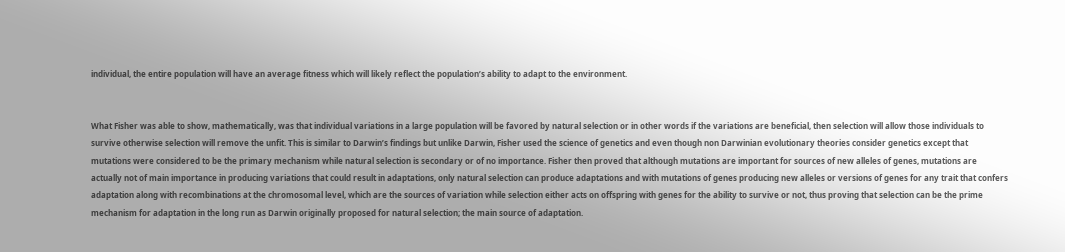individual, the entire population will have an average fitness which will likely reflect the population’s ability to adapt to the environment.


What Fisher was able to show, mathematically, was that individual variations in a large population will be favored by natural selection or in other words if the variations are beneficial, then selection will allow those individuals to survive otherwise selection will remove the unfit. This is similar to Darwin’s findings but unlike Darwin, Fisher used the science of genetics and even though non Darwinian evolutionary theories consider genetics except that mutations were considered to be the primary mechanism while natural selection is secondary or of no importance. Fisher then proved that although mutations are important for sources of new alleles of genes, mutations are actually not of main importance in producing variations that could result in adaptations, only natural selection can produce adaptations and with mutations of genes producing new alleles or versions of genes for any trait that confers adaptation along with recombinations at the chromosomal level, which are the sources of variation while selection either acts on offspring with genes for the ability to survive or not, thus proving that selection can be the prime mechanism for adaptation in the long run as Darwin originally proposed for natural selection; the main source of adaptation.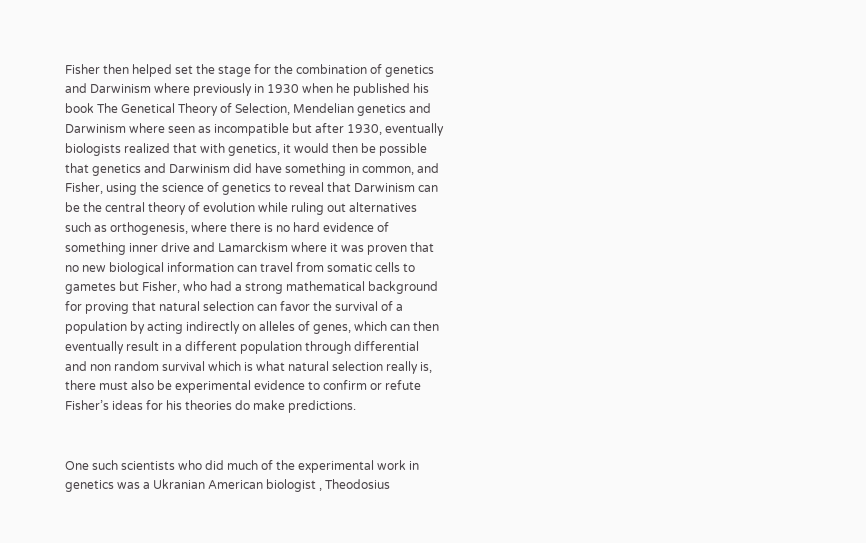Fisher then helped set the stage for the combination of genetics and Darwinism where previously in 1930 when he published his book The Genetical Theory of Selection, Mendelian genetics and Darwinism where seen as incompatible but after 1930, eventually biologists realized that with genetics, it would then be possible that genetics and Darwinism did have something in common, and Fisher, using the science of genetics to reveal that Darwinism can be the central theory of evolution while ruling out alternatives such as orthogenesis, where there is no hard evidence of something inner drive and Lamarckism where it was proven that no new biological information can travel from somatic cells to gametes but Fisher, who had a strong mathematical background for proving that natural selection can favor the survival of a population by acting indirectly on alleles of genes, which can then eventually result in a different population through differential and non random survival which is what natural selection really is, there must also be experimental evidence to confirm or refute Fisher’s ideas for his theories do make predictions.


One such scientists who did much of the experimental work in genetics was a Ukranian American biologist , Theodosius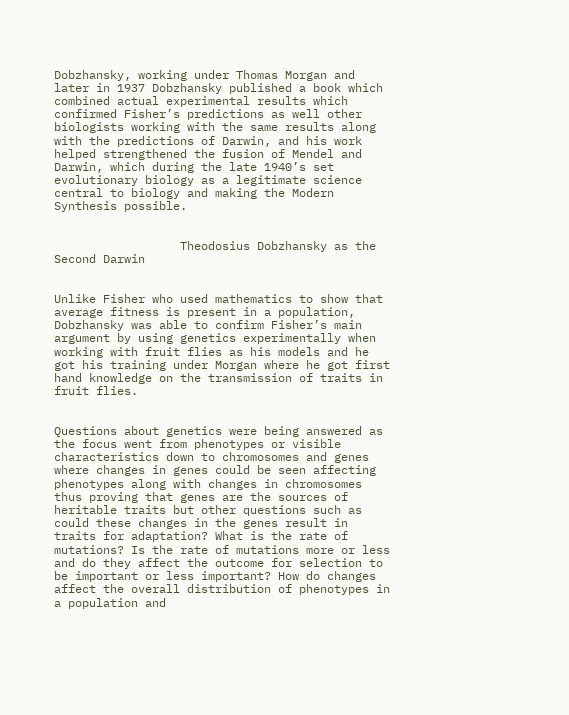Dobzhansky, working under Thomas Morgan and later in 1937 Dobzhansky published a book which combined actual experimental results which confirmed Fisher’s predictions as well other biologists working with the same results along with the predictions of Darwin, and his work helped strengthened the fusion of Mendel and Darwin, which during the late 1940’s set evolutionary biology as a legitimate science central to biology and making the Modern Synthesis possible.


                  Theodosius Dobzhansky as the Second Darwin


Unlike Fisher who used mathematics to show that average fitness is present in a population, Dobzhansky was able to confirm Fisher’s main argument by using genetics experimentally when working with fruit flies as his models and he got his training under Morgan where he got first hand knowledge on the transmission of traits in fruit flies.


Questions about genetics were being answered as the focus went from phenotypes or visible characteristics down to chromosomes and genes where changes in genes could be seen affecting phenotypes along with changes in chromosomes thus proving that genes are the sources of heritable traits but other questions such as could these changes in the genes result in traits for adaptation? What is the rate of mutations? Is the rate of mutations more or less and do they affect the outcome for selection to be important or less important? How do changes affect the overall distribution of phenotypes in a population and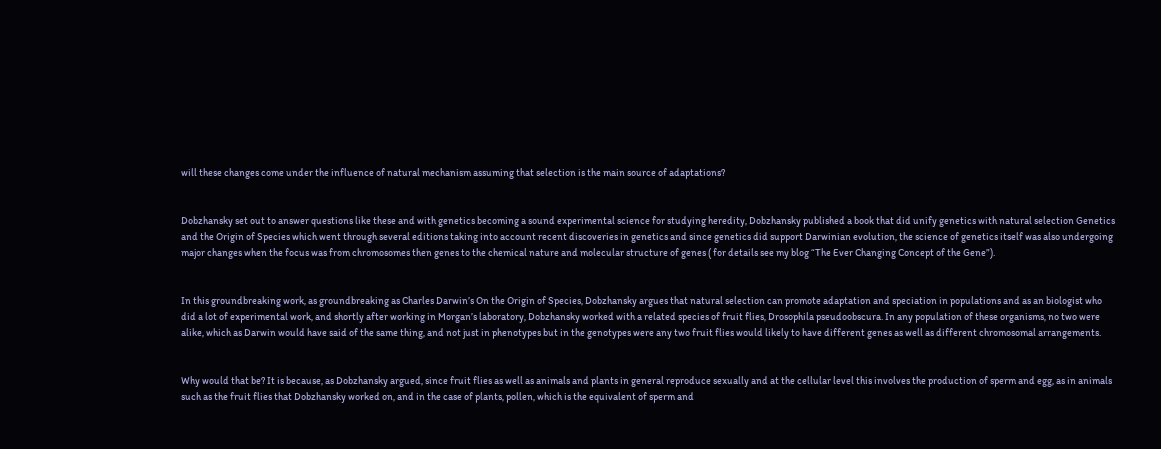will these changes come under the influence of natural mechanism assuming that selection is the main source of adaptations?


Dobzhansky set out to answer questions like these and with genetics becoming a sound experimental science for studying heredity, Dobzhansky published a book that did unify genetics with natural selection Genetics and the Origin of Species which went through several editions taking into account recent discoveries in genetics and since genetics did support Darwinian evolution, the science of genetics itself was also undergoing major changes when the focus was from chromosomes then genes to the chemical nature and molecular structure of genes ( for details see my blog “The Ever Changing Concept of the Gene”).


In this groundbreaking work, as groundbreaking as Charles Darwin’s On the Origin of Species, Dobzhansky argues that natural selection can promote adaptation and speciation in populations and as an biologist who did a lot of experimental work, and shortly after working in Morgan’s laboratory, Dobzhansky worked with a related species of fruit flies, Drosophila pseudoobscura. In any population of these organisms, no two were alike, which as Darwin would have said of the same thing, and not just in phenotypes but in the genotypes were any two fruit flies would likely to have different genes as well as different chromosomal arrangements.


Why would that be? It is because, as Dobzhansky argued, since fruit flies as well as animals and plants in general reproduce sexually and at the cellular level this involves the production of sperm and egg, as in animals such as the fruit flies that Dobzhansky worked on, and in the case of plants, pollen, which is the equivalent of sperm and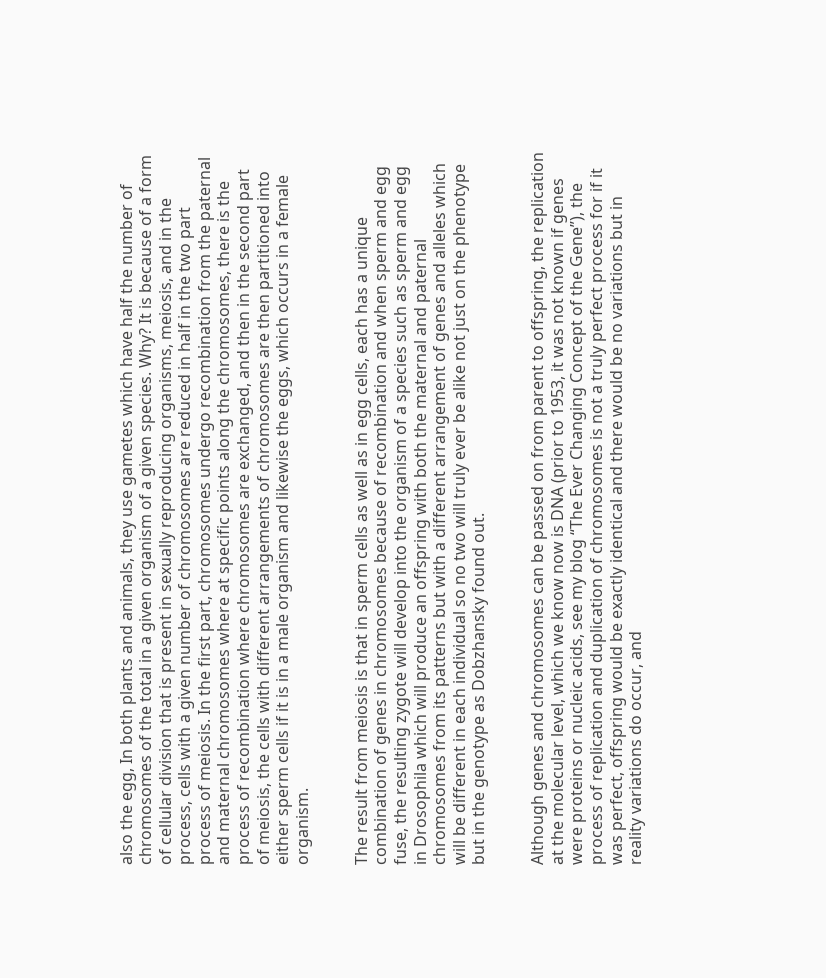also the egg, In both plants and animals, they use gametes which have half the number of chromosomes of the total in a given organism of a given species. Why? It is because of a form of cellular division that is present in sexually reproducing organisms, meiosis, and in the process, cells with a given number of chromosomes are reduced in half in the two part process of meiosis. In the first part, chromosomes undergo recombination from the paternal and maternal chromosomes where at specific points along the chromosomes, there is the process of recombination where chromosomes are exchanged, and then in the second part of meiosis, the cells with different arrangements of chromosomes are then partitioned into either sperm cells if it is in a male organism and likewise the eggs, which occurs in a female organism.


The result from meiosis is that in sperm cells as well as in egg cells, each has a unique combination of genes in chromosomes because of recombination and when sperm and egg fuse, the resulting zygote will develop into the organism of a species such as sperm and egg in Drosophila which will produce an offspring with both the maternal and paternal chromosomes from its patterns but with a different arrangement of genes and alleles which will be different in each individual so no two will truly ever be alike not just on the phenotype but in the genotype as Dobzhansky found out.


Although genes and chromosomes can be passed on from parent to offspring, the replication at the molecular level, which we know now is DNA (prior to 1953, it was not known if genes were proteins or nucleic acids, see my blog “The Ever Changing Concept of the Gene”), the process of replication and duplication of chromosomes is not a truly perfect process for if it was perfect, offspring would be exactly identical and there would be no variations but in reality variations do occur, and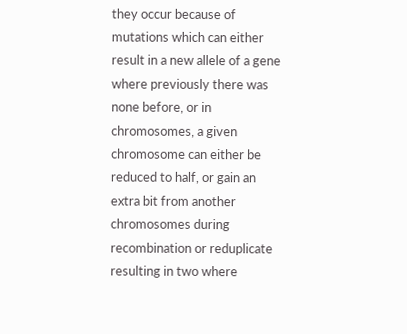they occur because of mutations which can either result in a new allele of a gene where previously there was none before, or in chromosomes, a given chromosome can either be reduced to half, or gain an extra bit from another chromosomes during recombination or reduplicate resulting in two where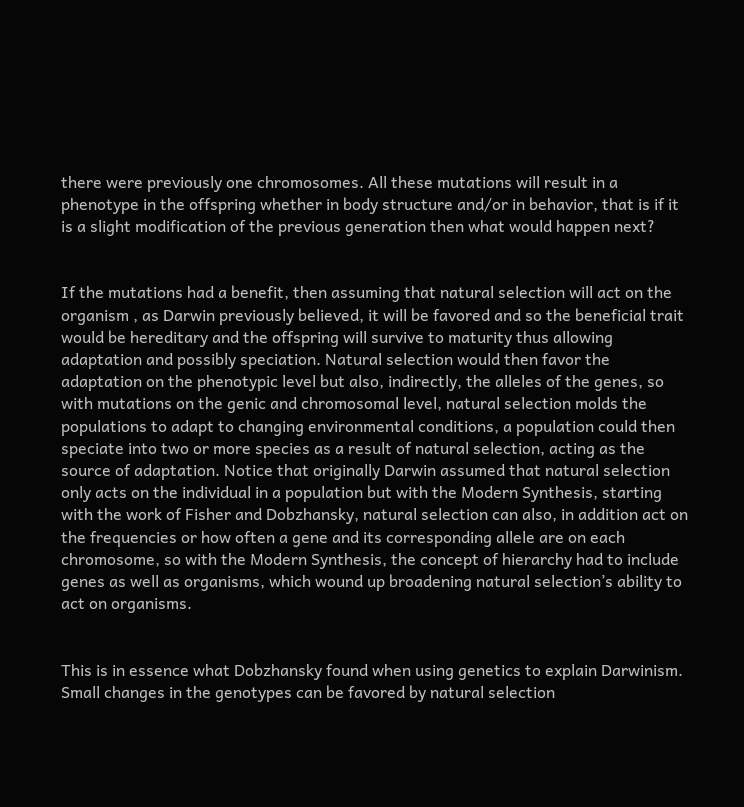there were previously one chromosomes. All these mutations will result in a phenotype in the offspring whether in body structure and/or in behavior, that is if it is a slight modification of the previous generation then what would happen next?


If the mutations had a benefit, then assuming that natural selection will act on the organism , as Darwin previously believed, it will be favored and so the beneficial trait would be hereditary and the offspring will survive to maturity thus allowing adaptation and possibly speciation. Natural selection would then favor the adaptation on the phenotypic level but also, indirectly, the alleles of the genes, so with mutations on the genic and chromosomal level, natural selection molds the populations to adapt to changing environmental conditions, a population could then speciate into two or more species as a result of natural selection, acting as the source of adaptation. Notice that originally Darwin assumed that natural selection only acts on the individual in a population but with the Modern Synthesis, starting with the work of Fisher and Dobzhansky, natural selection can also, in addition act on the frequencies or how often a gene and its corresponding allele are on each chromosome, so with the Modern Synthesis, the concept of hierarchy had to include genes as well as organisms, which wound up broadening natural selection’s ability to act on organisms.


This is in essence what Dobzhansky found when using genetics to explain Darwinism. Small changes in the genotypes can be favored by natural selection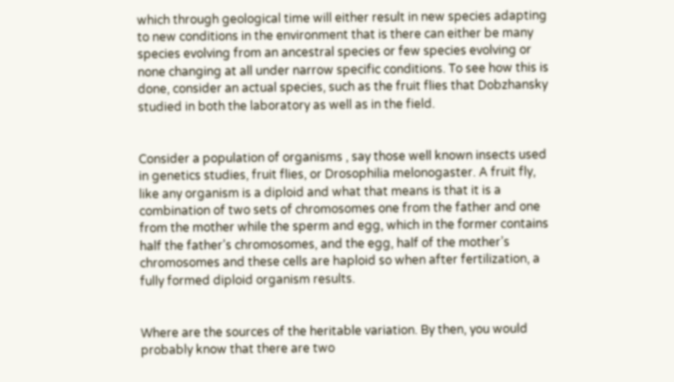which through geological time will either result in new species adapting to new conditions in the environment that is there can either be many species evolving from an ancestral species or few species evolving or none changing at all under narrow specific conditions. To see how this is done, consider an actual species, such as the fruit flies that Dobzhansky studied in both the laboratory as well as in the field.


Consider a population of organisms , say those well known insects used in genetics studies, fruit flies, or Drosophilia melonogaster. A fruit fly, like any organism is a diploid and what that means is that it is a combination of two sets of chromosomes one from the father and one from the mother while the sperm and egg, which in the former contains half the father’s chromosomes, and the egg, half of the mother’s chromosomes and these cells are haploid so when after fertilization, a fully formed diploid organism results.


Where are the sources of the heritable variation. By then, you would probably know that there are two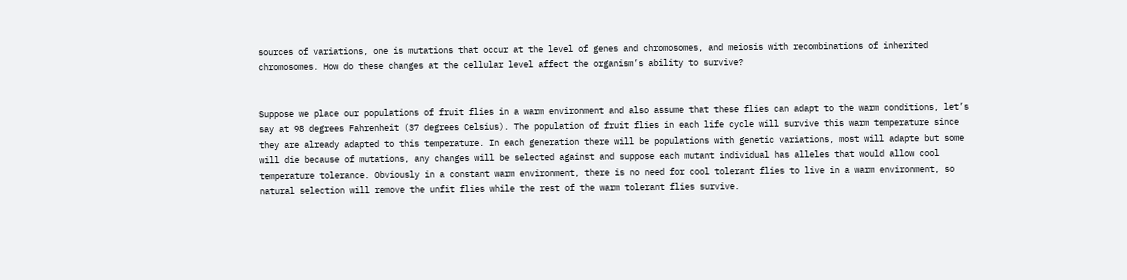sources of variations, one is mutations that occur at the level of genes and chromosomes, and meiosis with recombinations of inherited chromosomes. How do these changes at the cellular level affect the organism’s ability to survive?


Suppose we place our populations of fruit flies in a warm environment and also assume that these flies can adapt to the warm conditions, let’s say at 98 degrees Fahrenheit (37 degrees Celsius). The population of fruit flies in each life cycle will survive this warm temperature since they are already adapted to this temperature. In each generation there will be populations with genetic variations, most will adapte but some will die because of mutations, any changes will be selected against and suppose each mutant individual has alleles that would allow cool temperature tolerance. Obviously in a constant warm environment, there is no need for cool tolerant flies to live in a warm environment, so natural selection will remove the unfit flies while the rest of the warm tolerant flies survive.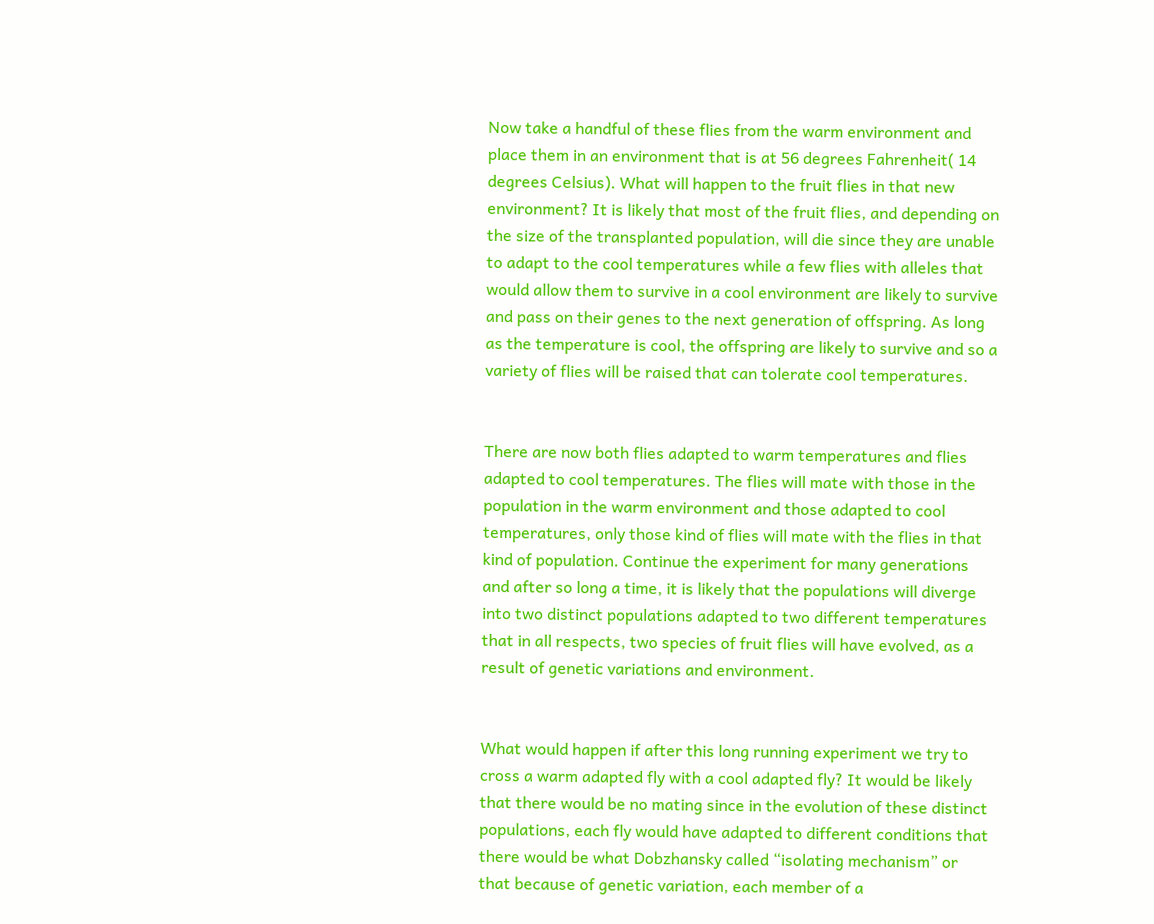Now take a handful of these flies from the warm environment and place them in an environment that is at 56 degrees Fahrenheit( 14 degrees Celsius). What will happen to the fruit flies in that new environment? It is likely that most of the fruit flies, and depending on the size of the transplanted population, will die since they are unable to adapt to the cool temperatures while a few flies with alleles that would allow them to survive in a cool environment are likely to survive and pass on their genes to the next generation of offspring. As long as the temperature is cool, the offspring are likely to survive and so a variety of flies will be raised that can tolerate cool temperatures.


There are now both flies adapted to warm temperatures and flies adapted to cool temperatures. The flies will mate with those in the population in the warm environment and those adapted to cool temperatures, only those kind of flies will mate with the flies in that kind of population. Continue the experiment for many generations and after so long a time, it is likely that the populations will diverge into two distinct populations adapted to two different temperatures that in all respects, two species of fruit flies will have evolved, as a result of genetic variations and environment.


What would happen if after this long running experiment we try to cross a warm adapted fly with a cool adapted fly? It would be likely that there would be no mating since in the evolution of these distinct populations, each fly would have adapted to different conditions that there would be what Dobzhansky called “isolating mechanism” or that because of genetic variation, each member of a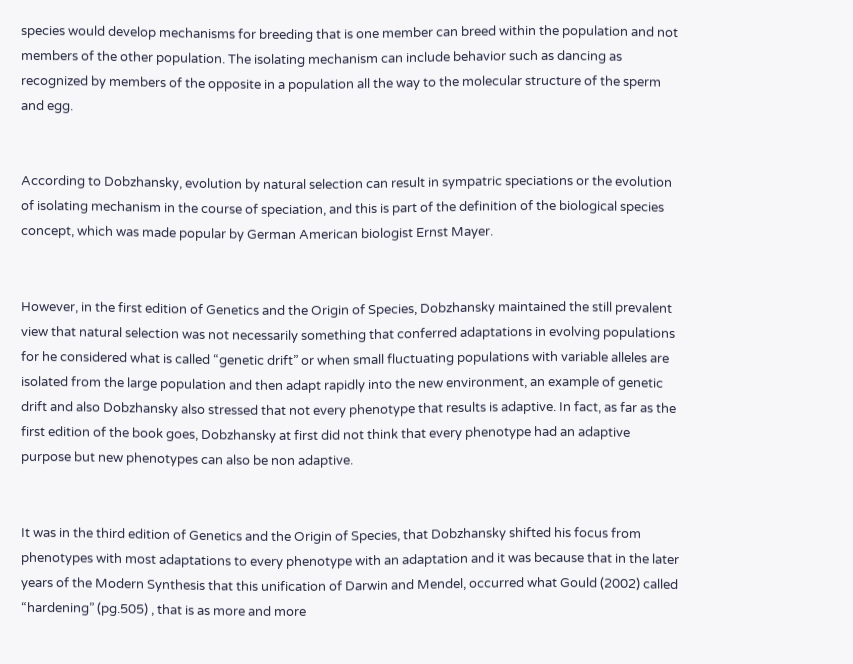species would develop mechanisms for breeding that is one member can breed within the population and not members of the other population. The isolating mechanism can include behavior such as dancing as recognized by members of the opposite in a population all the way to the molecular structure of the sperm and egg.


According to Dobzhansky, evolution by natural selection can result in sympatric speciations or the evolution of isolating mechanism in the course of speciation, and this is part of the definition of the biological species concept, which was made popular by German American biologist Ernst Mayer.


However, in the first edition of Genetics and the Origin of Species, Dobzhansky maintained the still prevalent view that natural selection was not necessarily something that conferred adaptations in evolving populations for he considered what is called “genetic drift” or when small fluctuating populations with variable alleles are isolated from the large population and then adapt rapidly into the new environment, an example of genetic drift and also Dobzhansky also stressed that not every phenotype that results is adaptive. In fact, as far as the first edition of the book goes, Dobzhansky at first did not think that every phenotype had an adaptive purpose but new phenotypes can also be non adaptive.


It was in the third edition of Genetics and the Origin of Species, that Dobzhansky shifted his focus from phenotypes with most adaptations to every phenotype with an adaptation and it was because that in the later years of the Modern Synthesis that this unification of Darwin and Mendel, occurred what Gould (2002) called “hardening” (pg.505) , that is as more and more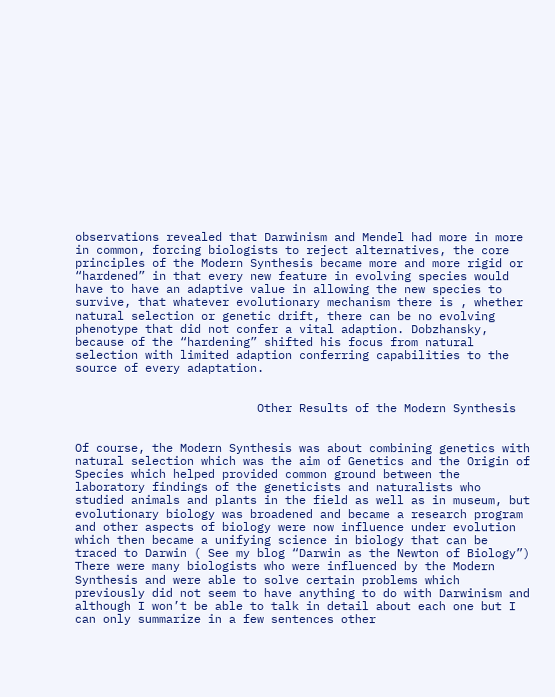observations revealed that Darwinism and Mendel had more in more in common, forcing biologists to reject alternatives, the core principles of the Modern Synthesis became more and more rigid or “hardened” in that every new feature in evolving species would have to have an adaptive value in allowing the new species to survive, that whatever evolutionary mechanism there is , whether natural selection or genetic drift, there can be no evolving phenotype that did not confer a vital adaption. Dobzhansky, because of the “hardening” shifted his focus from natural selection with limited adaption conferring capabilities to the source of every adaptation.


                          Other Results of the Modern Synthesis


Of course, the Modern Synthesis was about combining genetics with natural selection which was the aim of Genetics and the Origin of Species which helped provided common ground between the laboratory findings of the geneticists and naturalists who studied animals and plants in the field as well as in museum, but evolutionary biology was broadened and became a research program and other aspects of biology were now influence under evolution which then became a unifying science in biology that can be traced to Darwin ( See my blog “Darwin as the Newton of Biology”) There were many biologists who were influenced by the Modern Synthesis and were able to solve certain problems which previously did not seem to have anything to do with Darwinism and although I won’t be able to talk in detail about each one but I can only summarize in a few sentences other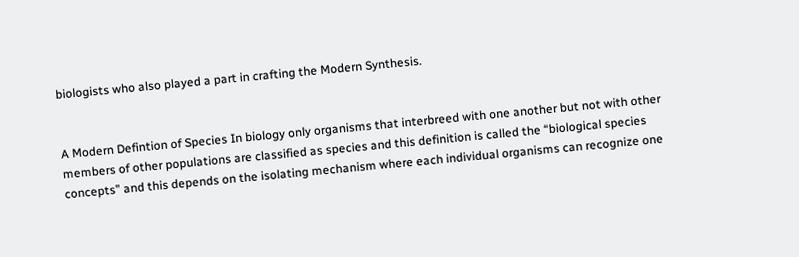biologists who also played a part in crafting the Modern Synthesis.


A Modern Defintion of Species In biology only organisms that interbreed with one another but not with other members of other populations are classified as species and this definition is called the “biological species concepts” and this depends on the isolating mechanism where each individual organisms can recognize one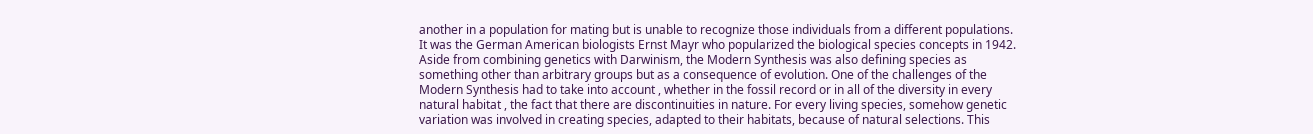another in a population for mating but is unable to recognize those individuals from a different populations. It was the German American biologists Ernst Mayr who popularized the biological species concepts in 1942. Aside from combining genetics with Darwinism, the Modern Synthesis was also defining species as something other than arbitrary groups but as a consequence of evolution. One of the challenges of the Modern Synthesis had to take into account , whether in the fossil record or in all of the diversity in every natural habitat , the fact that there are discontinuities in nature. For every living species, somehow genetic variation was involved in creating species, adapted to their habitats, because of natural selections. This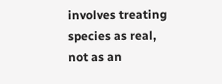involves treating species as real, not as an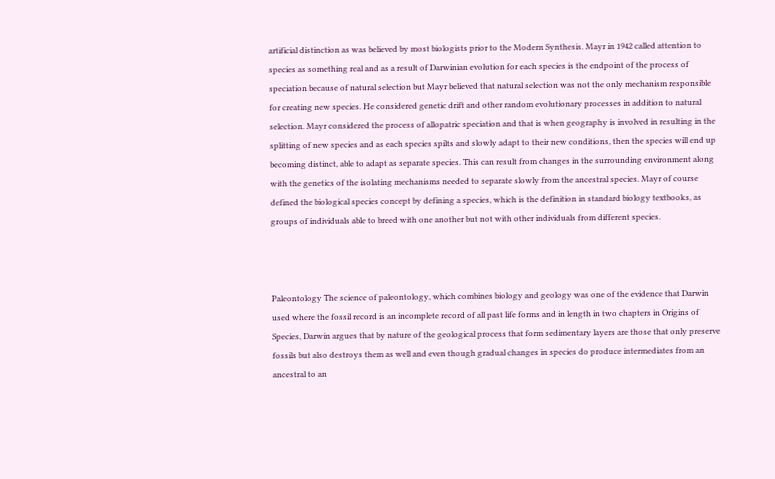artificial distinction as was believed by most biologists prior to the Modern Synthesis. Mayr in 1942 called attention to species as something real and as a result of Darwinian evolution for each species is the endpoint of the process of speciation because of natural selection but Mayr believed that natural selection was not the only mechanism responsible for creating new species. He considered genetic drift and other random evolutionary processes in addition to natural selection. Mayr considered the process of allopatric speciation and that is when geography is involved in resulting in the splitting of new species and as each species spilts and slowly adapt to their new conditions, then the species will end up becoming distinct, able to adapt as separate species. This can result from changes in the surrounding environment along with the genetics of the isolating mechanisms needed to separate slowly from the ancestral species. Mayr of course defined the biological species concept by defining a species, which is the definition in standard biology textbooks, as groups of individuals able to breed with one another but not with other individuals from different species.



Paleontology The science of paleontology, which combines biology and geology was one of the evidence that Darwin used where the fossil record is an incomplete record of all past life forms and in length in two chapters in Origins of Species, Darwin argues that by nature of the geological process that form sedimentary layers are those that only preserve fossils but also destroys them as well and even though gradual changes in species do produce intermediates from an ancestral to an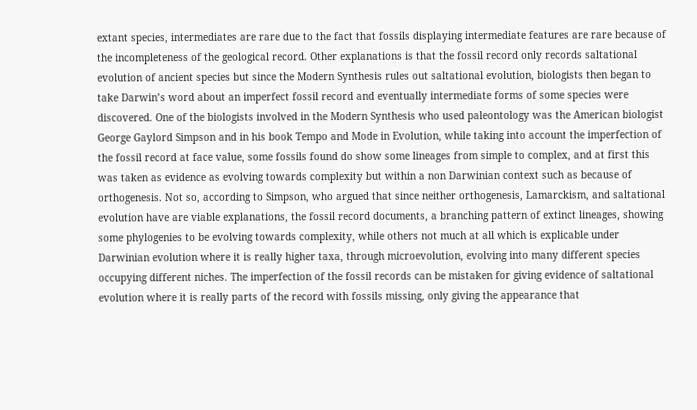extant species, intermediates are rare due to the fact that fossils displaying intermediate features are rare because of the incompleteness of the geological record. Other explanations is that the fossil record only records saltational evolution of ancient species but since the Modern Synthesis rules out saltational evolution, biologists then began to take Darwin’s word about an imperfect fossil record and eventually intermediate forms of some species were discovered. One of the biologists involved in the Modern Synthesis who used paleontology was the American biologist George Gaylord Simpson and in his book Tempo and Mode in Evolution, while taking into account the imperfection of the fossil record at face value, some fossils found do show some lineages from simple to complex, and at first this was taken as evidence as evolving towards complexity but within a non Darwinian context such as because of orthogenesis. Not so, according to Simpson, who argued that since neither orthogenesis, Lamarckism, and saltational evolution have are viable explanations, the fossil record documents, a branching pattern of extinct lineages, showing some phylogenies to be evolving towards complexity, while others not much at all which is explicable under Darwinian evolution where it is really higher taxa, through microevolution, evolving into many different species occupying different niches. The imperfection of the fossil records can be mistaken for giving evidence of saltational evolution where it is really parts of the record with fossils missing, only giving the appearance that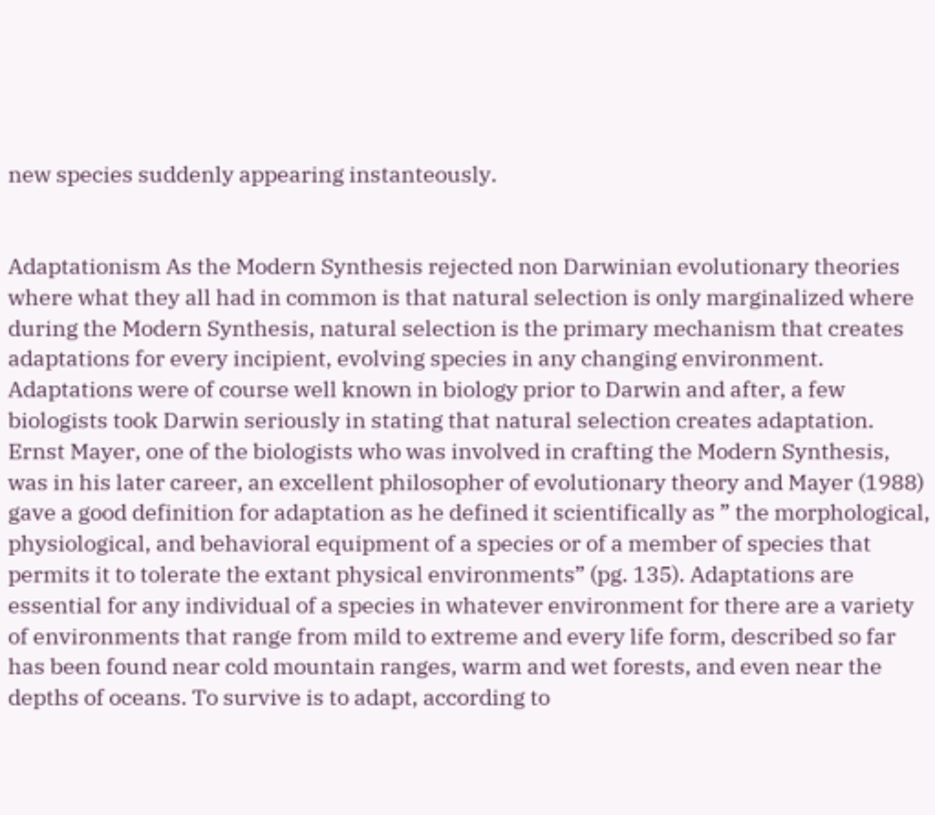new species suddenly appearing instanteously.


Adaptationism As the Modern Synthesis rejected non Darwinian evolutionary theories where what they all had in common is that natural selection is only marginalized where during the Modern Synthesis, natural selection is the primary mechanism that creates adaptations for every incipient, evolving species in any changing environment. Adaptations were of course well known in biology prior to Darwin and after, a few biologists took Darwin seriously in stating that natural selection creates adaptation. Ernst Mayer, one of the biologists who was involved in crafting the Modern Synthesis, was in his later career, an excellent philosopher of evolutionary theory and Mayer (1988) gave a good definition for adaptation as he defined it scientifically as ” the morphological, physiological, and behavioral equipment of a species or of a member of species that permits it to tolerate the extant physical environments” (pg. 135). Adaptations are essential for any individual of a species in whatever environment for there are a variety of environments that range from mild to extreme and every life form, described so far has been found near cold mountain ranges, warm and wet forests, and even near the depths of oceans. To survive is to adapt, according to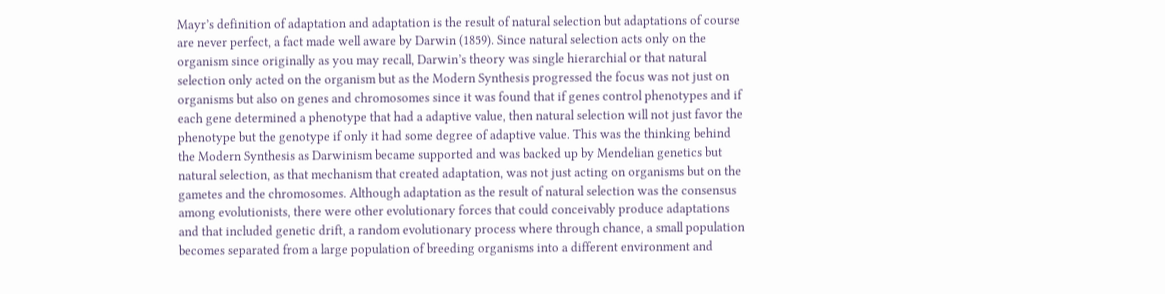Mayr’s definition of adaptation and adaptation is the result of natural selection but adaptations of course are never perfect, a fact made well aware by Darwin (1859). Since natural selection acts only on the organism since originally as you may recall, Darwin’s theory was single hierarchial or that natural selection only acted on the organism but as the Modern Synthesis progressed the focus was not just on organisms but also on genes and chromosomes since it was found that if genes control phenotypes and if each gene determined a phenotype that had a adaptive value, then natural selection will not just favor the phenotype but the genotype if only it had some degree of adaptive value. This was the thinking behind the Modern Synthesis as Darwinism became supported and was backed up by Mendelian genetics but natural selection, as that mechanism that created adaptation, was not just acting on organisms but on the gametes and the chromosomes. Although adaptation as the result of natural selection was the consensus among evolutionists, there were other evolutionary forces that could conceivably produce adaptations and that included genetic drift, a random evolutionary process where through chance, a small population becomes separated from a large population of breeding organisms into a different environment and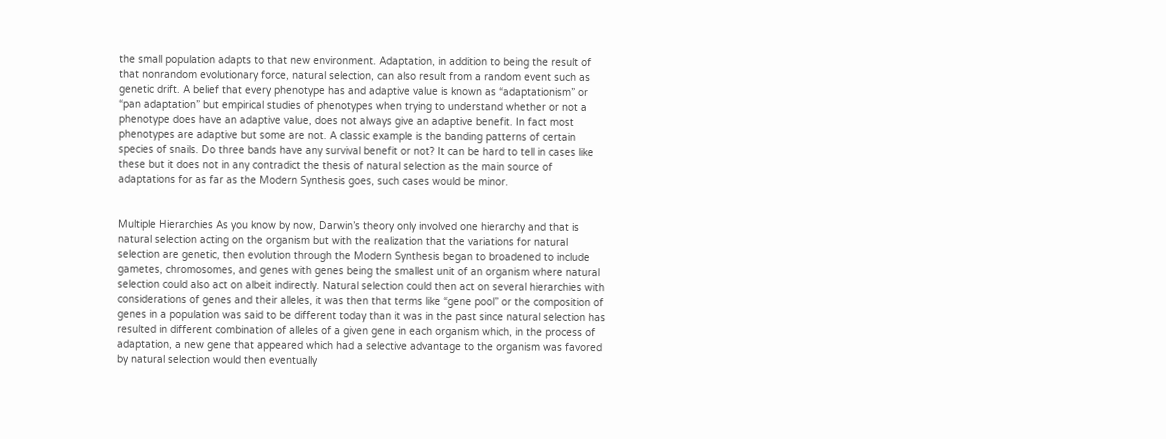the small population adapts to that new environment. Adaptation, in addition to being the result of that nonrandom evolutionary force, natural selection, can also result from a random event such as genetic drift. A belief that every phenotype has and adaptive value is known as “adaptationism” or “pan adaptation” but empirical studies of phenotypes when trying to understand whether or not a phenotype does have an adaptive value, does not always give an adaptive benefit. In fact most phenotypes are adaptive but some are not. A classic example is the banding patterns of certain species of snails. Do three bands have any survival benefit or not? It can be hard to tell in cases like these but it does not in any contradict the thesis of natural selection as the main source of adaptations for as far as the Modern Synthesis goes, such cases would be minor.


Multiple Hierarchies As you know by now, Darwin’s theory only involved one hierarchy and that is natural selection acting on the organism but with the realization that the variations for natural selection are genetic, then evolution through the Modern Synthesis began to broadened to include gametes, chromosomes, and genes with genes being the smallest unit of an organism where natural selection could also act on albeit indirectly. Natural selection could then act on several hierarchies with considerations of genes and their alleles, it was then that terms like “gene pool” or the composition of genes in a population was said to be different today than it was in the past since natural selection has resulted in different combination of alleles of a given gene in each organism which, in the process of adaptation, a new gene that appeared which had a selective advantage to the organism was favored by natural selection would then eventually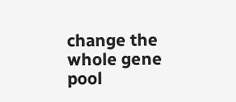change the whole gene pool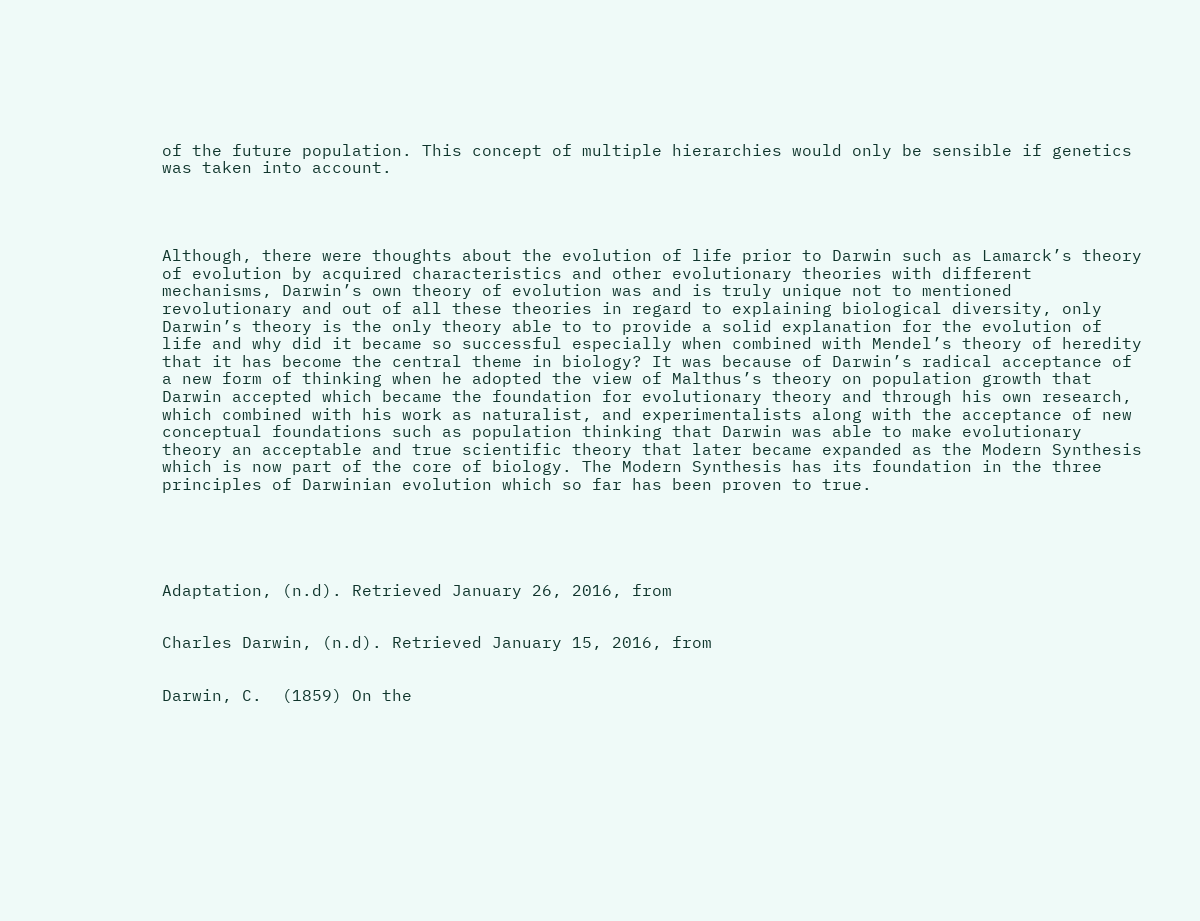of the future population. This concept of multiple hierarchies would only be sensible if genetics was taken into account.




Although, there were thoughts about the evolution of life prior to Darwin such as Lamarck’s theory of evolution by acquired characteristics and other evolutionary theories with different mechanisms, Darwin’s own theory of evolution was and is truly unique not to mentioned revolutionary and out of all these theories in regard to explaining biological diversity, only Darwin’s theory is the only theory able to to provide a solid explanation for the evolution of life and why did it became so successful especially when combined with Mendel’s theory of heredity that it has become the central theme in biology? It was because of Darwin’s radical acceptance of a new form of thinking when he adopted the view of Malthus’s theory on population growth that Darwin accepted which became the foundation for evolutionary theory and through his own research, which combined with his work as naturalist, and experimentalists along with the acceptance of new conceptual foundations such as population thinking that Darwin was able to make evolutionary theory an acceptable and true scientific theory that later became expanded as the Modern Synthesis which is now part of the core of biology. The Modern Synthesis has its foundation in the three principles of Darwinian evolution which so far has been proven to true.





Adaptation, (n.d). Retrieved January 26, 2016, from


Charles Darwin, (n.d). Retrieved January 15, 2016, from


Darwin, C.  (1859) On the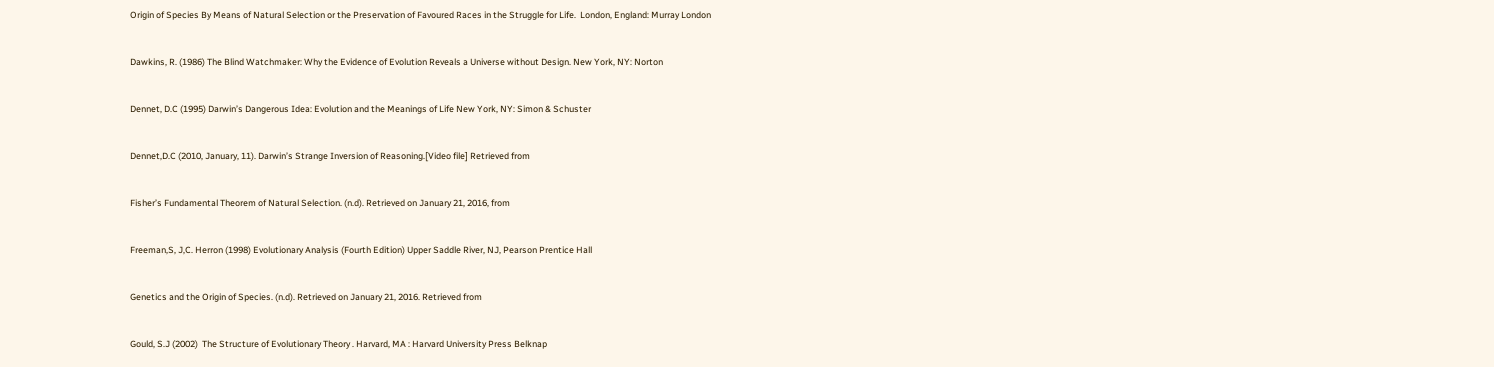Origin of Species By Means of Natural Selection or the Preservation of Favoured Races in the Struggle for Life.  London, England: Murray London


Dawkins, R. (1986) The Blind Watchmaker: Why the Evidence of Evolution Reveals a Universe without Design. New York, NY: Norton


Dennet, D.C (1995) Darwin’s Dangerous Idea: Evolution and the Meanings of Life New York, NY: Simon & Schuster


Dennet,D.C (2010, January, 11). Darwin’s Strange Inversion of Reasoning.[Video file] Retrieved from


Fisher’s Fundamental Theorem of Natural Selection. (n.d). Retrieved on January 21, 2016, from


Freeman,S, J,C. Herron (1998) Evolutionary Analysis (Fourth Edition) Upper Saddle River, NJ, Pearson Prentice Hall


Genetics and the Origin of Species. (n.d). Retrieved on January 21, 2016. Retrieved from


Gould, S.J (2002)  The Structure of Evolutionary Theory . Harvard, MA : Harvard University Press Belknap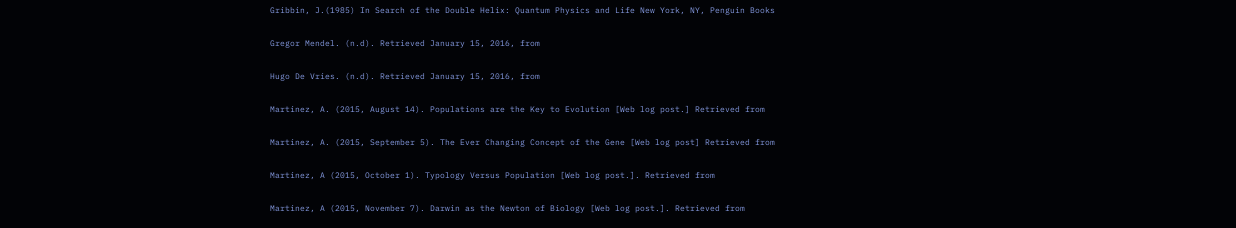Gribbin, J.(1985) In Search of the Double Helix: Quantum Physics and Life New York, NY, Penguin Books


Gregor Mendel. (n.d). Retrieved January 15, 2016, from


Hugo De Vries. (n.d). Retrieved January 15, 2016, from


Martinez, A. (2015, August 14). Populations are the Key to Evolution [Web log post.] Retrieved from


Martinez, A. (2015, September 5). The Ever Changing Concept of the Gene [Web log post] Retrieved from


Martinez, A (2015, October 1). Typology Versus Population [Web log post.]. Retrieved from


Martinez, A (2015, November 7). Darwin as the Newton of Biology [Web log post.]. Retrieved from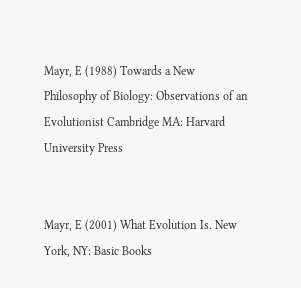Mayr, E (1988) Towards a New Philosophy of Biology: Observations of an Evolutionist Cambridge MA: Harvard University Press


Mayr, E (2001) What Evolution Is. New York, NY: Basic Books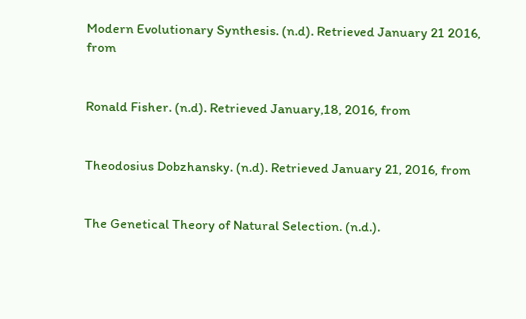Modern Evolutionary Synthesis. (n.d). Retrieved January 21 2016, from


Ronald Fisher. (n.d). Retrieved January,18, 2016, from


Theodosius Dobzhansky. (n.d). Retrieved January 21, 2016, from


The Genetical Theory of Natural Selection. (n.d.).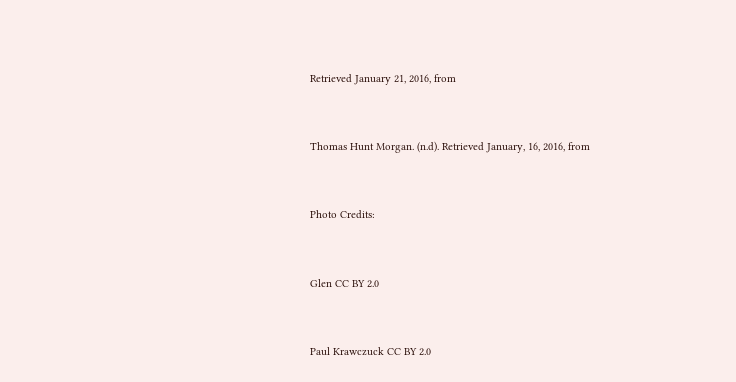Retrieved January 21, 2016, from


Thomas Hunt Morgan. (n.d). Retrieved January, 16, 2016, from


Photo Credits:


Glen CC BY 2.0


Paul Krawczuck CC BY 2.0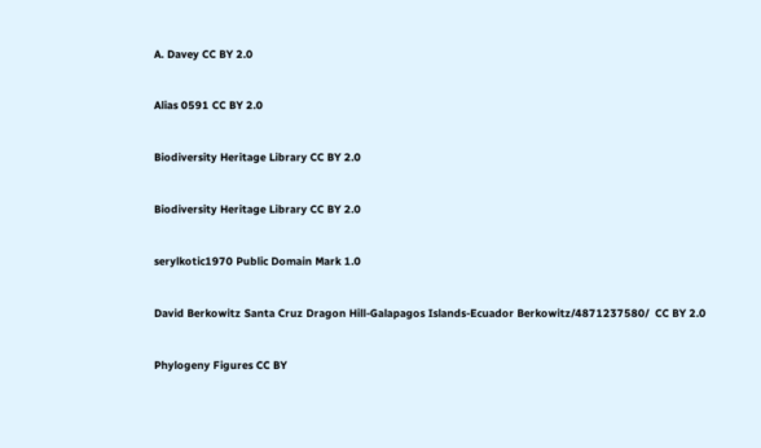A. Davey CC BY 2.0


Alias 0591 CC BY 2.0


Biodiversity Heritage Library CC BY 2.0


Biodiversity Heritage Library CC BY 2.0


serylkotic1970 Public Domain Mark 1.0


David Berkowitz Santa Cruz Dragon Hill-Galapagos Islands-Ecuador Berkowitz/4871237580/  CC BY 2.0


Phylogeny Figures CC BY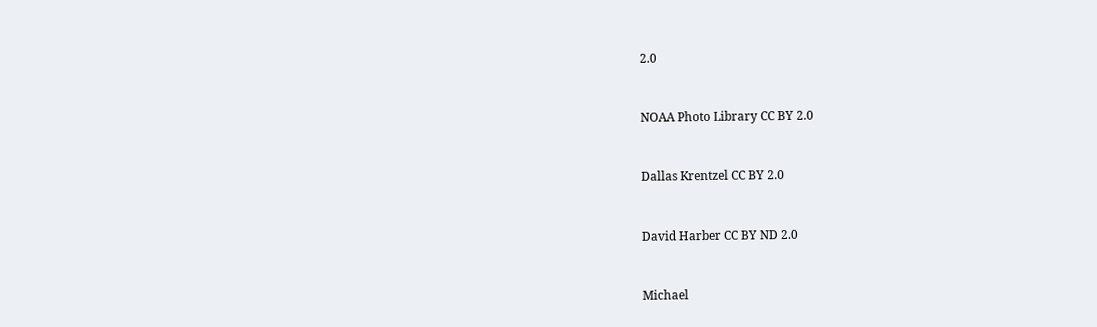2.0


NOAA Photo Library CC BY 2.0


Dallas Krentzel CC BY 2.0


David Harber CC BY ND 2.0


Michael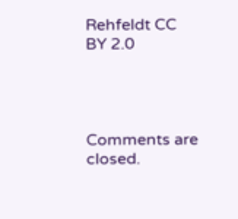Rehfeldt CC BY 2.0




Comments are closed.